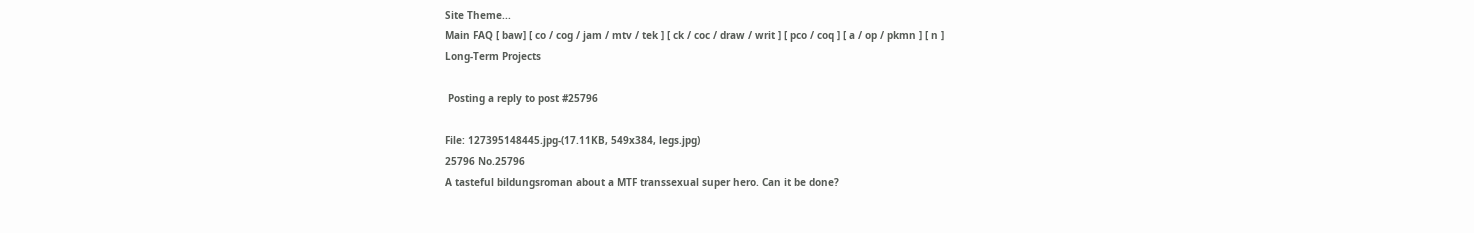Site Theme...
Main FAQ [ baw] [ co / cog / jam / mtv / tek ] [ ck / coc / draw / writ ] [ pco / coq ] [ a / op / pkmn ] [ n ]
Long-Term Projects

 Posting a reply to post #25796

File: 127395148445.jpg-(17.11KB, 549x384, legs.jpg)
25796 No.25796
A tasteful bildungsroman about a MTF transsexual super hero. Can it be done?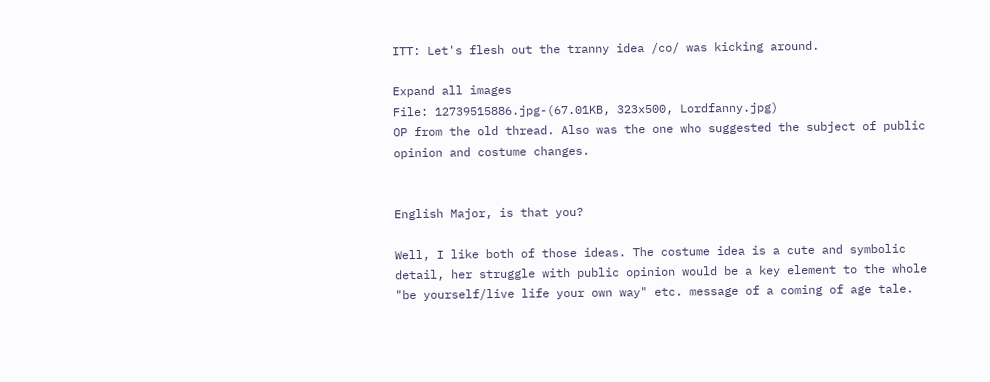ITT: Let's flesh out the tranny idea /co/ was kicking around.

Expand all images
File: 12739515886.jpg-(67.01KB, 323x500, Lordfanny.jpg)
OP from the old thread. Also was the one who suggested the subject of public opinion and costume changes.


English Major, is that you?

Well, I like both of those ideas. The costume idea is a cute and symbolic detail, her struggle with public opinion would be a key element to the whole "be yourself/live life your own way" etc. message of a coming of age tale.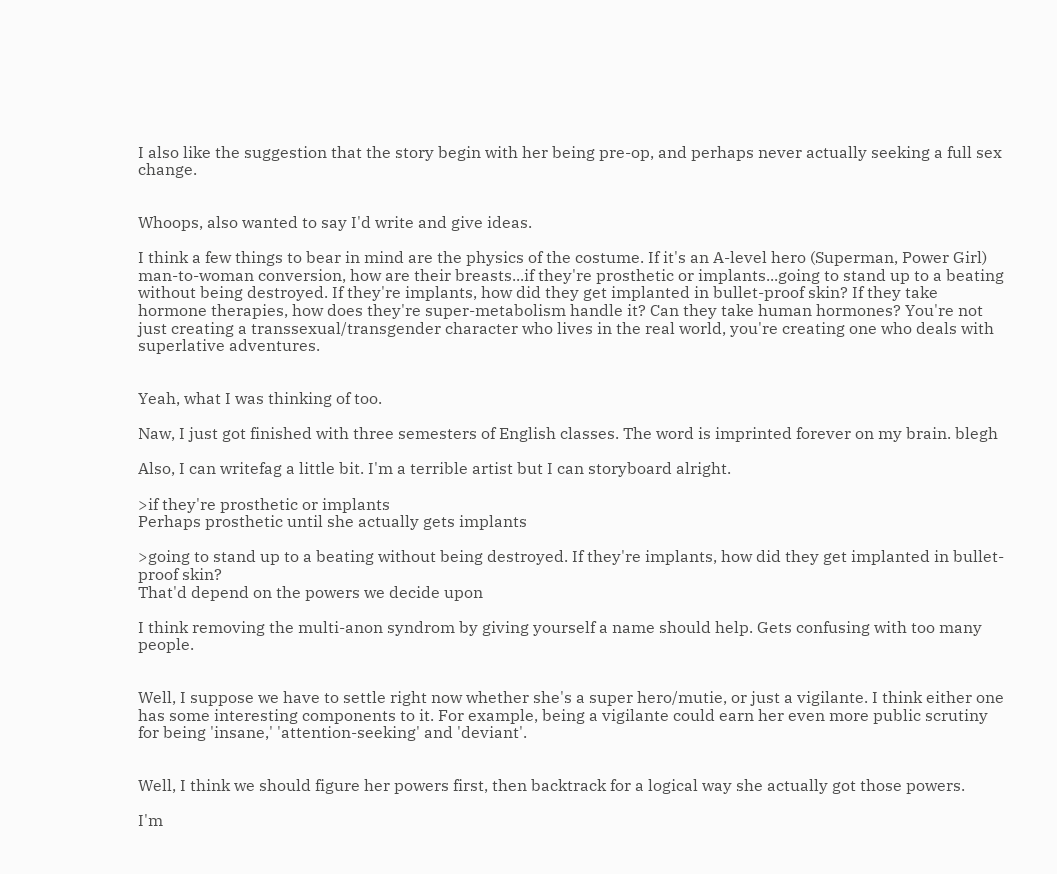I also like the suggestion that the story begin with her being pre-op, and perhaps never actually seeking a full sex change.


Whoops, also wanted to say I'd write and give ideas.

I think a few things to bear in mind are the physics of the costume. If it's an A-level hero (Superman, Power Girl) man-to-woman conversion, how are their breasts...if they're prosthetic or implants...going to stand up to a beating without being destroyed. If they're implants, how did they get implanted in bullet-proof skin? If they take hormone therapies, how does they're super-metabolism handle it? Can they take human hormones? You're not just creating a transsexual/transgender character who lives in the real world, you're creating one who deals with superlative adventures.


Yeah, what I was thinking of too.

Naw, I just got finished with three semesters of English classes. The word is imprinted forever on my brain. blegh

Also, I can writefag a little bit. I'm a terrible artist but I can storyboard alright.

>if they're prosthetic or implants
Perhaps prosthetic until she actually gets implants

>going to stand up to a beating without being destroyed. If they're implants, how did they get implanted in bullet-proof skin?
That'd depend on the powers we decide upon

I think removing the multi-anon syndrom by giving yourself a name should help. Gets confusing with too many people.


Well, I suppose we have to settle right now whether she's a super hero/mutie, or just a vigilante. I think either one has some interesting components to it. For example, being a vigilante could earn her even more public scrutiny for being 'insane,' 'attention-seeking' and 'deviant'.


Well, I think we should figure her powers first, then backtrack for a logical way she actually got those powers.

I'm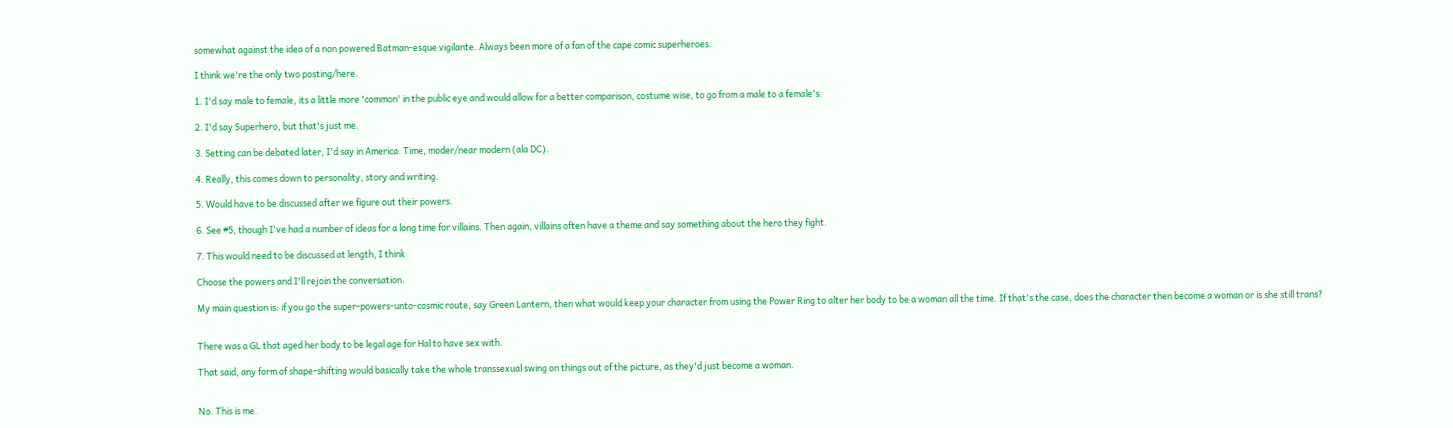somewhat against the idea of a non powered Batman-esque vigilante. Always been more of a fan of the cape comic superheroes.

I think we're the only two posting/here.

1. I'd say male to female, its a little more 'common' in the public eye and would allow for a better comparison, costume wise, to go from a male to a female's.

2. I'd say Superhero, but that's just me.

3. Setting can be debated later, I'd say in America. Time, moder/near modern (ala DC).

4. Really, this comes down to personality, story and writing.

5. Would have to be discussed after we figure out their powers.

6. See #5, though I've had a number of ideas for a long time for villains. Then again, villains often have a theme and say something about the hero they fight.

7. This would need to be discussed at length, I think

Choose the powers and I'll rejoin the conversation.

My main question is: if you go the super-powers-unto-cosmic route, say Green Lantern, then what would keep your character from using the Power Ring to alter her body to be a woman all the time. If that's the case, does the character then become a woman or is she still trans?


There was a GL that aged her body to be legal age for Hal to have sex with.

That said, any form of shape-shifting would basically take the whole transsexual swing on things out of the picture, as they'd just become a woman.


No. This is me.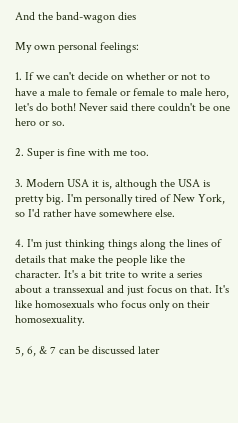And the band-wagon dies

My own personal feelings:

1. If we can't decide on whether or not to have a male to female or female to male hero, let's do both! Never said there couldn't be one hero or so.

2. Super is fine with me too.

3. Modern USA it is, although the USA is pretty big. I'm personally tired of New York, so I'd rather have somewhere else.

4. I'm just thinking things along the lines of details that make the people like the character. It's a bit trite to write a series about a transsexual and just focus on that. It's like homosexuals who focus only on their homosexuality.

5, 6, & 7 can be discussed later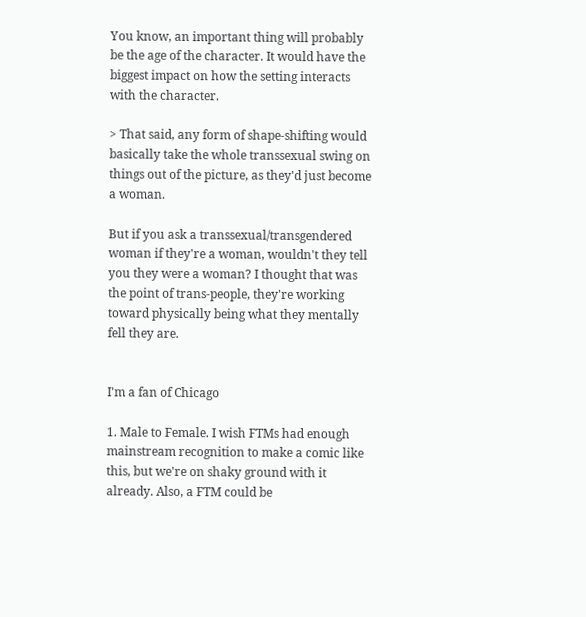You know, an important thing will probably be the age of the character. It would have the biggest impact on how the setting interacts with the character.

> That said, any form of shape-shifting would basically take the whole transsexual swing on things out of the picture, as they'd just become a woman.

But if you ask a transsexual/transgendered woman if they're a woman, wouldn't they tell you they were a woman? I thought that was the point of trans-people, they're working toward physically being what they mentally fell they are.


I'm a fan of Chicago

1. Male to Female. I wish FTMs had enough mainstream recognition to make a comic like this, but we're on shaky ground with it already. Also, a FTM could be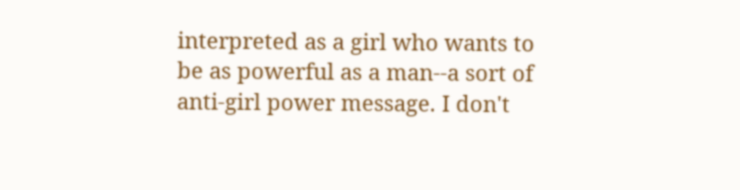interpreted as a girl who wants to be as powerful as a man--a sort of anti-girl power message. I don't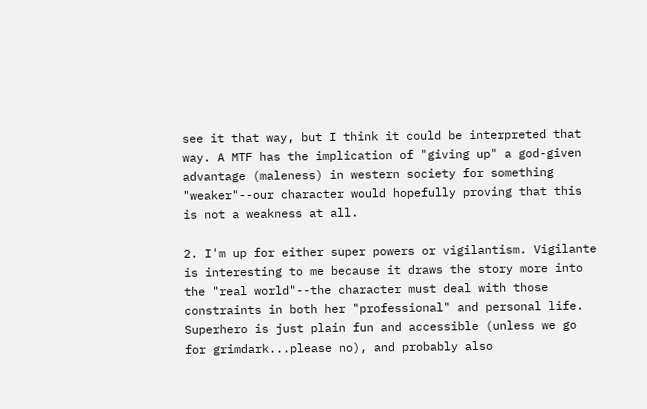see it that way, but I think it could be interpreted that way. A MTF has the implication of "giving up" a god-given advantage (maleness) in western society for something "weaker"--our character would hopefully proving that this is not a weakness at all.

2. I'm up for either super powers or vigilantism. Vigilante is interesting to me because it draws the story more into the "real world"--the character must deal with those constraints in both her "professional" and personal life. Superhero is just plain fun and accessible (unless we go for grimdark...please no), and probably also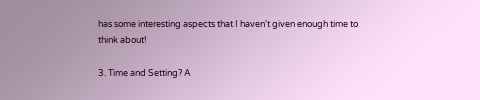has some interesting aspects that I haven't given enough time to think about!

3. Time and Setting? A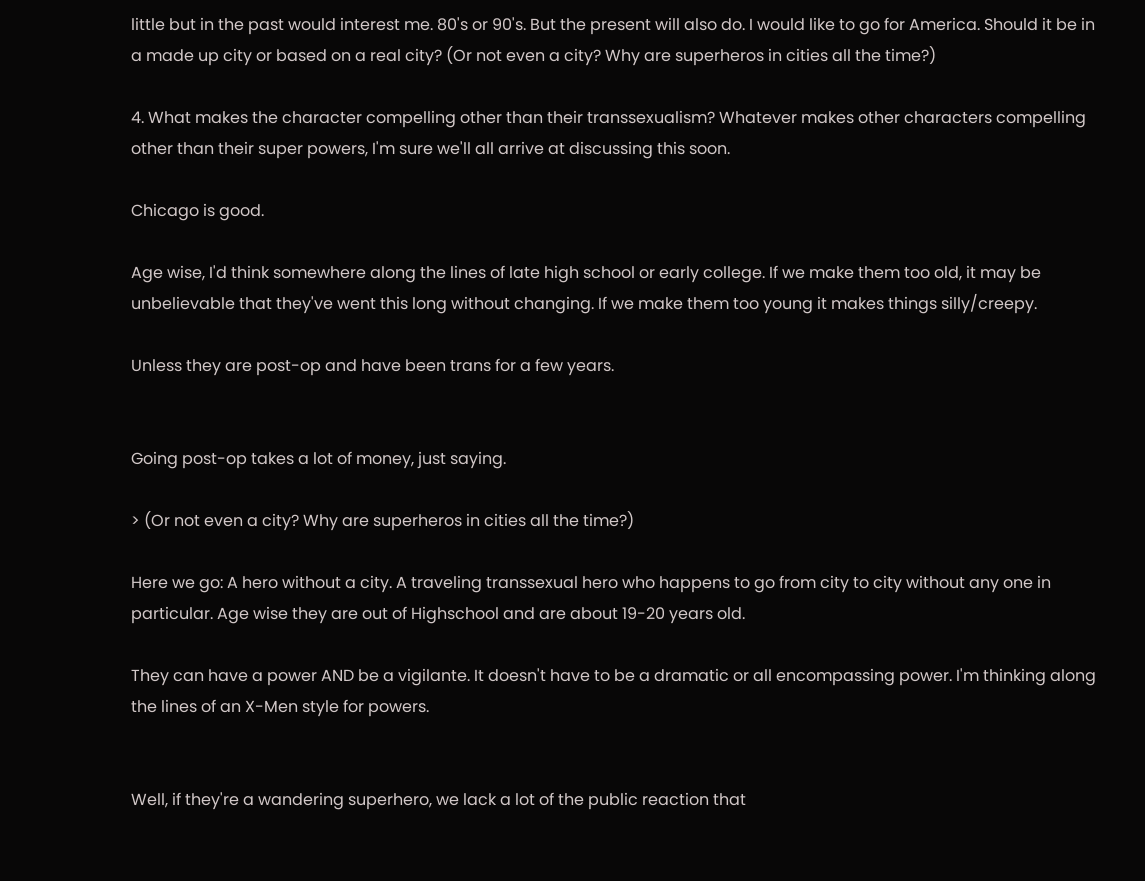little but in the past would interest me. 80's or 90's. But the present will also do. I would like to go for America. Should it be in a made up city or based on a real city? (Or not even a city? Why are superheros in cities all the time?)

4. What makes the character compelling other than their transsexualism? Whatever makes other characters compelling other than their super powers, I'm sure we'll all arrive at discussing this soon.

Chicago is good.

Age wise, I'd think somewhere along the lines of late high school or early college. If we make them too old, it may be unbelievable that they've went this long without changing. If we make them too young it makes things silly/creepy.

Unless they are post-op and have been trans for a few years.


Going post-op takes a lot of money, just saying.

> (Or not even a city? Why are superheros in cities all the time?)

Here we go: A hero without a city. A traveling transsexual hero who happens to go from city to city without any one in particular. Age wise they are out of Highschool and are about 19-20 years old.

They can have a power AND be a vigilante. It doesn't have to be a dramatic or all encompassing power. I'm thinking along the lines of an X-Men style for powers.


Well, if they're a wandering superhero, we lack a lot of the public reaction that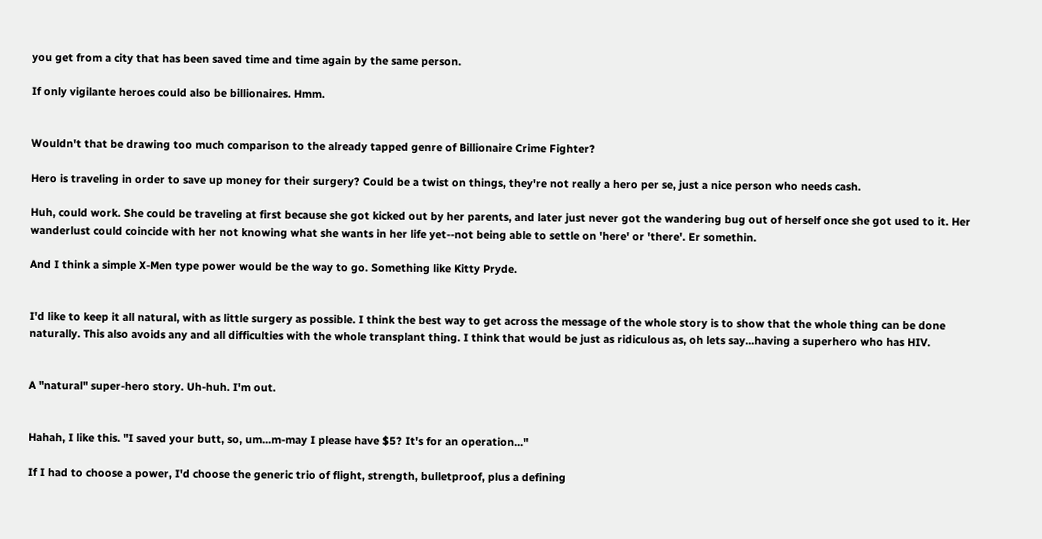you get from a city that has been saved time and time again by the same person.

If only vigilante heroes could also be billionaires. Hmm.


Wouldn't that be drawing too much comparison to the already tapped genre of Billionaire Crime Fighter?

Hero is traveling in order to save up money for their surgery? Could be a twist on things, they're not really a hero per se, just a nice person who needs cash.

Huh, could work. She could be traveling at first because she got kicked out by her parents, and later just never got the wandering bug out of herself once she got used to it. Her wanderlust could coincide with her not knowing what she wants in her life yet--not being able to settle on 'here' or 'there'. Er somethin.

And I think a simple X-Men type power would be the way to go. Something like Kitty Pryde.


I'd like to keep it all natural, with as little surgery as possible. I think the best way to get across the message of the whole story is to show that the whole thing can be done naturally. This also avoids any and all difficulties with the whole transplant thing. I think that would be just as ridiculous as, oh lets say...having a superhero who has HIV.


A "natural" super-hero story. Uh-huh. I'm out.


Hahah, I like this. "I saved your butt, so, um...m-may I please have $5? It's for an operation..."

If I had to choose a power, I'd choose the generic trio of flight, strength, bulletproof, plus a defining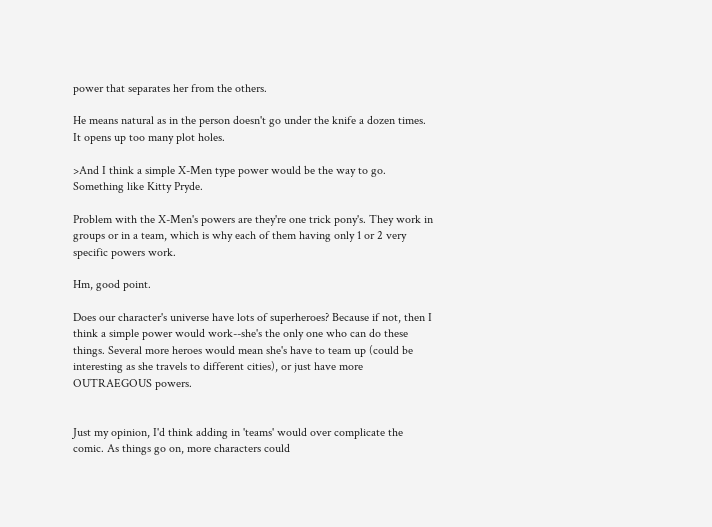power that separates her from the others.

He means natural as in the person doesn't go under the knife a dozen times. It opens up too many plot holes.

>And I think a simple X-Men type power would be the way to go. Something like Kitty Pryde.

Problem with the X-Men's powers are they're one trick pony's. They work in groups or in a team, which is why each of them having only 1 or 2 very specific powers work.

Hm, good point.

Does our character's universe have lots of superheroes? Because if not, then I think a simple power would work--she's the only one who can do these things. Several more heroes would mean she's have to team up (could be interesting as she travels to different cities), or just have more OUTRAEGOUS powers.


Just my opinion, I'd think adding in 'teams' would over complicate the comic. As things go on, more characters could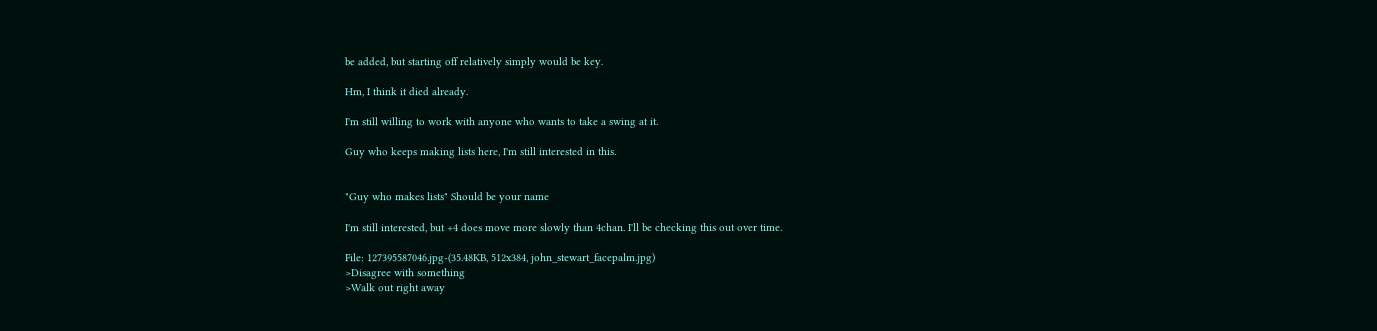be added, but starting off relatively simply would be key.

Hm, I think it died already.

I'm still willing to work with anyone who wants to take a swing at it.

Guy who keeps making lists here, I'm still interested in this.


"Guy who makes lists" Should be your name

I'm still interested, but +4 does move more slowly than 4chan. I'll be checking this out over time.

File: 127395587046.jpg-(35.48KB, 512x384, john_stewart_facepalm.jpg)
>Disagree with something
>Walk out right away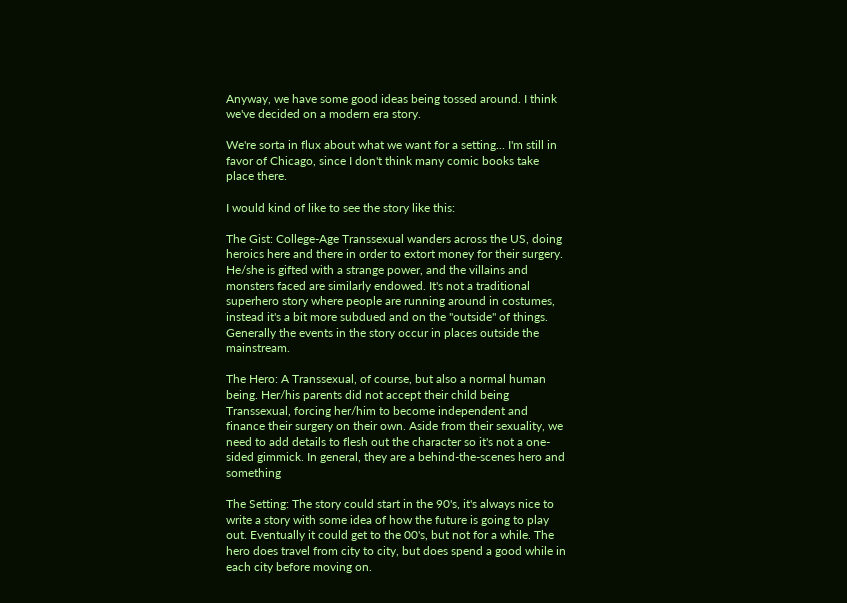Anyway, we have some good ideas being tossed around. I think we've decided on a modern era story.

We're sorta in flux about what we want for a setting... I'm still in favor of Chicago, since I don't think many comic books take place there.

I would kind of like to see the story like this:

The Gist: College-Age Transsexual wanders across the US, doing heroics here and there in order to extort money for their surgery. He/she is gifted with a strange power, and the villains and monsters faced are similarly endowed. It's not a traditional superhero story where people are running around in costumes, instead it's a bit more subdued and on the "outside" of things. Generally the events in the story occur in places outside the mainstream.

The Hero: A Transsexual, of course, but also a normal human being. Her/his parents did not accept their child being Transsexual, forcing her/him to become independent and finance their surgery on their own. Aside from their sexuality, we need to add details to flesh out the character so it's not a one-sided gimmick. In general, they are a behind-the-scenes hero and something

The Setting: The story could start in the 90's, it's always nice to write a story with some idea of how the future is going to play out. Eventually it could get to the 00's, but not for a while. The hero does travel from city to city, but does spend a good while in each city before moving on.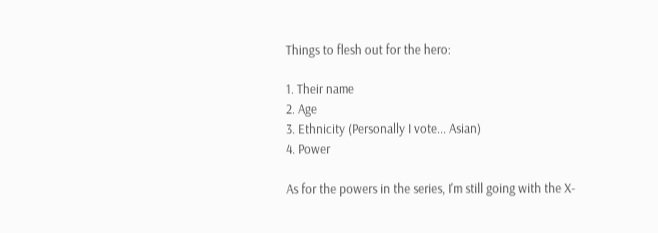Things to flesh out for the hero:

1. Their name
2. Age
3. Ethnicity (Personally I vote... Asian)
4. Power

As for the powers in the series, I'm still going with the X-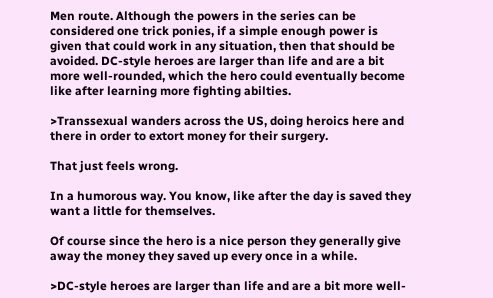Men route. Although the powers in the series can be considered one trick ponies, if a simple enough power is given that could work in any situation, then that should be avoided. DC-style heroes are larger than life and are a bit more well-rounded, which the hero could eventually become like after learning more fighting abilties.

>Transsexual wanders across the US, doing heroics here and there in order to extort money for their surgery.

That just feels wrong.

In a humorous way. You know, like after the day is saved they want a little for themselves.

Of course since the hero is a nice person they generally give away the money they saved up every once in a while.

>DC-style heroes are larger than life and are a bit more well-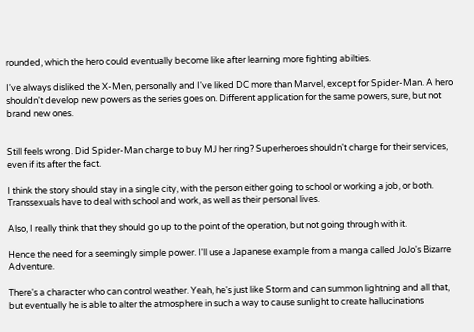rounded, which the hero could eventually become like after learning more fighting abilties.

I've always disliked the X-Men, personally and I've liked DC more than Marvel, except for Spider-Man. A hero shouldn't develop new powers as the series goes on. Different application for the same powers, sure, but not brand new ones.


Still feels wrong. Did Spider-Man charge to buy MJ her ring? Superheroes shouldn't charge for their services, even if its after the fact.

I think the story should stay in a single city, with the person either going to school or working a job, or both. Transsexuals have to deal with school and work, as well as their personal lives.

Also, I really think that they should go up to the point of the operation, but not going through with it.

Hence the need for a seemingly simple power. I'll use a Japanese example from a manga called JoJo's Bizarre Adventure.

There's a character who can control weather. Yeah, he's just like Storm and can summon lightning and all that, but eventually he is able to alter the atmosphere in such a way to cause sunlight to create hallucinations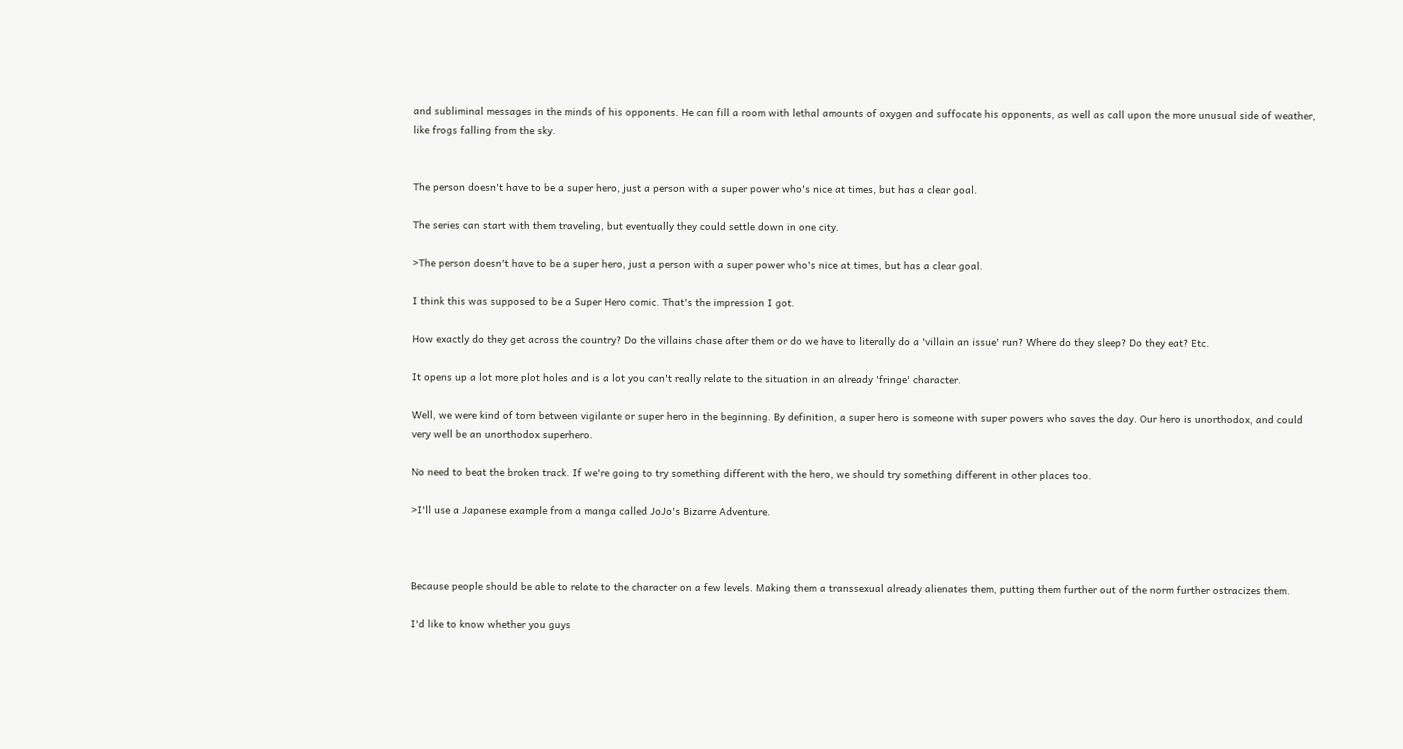and subliminal messages in the minds of his opponents. He can fill a room with lethal amounts of oxygen and suffocate his opponents, as well as call upon the more unusual side of weather, like frogs falling from the sky.


The person doesn't have to be a super hero, just a person with a super power who's nice at times, but has a clear goal.

The series can start with them traveling, but eventually they could settle down in one city.

>The person doesn't have to be a super hero, just a person with a super power who's nice at times, but has a clear goal.

I think this was supposed to be a Super Hero comic. That's the impression I got.

How exactly do they get across the country? Do the villains chase after them or do we have to literally do a 'villain an issue' run? Where do they sleep? Do they eat? Etc.

It opens up a lot more plot holes and is a lot you can't really relate to the situation in an already 'fringe' character.

Well, we were kind of torn between vigilante or super hero in the beginning. By definition, a super hero is someone with super powers who saves the day. Our hero is unorthodox, and could very well be an unorthodox superhero.

No need to beat the broken track. If we're going to try something different with the hero, we should try something different in other places too.

>I'll use a Japanese example from a manga called JoJo's Bizarre Adventure.



Because people should be able to relate to the character on a few levels. Making them a transsexual already alienates them, putting them further out of the norm further ostracizes them.

I'd like to know whether you guys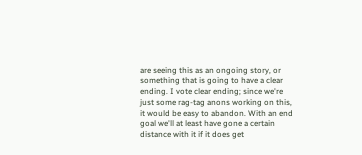are seeing this as an ongoing story, or something that is going to have a clear ending. I vote clear ending; since we're just some rag-tag anons working on this, it would be easy to abandon. With an end goal we'll at least have gone a certain distance with it if it does get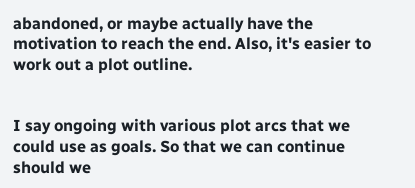abandoned, or maybe actually have the motivation to reach the end. Also, it's easier to work out a plot outline.


I say ongoing with various plot arcs that we could use as goals. So that we can continue should we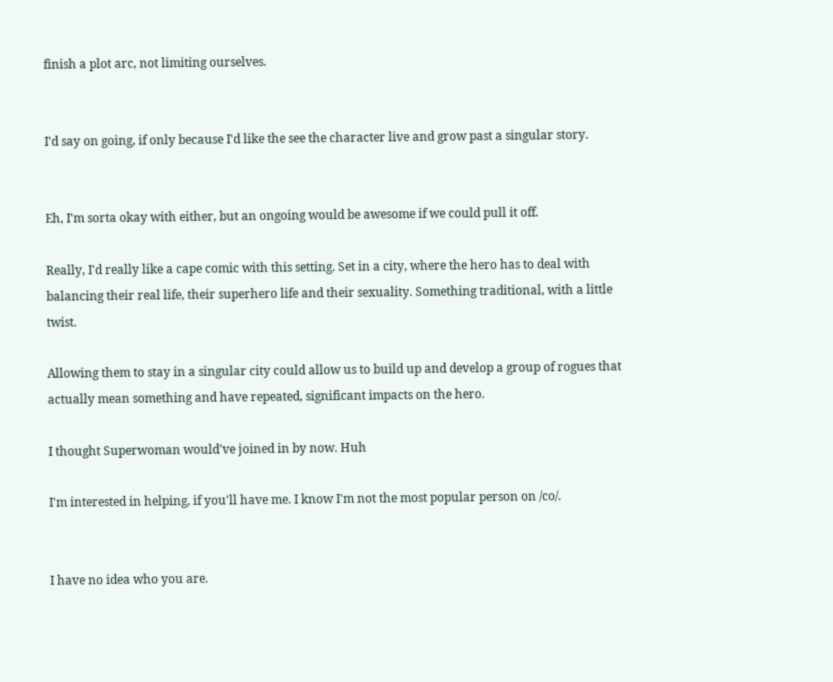finish a plot arc, not limiting ourselves.


I'd say on going, if only because I'd like the see the character live and grow past a singular story.


Eh, I'm sorta okay with either, but an ongoing would be awesome if we could pull it off.

Really, I'd really like a cape comic with this setting. Set in a city, where the hero has to deal with balancing their real life, their superhero life and their sexuality. Something traditional, with a little twist.

Allowing them to stay in a singular city could allow us to build up and develop a group of rogues that actually mean something and have repeated, significant impacts on the hero.

I thought Superwoman would've joined in by now. Huh

I'm interested in helping, if you'll have me. I know I'm not the most popular person on /co/.


I have no idea who you are.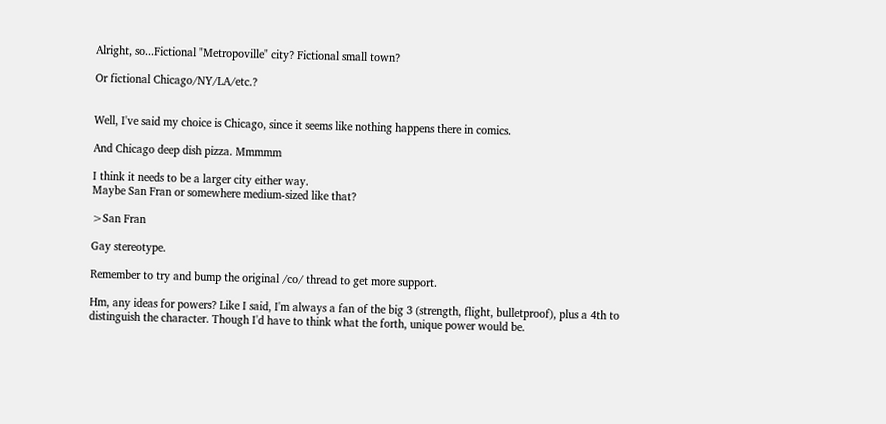Alright, so...Fictional "Metropoville" city? Fictional small town?

Or fictional Chicago/NY/LA/etc.?


Well, I've said my choice is Chicago, since it seems like nothing happens there in comics.

And Chicago deep dish pizza. Mmmmm

I think it needs to be a larger city either way.
Maybe San Fran or somewhere medium-sized like that?

>San Fran

Gay stereotype.

Remember to try and bump the original /co/ thread to get more support.

Hm, any ideas for powers? Like I said, I'm always a fan of the big 3 (strength, flight, bulletproof), plus a 4th to distinguish the character. Though I'd have to think what the forth, unique power would be.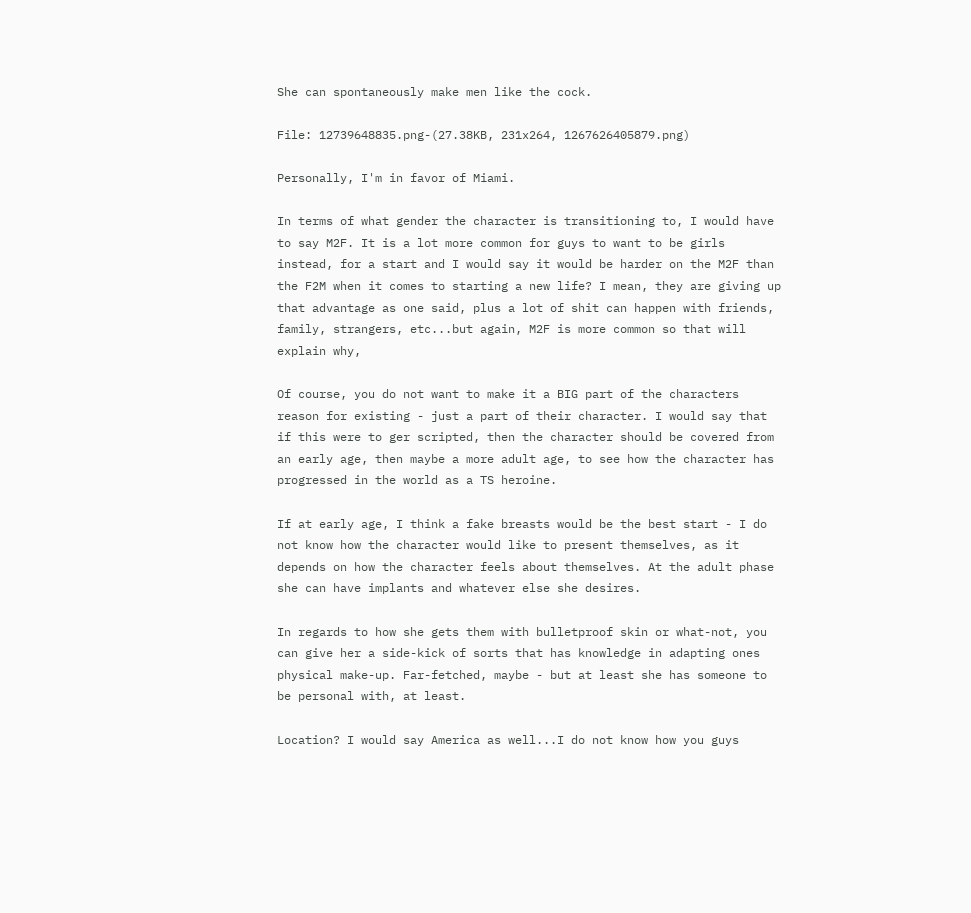She can spontaneously make men like the cock.

File: 12739648835.png-(27.38KB, 231x264, 1267626405879.png)

Personally, I'm in favor of Miami.

In terms of what gender the character is transitioning to, I would have to say M2F. It is a lot more common for guys to want to be girls instead, for a start and I would say it would be harder on the M2F than the F2M when it comes to starting a new life? I mean, they are giving up that advantage as one said, plus a lot of shit can happen with friends, family, strangers, etc...but again, M2F is more common so that will explain why,

Of course, you do not want to make it a BIG part of the characters reason for existing - just a part of their character. I would say that if this were to ger scripted, then the character should be covered from an early age, then maybe a more adult age, to see how the character has progressed in the world as a TS heroine.

If at early age, I think a fake breasts would be the best start - I do not know how the character would like to present themselves, as it depends on how the character feels about themselves. At the adult phase she can have implants and whatever else she desires.

In regards to how she gets them with bulletproof skin or what-not, you can give her a side-kick of sorts that has knowledge in adapting ones physical make-up. Far-fetched, maybe - but at least she has someone to be personal with, at least.

Location? I would say America as well...I do not know how you guys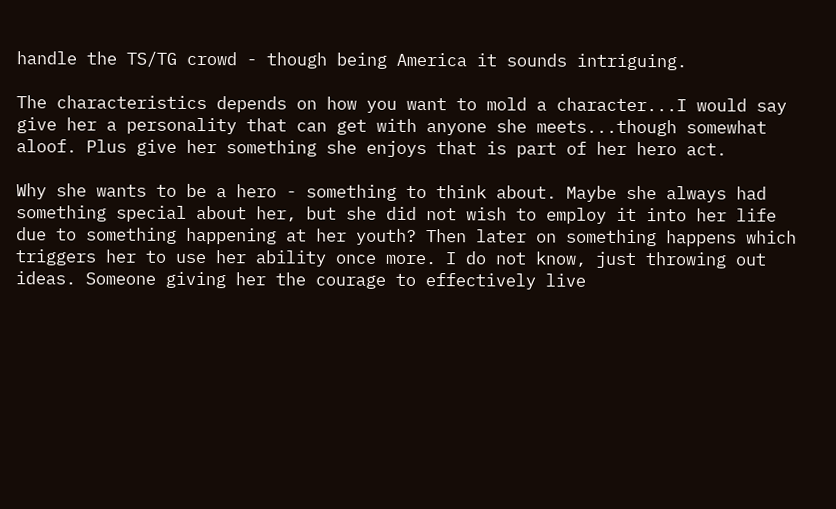handle the TS/TG crowd - though being America it sounds intriguing.

The characteristics depends on how you want to mold a character...I would say give her a personality that can get with anyone she meets...though somewhat aloof. Plus give her something she enjoys that is part of her hero act.

Why she wants to be a hero - something to think about. Maybe she always had something special about her, but she did not wish to employ it into her life due to something happening at her youth? Then later on something happens which triggers her to use her ability once more. I do not know, just throwing out ideas. Someone giving her the courage to effectively live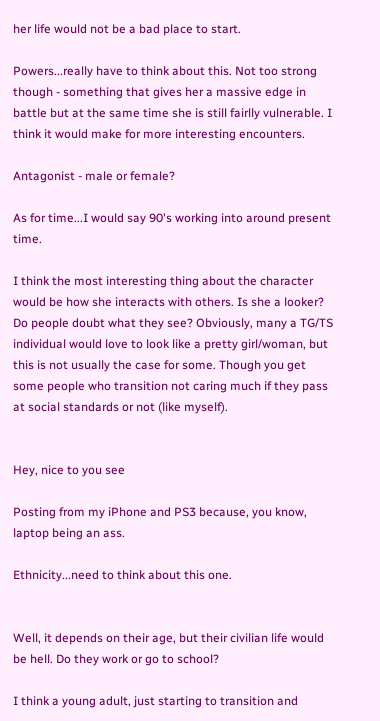her life would not be a bad place to start.

Powers...really have to think about this. Not too strong though - something that gives her a massive edge in battle but at the same time she is still fairlly vulnerable. I think it would make for more interesting encounters.

Antagonist - male or female?

As for time...I would say 90's working into around present time.

I think the most interesting thing about the character would be how she interacts with others. Is she a looker? Do people doubt what they see? Obviously, many a TG/TS individual would love to look like a pretty girl/woman, but this is not usually the case for some. Though you get some people who transition not caring much if they pass at social standards or not (like myself).


Hey, nice to you see

Posting from my iPhone and PS3 because, you know, laptop being an ass.

Ethnicity...need to think about this one.


Well, it depends on their age, but their civilian life would be hell. Do they work or go to school?

I think a young adult, just starting to transition and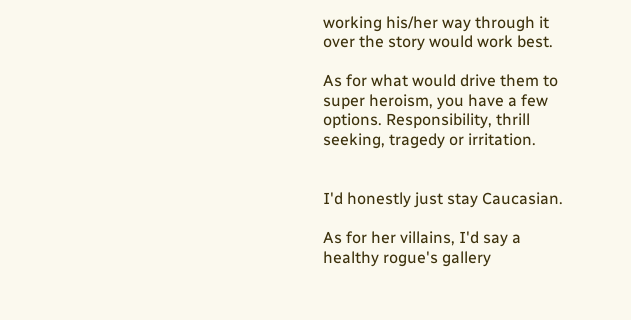working his/her way through it over the story would work best.

As for what would drive them to super heroism, you have a few options. Responsibility, thrill seeking, tragedy or irritation.


I'd honestly just stay Caucasian.

As for her villains, I'd say a healthy rogue's gallery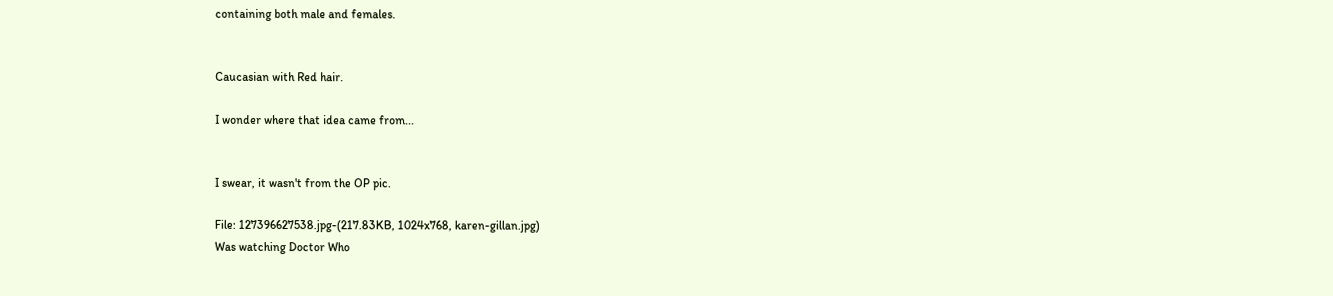containing both male and females.


Caucasian with Red hair.

I wonder where that idea came from...


I swear, it wasn't from the OP pic.

File: 127396627538.jpg-(217.83KB, 1024x768, karen-gillan.jpg)
Was watching Doctor Who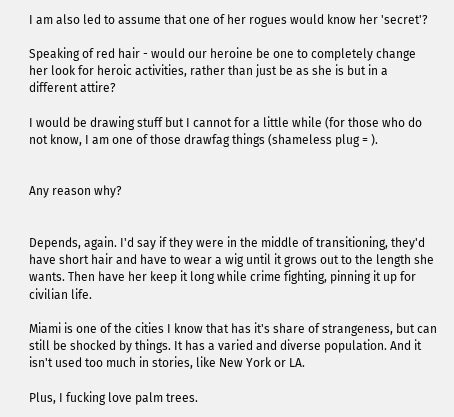I am also led to assume that one of her rogues would know her 'secret'?

Speaking of red hair - would our heroine be one to completely change her look for heroic activities, rather than just be as she is but in a different attire?

I would be drawing stuff but I cannot for a little while (for those who do not know, I am one of those drawfag things (shameless plug = ).


Any reason why?


Depends, again. I'd say if they were in the middle of transitioning, they'd have short hair and have to wear a wig until it grows out to the length she wants. Then have her keep it long while crime fighting, pinning it up for civilian life.

Miami is one of the cities I know that has it's share of strangeness, but can still be shocked by things. It has a varied and diverse population. And it isn't used too much in stories, like New York or LA.

Plus, I fucking love palm trees.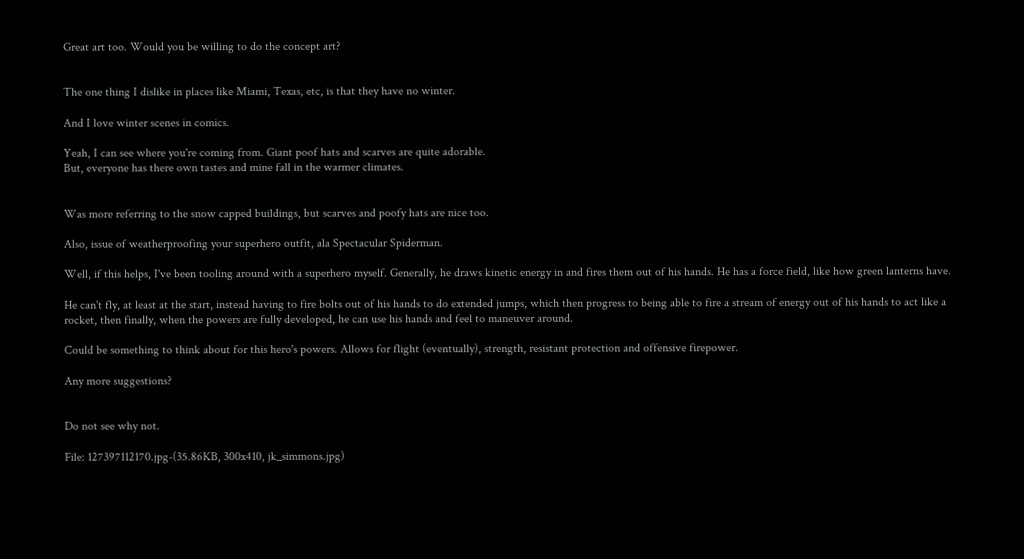Great art too. Would you be willing to do the concept art?


The one thing I dislike in places like Miami, Texas, etc, is that they have no winter.

And I love winter scenes in comics.

Yeah, I can see where you're coming from. Giant poof hats and scarves are quite adorable.
But, everyone has there own tastes and mine fall in the warmer climates.


Was more referring to the snow capped buildings, but scarves and poofy hats are nice too.

Also, issue of weatherproofing your superhero outfit, ala Spectacular Spiderman.

Well, if this helps, I've been tooling around with a superhero myself. Generally, he draws kinetic energy in and fires them out of his hands. He has a force field, like how green lanterns have.

He can't fly, at least at the start, instead having to fire bolts out of his hands to do extended jumps, which then progress to being able to fire a stream of energy out of his hands to act like a rocket, then finally, when the powers are fully developed, he can use his hands and feel to maneuver around.

Could be something to think about for this hero's powers. Allows for flight (eventually), strength, resistant protection and offensive firepower.

Any more suggestions?


Do not see why not.

File: 127397112170.jpg-(35.86KB, 300x410, jk_simmons.jpg)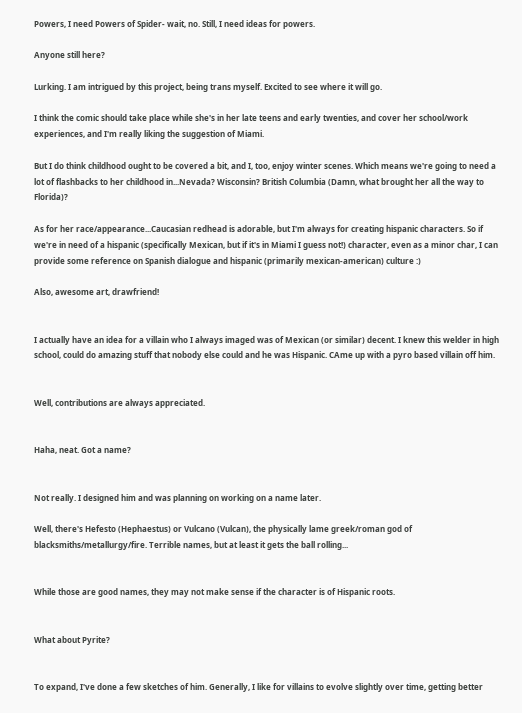Powers, I need Powers of Spider- wait, no. Still, I need ideas for powers.

Anyone still here?

Lurking. I am intrigued by this project, being trans myself. Excited to see where it will go.

I think the comic should take place while she's in her late teens and early twenties, and cover her school/work experiences, and I'm really liking the suggestion of Miami.

But I do think childhood ought to be covered a bit, and I, too, enjoy winter scenes. Which means we're going to need a lot of flashbacks to her childhood in...Nevada? Wisconsin? British Columbia (Damn, what brought her all the way to Florida)?

As for her race/appearance...Caucasian redhead is adorable, but I'm always for creating hispanic characters. So if we're in need of a hispanic (specifically Mexican, but if it's in Miami I guess not!) character, even as a minor char, I can provide some reference on Spanish dialogue and hispanic (primarily mexican-american) culture :)

Also, awesome art, drawfriend!


I actually have an idea for a villain who I always imaged was of Mexican (or similar) decent. I knew this welder in high school, could do amazing stuff that nobody else could and he was Hispanic. CAme up with a pyro based villain off him.


Well, contributions are always appreciated.


Haha, neat. Got a name?


Not really. I designed him and was planning on working on a name later.

Well, there's Hefesto (Hephaestus) or Vulcano (Vulcan), the physically lame greek/roman god of blacksmiths/metallurgy/fire. Terrible names, but at least it gets the ball rolling...


While those are good names, they may not make sense if the character is of Hispanic roots.


What about Pyrite?


To expand, I've done a few sketches of him. Generally, I like for villains to evolve slightly over time, getting better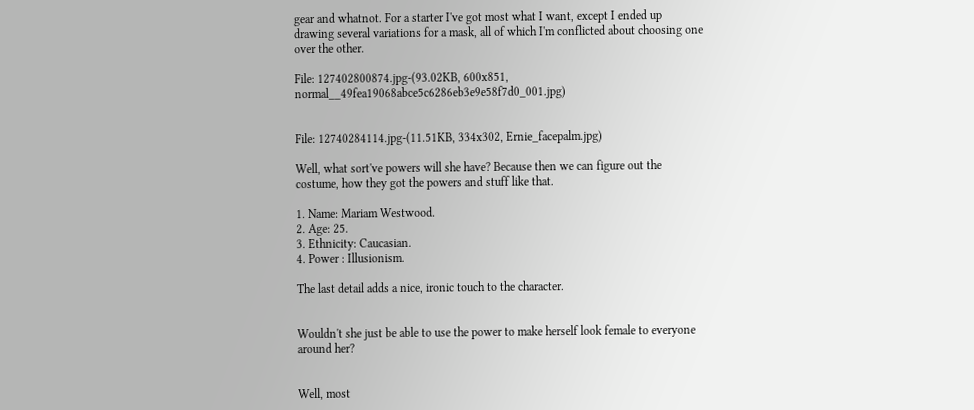gear and whatnot. For a starter I've got most what I want, except I ended up drawing several variations for a mask, all of which I'm conflicted about choosing one over the other.

File: 127402800874.jpg-(93.02KB, 600x851, normal__49fea19068abce5c6286eb3e9e58f7d0_001.jpg)


File: 12740284114.jpg-(11.51KB, 334x302, Ernie_facepalm.jpg)

Well, what sort've powers will she have? Because then we can figure out the costume, how they got the powers and stuff like that.

1. Name: Mariam Westwood.
2. Age: 25.
3. Ethnicity: Caucasian.
4. Power : Illusionism.

The last detail adds a nice, ironic touch to the character.


Wouldn't she just be able to use the power to make herself look female to everyone around her?


Well, most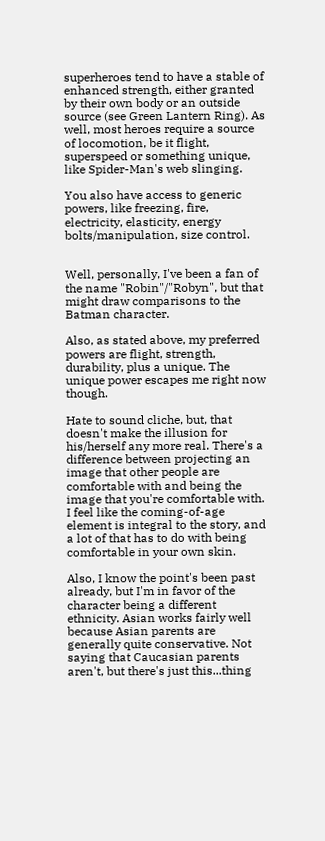superheroes tend to have a stable of enhanced strength, either granted by their own body or an outside source (see Green Lantern Ring). As well, most heroes require a source of locomotion, be it flight, superspeed or something unique, like Spider-Man's web slinging.

You also have access to generic powers, like freezing, fire, electricity, elasticity, energy bolts/manipulation, size control.


Well, personally, I've been a fan of the name "Robin"/"Robyn", but that might draw comparisons to the Batman character.

Also, as stated above, my preferred powers are flight, strength, durability, plus a unique. The unique power escapes me right now though.

Hate to sound cliche, but, that doesn't make the illusion for his/herself any more real. There's a difference between projecting an image that other people are comfortable with and being the image that you're comfortable with. I feel like the coming-of-age element is integral to the story, and a lot of that has to do with being comfortable in your own skin.

Also, I know the point's been past already, but I'm in favor of the character being a different ethnicity. Asian works fairly well because Asian parents are generally quite conservative. Not saying that Caucasian parents aren't, but there's just this...thing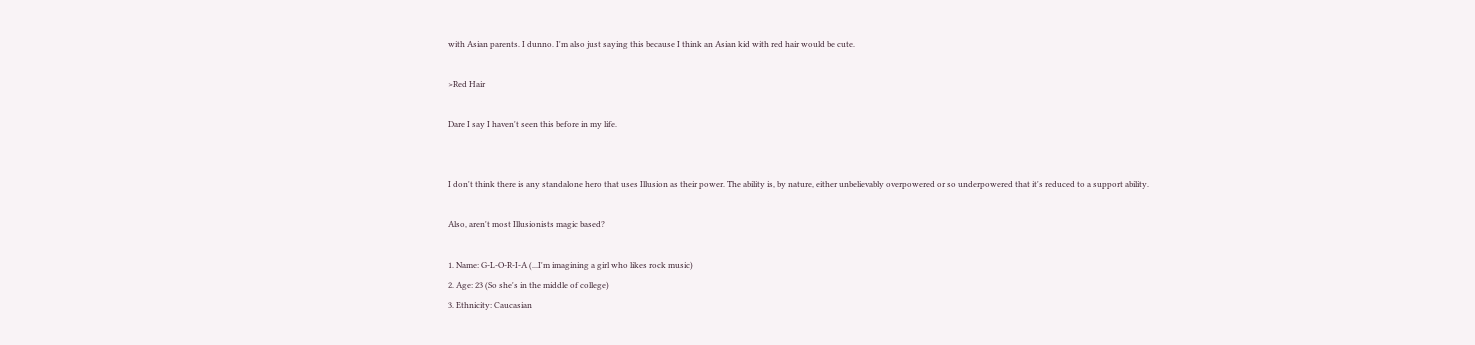with Asian parents. I dunno. I'm also just saying this because I think an Asian kid with red hair would be cute.

>Red Hair

Dare I say I haven't seen this before in my life.


I don't think there is any standalone hero that uses Illusion as their power. The ability is, by nature, either unbelievably overpowered or so underpowered that it's reduced to a support ability.

Also, aren't most Illusionists magic based?

1. Name: G-L-O-R-I-A (...I'm imagining a girl who likes rock music)
2. Age: 23 (So she's in the middle of college)
3. Ethnicity: Caucasian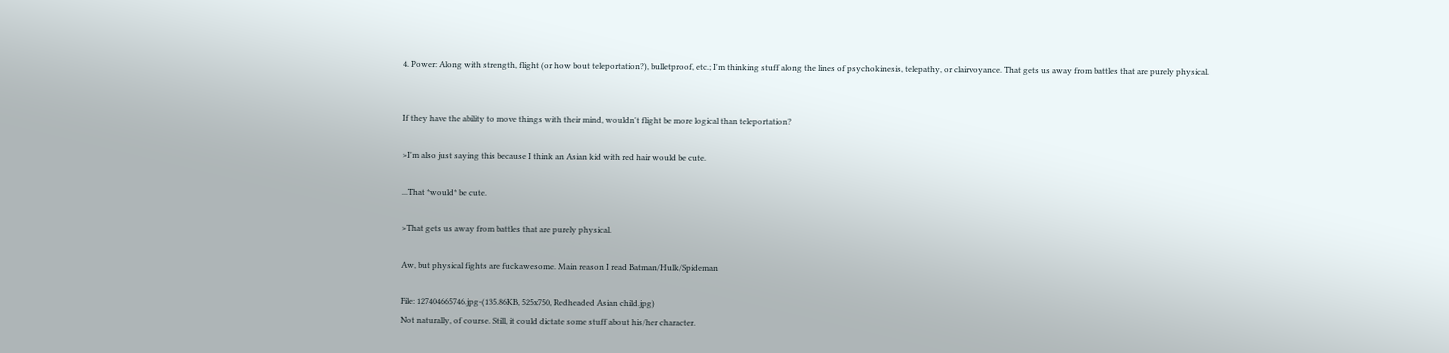4. Power: Along with strength, flight (or how bout teleportation?), bulletproof, etc.; I'm thinking stuff along the lines of psychokinesis, telepathy, or clairvoyance. That gets us away from battles that are purely physical.


If they have the ability to move things with their mind, wouldn't flight be more logical than teleportation?

>I'm also just saying this because I think an Asian kid with red hair would be cute.

...That *would* be cute.

>That gets us away from battles that are purely physical.

Aw, but physical fights are fuckawesome. Main reason I read Batman/Hulk/Spideman

File: 127404665746.jpg-(135.86KB, 525x750, Redheaded Asian child.jpg)
Not naturally, of course. Still, it could dictate some stuff about his/her character.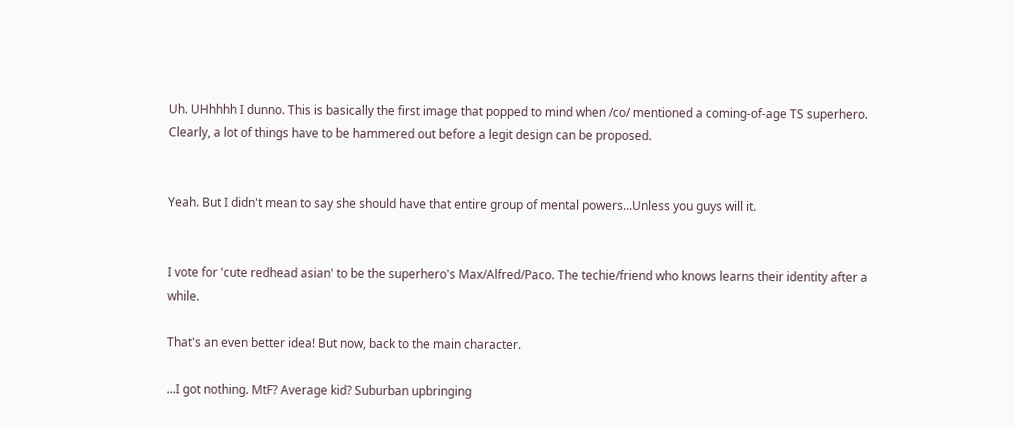Uh. UHhhhh I dunno. This is basically the first image that popped to mind when /co/ mentioned a coming-of-age TS superhero. Clearly, a lot of things have to be hammered out before a legit design can be proposed.


Yeah. But I didn't mean to say she should have that entire group of mental powers...Unless you guys will it.


I vote for 'cute redhead asian' to be the superhero's Max/Alfred/Paco. The techie/friend who knows learns their identity after a while.

That's an even better idea! But now, back to the main character.

...I got nothing. MtF? Average kid? Suburban upbringing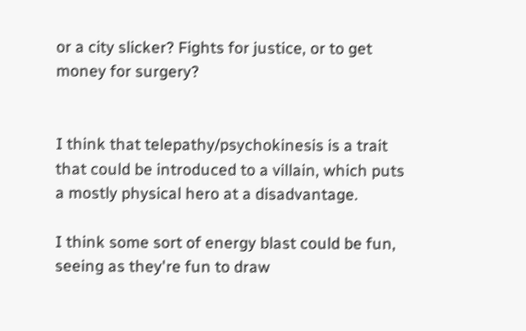or a city slicker? Fights for justice, or to get money for surgery?


I think that telepathy/psychokinesis is a trait that could be introduced to a villain, which puts a mostly physical hero at a disadvantage.

I think some sort of energy blast could be fun, seeing as they're fun to draw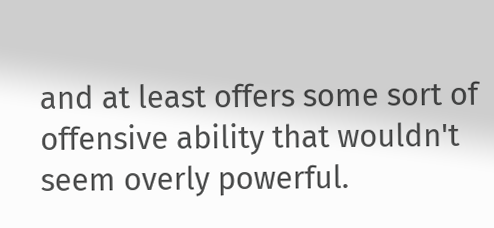and at least offers some sort of offensive ability that wouldn't seem overly powerful.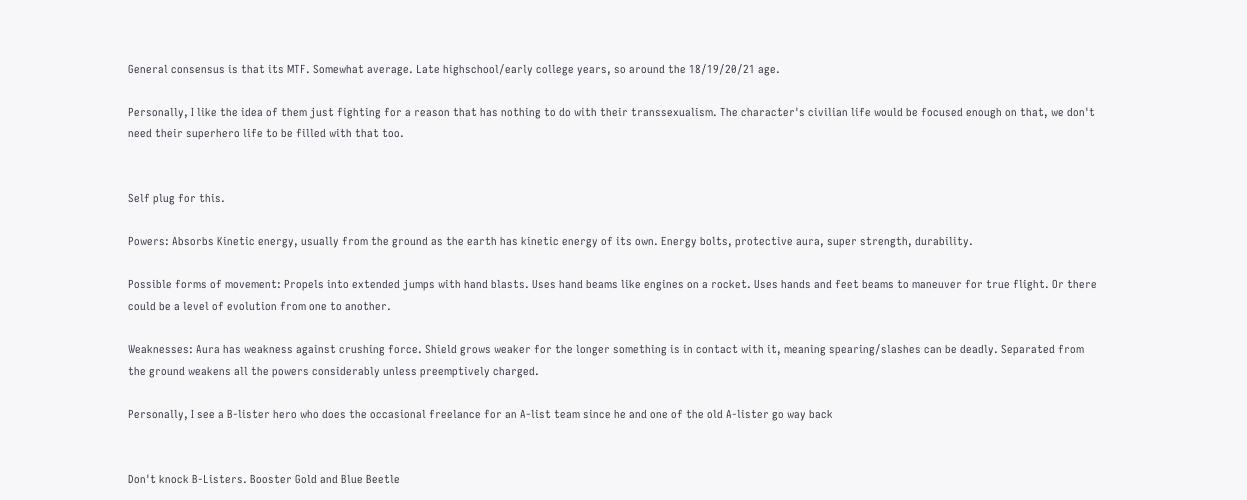General consensus is that its MTF. Somewhat average. Late highschool/early college years, so around the 18/19/20/21 age.

Personally, I like the idea of them just fighting for a reason that has nothing to do with their transsexualism. The character's civilian life would be focused enough on that, we don't need their superhero life to be filled with that too.


Self plug for this.

Powers: Absorbs Kinetic energy, usually from the ground as the earth has kinetic energy of its own. Energy bolts, protective aura, super strength, durability.

Possible forms of movement: Propels into extended jumps with hand blasts. Uses hand beams like engines on a rocket. Uses hands and feet beams to maneuver for true flight. Or there could be a level of evolution from one to another.

Weaknesses: Aura has weakness against crushing force. Shield grows weaker for the longer something is in contact with it, meaning spearing/slashes can be deadly. Separated from the ground weakens all the powers considerably unless preemptively charged.

Personally, I see a B-lister hero who does the occasional freelance for an A-list team since he and one of the old A-lister go way back


Don't knock B-Listers. Booster Gold and Blue Beetle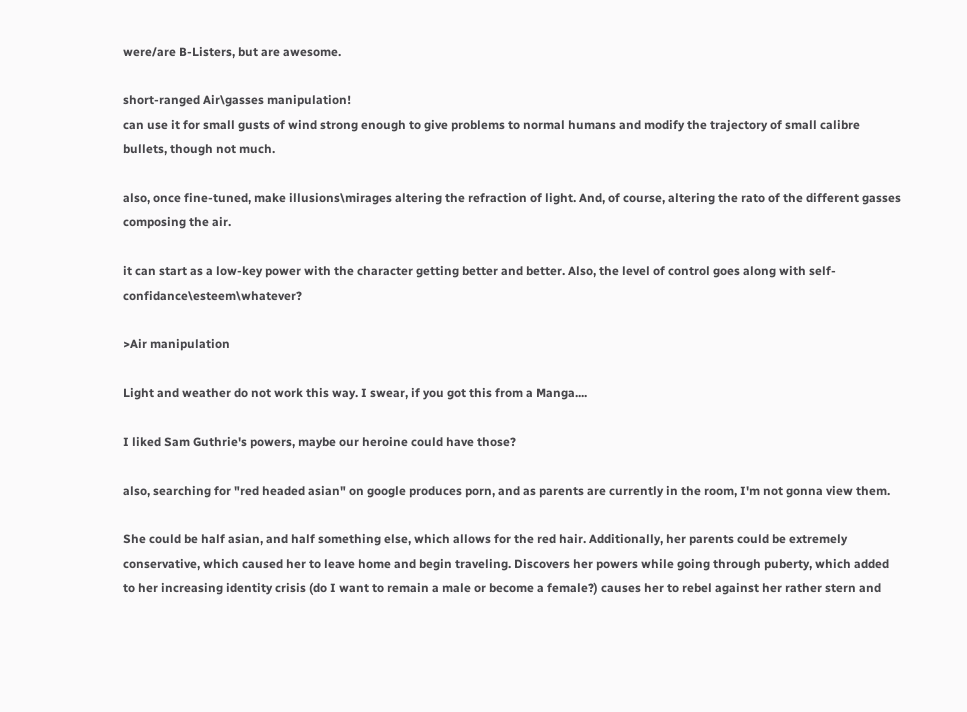were/are B-Listers, but are awesome.

short-ranged Air\gasses manipulation!
can use it for small gusts of wind strong enough to give problems to normal humans and modify the trajectory of small calibre bullets, though not much.

also, once fine-tuned, make illusions\mirages altering the refraction of light. And, of course, altering the rato of the different gasses composing the air.

it can start as a low-key power with the character getting better and better. Also, the level of control goes along with self-confidance\esteem\whatever?

>Air manipulation

Light and weather do not work this way. I swear, if you got this from a Manga....

I liked Sam Guthrie's powers, maybe our heroine could have those?

also, searching for "red headed asian" on google produces porn, and as parents are currently in the room, I'm not gonna view them.

She could be half asian, and half something else, which allows for the red hair. Additionally, her parents could be extremely conservative, which caused her to leave home and begin traveling. Discovers her powers while going through puberty, which added to her increasing identity crisis (do I want to remain a male or become a female?) causes her to rebel against her rather stern and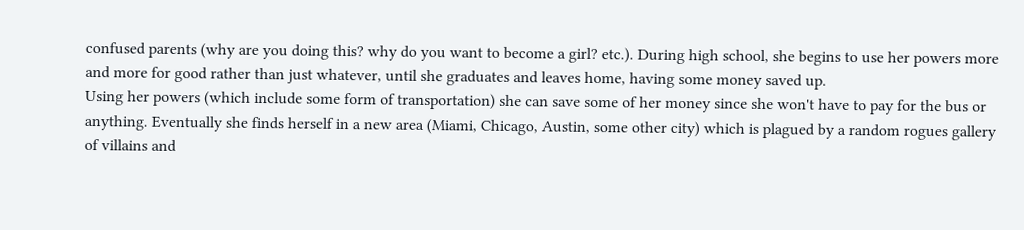confused parents (why are you doing this? why do you want to become a girl? etc.). During high school, she begins to use her powers more and more for good rather than just whatever, until she graduates and leaves home, having some money saved up.
Using her powers (which include some form of transportation) she can save some of her money since she won't have to pay for the bus or anything. Eventually she finds herself in a new area (Miami, Chicago, Austin, some other city) which is plagued by a random rogues gallery of villains and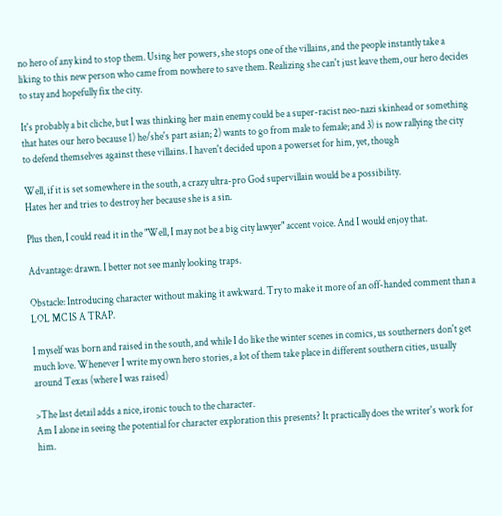no hero of any kind to stop them. Using her powers, she stops one of the villains, and the people instantly take a liking to this new person who came from nowhere to save them. Realizing she can't just leave them, our hero decides to stay and hopefully fix the city.

It's probably a bit cliche, but I was thinking her main enemy could be a super-racist neo-nazi skinhead or something that hates our hero because 1) he/she's part asian; 2) wants to go from male to female; and 3) is now rallying the city to defend themselves against these villains. I haven't decided upon a powerset for him, yet, though

Well, if it is set somewhere in the south, a crazy ultra-pro God supervillain would be a possibility.
Hates her and tries to destroy her because she is a sin.

Plus then, I could read it in the "Well, I may not be a big city lawyer" accent voice. And I would enjoy that.

Advantage: drawn. I better not see manly looking traps.

Obstacle: Introducing character without making it awkward. Try to make it more of an off-handed comment than a LOL MC IS A TRAP.

I myself was born and raised in the south, and while I do like the winter scenes in comics, us southerners don't get much love. Whenever I write my own hero stories, a lot of them take place in different southern cities, usually around Texas (where I was raised)

>The last detail adds a nice, ironic touch to the character.
Am I alone in seeing the potential for character exploration this presents? It practically does the writer's work for him.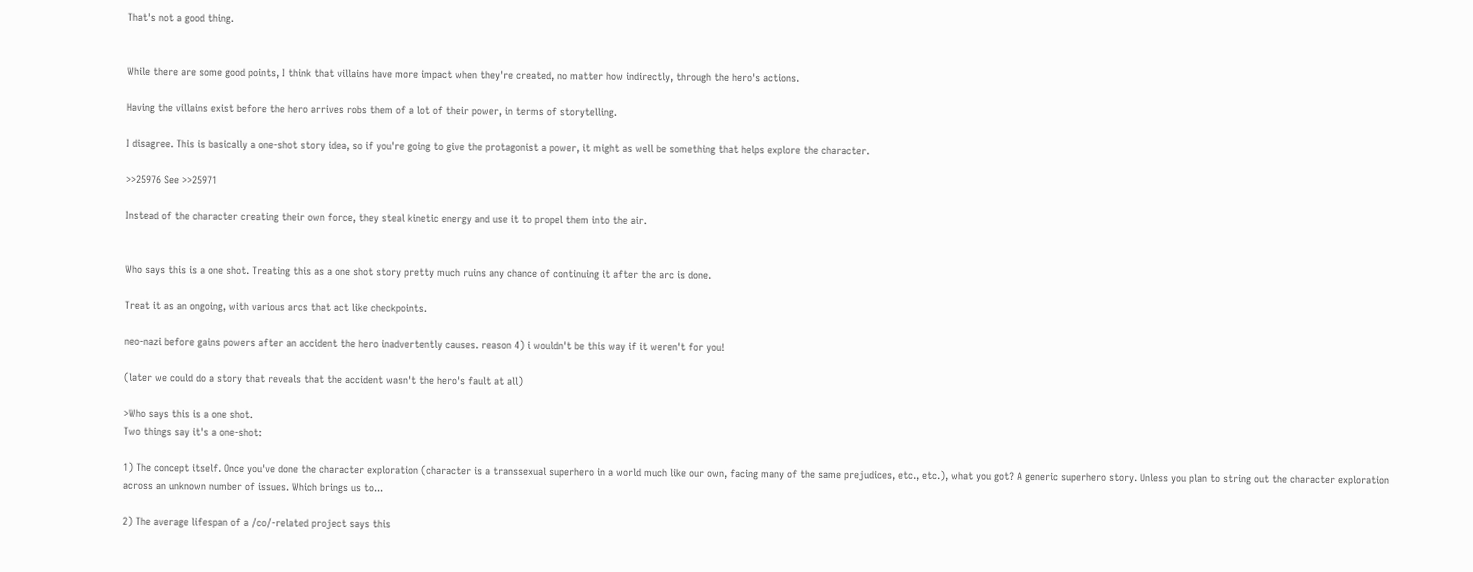That's not a good thing.


While there are some good points, I think that villains have more impact when they're created, no matter how indirectly, through the hero's actions.

Having the villains exist before the hero arrives robs them of a lot of their power, in terms of storytelling.

I disagree. This is basically a one-shot story idea, so if you're going to give the protagonist a power, it might as well be something that helps explore the character.

>>25976 See >>25971

Instead of the character creating their own force, they steal kinetic energy and use it to propel them into the air.


Who says this is a one shot. Treating this as a one shot story pretty much ruins any chance of continuing it after the arc is done.

Treat it as an ongoing, with various arcs that act like checkpoints.

neo-nazi before gains powers after an accident the hero inadvertently causes. reason 4) i wouldn't be this way if it weren't for you!

(later we could do a story that reveals that the accident wasn't the hero's fault at all)

>Who says this is a one shot.
Two things say it's a one-shot:

1) The concept itself. Once you've done the character exploration (character is a transsexual superhero in a world much like our own, facing many of the same prejudices, etc., etc.), what you got? A generic superhero story. Unless you plan to string out the character exploration across an unknown number of issues. Which brings us to...

2) The average lifespan of a /co/-related project says this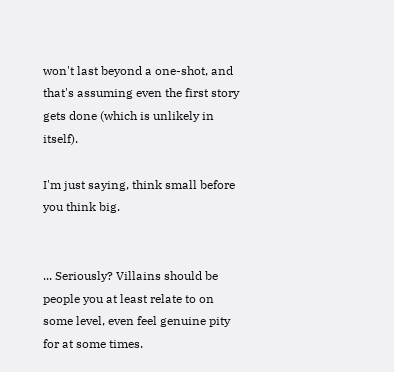won't last beyond a one-shot, and that's assuming even the first story gets done (which is unlikely in itself).

I'm just saying, think small before you think big.


... Seriously? Villains should be people you at least relate to on some level, even feel genuine pity for at some times.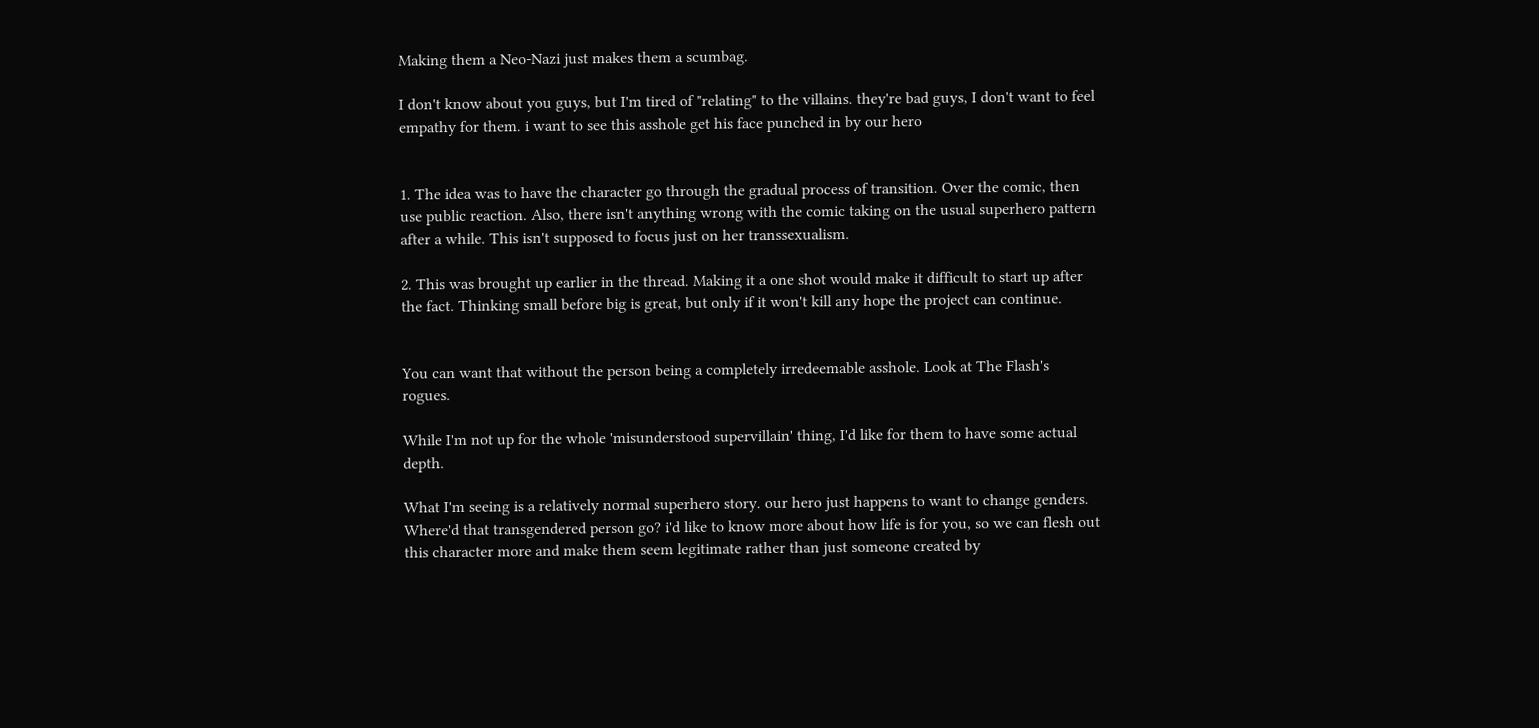Making them a Neo-Nazi just makes them a scumbag.

I don't know about you guys, but I'm tired of "relating" to the villains. they're bad guys, I don't want to feel empathy for them. i want to see this asshole get his face punched in by our hero


1. The idea was to have the character go through the gradual process of transition. Over the comic, then use public reaction. Also, there isn't anything wrong with the comic taking on the usual superhero pattern after a while. This isn't supposed to focus just on her transsexualism.

2. This was brought up earlier in the thread. Making it a one shot would make it difficult to start up after the fact. Thinking small before big is great, but only if it won't kill any hope the project can continue.


You can want that without the person being a completely irredeemable asshole. Look at The Flash's rogues.

While I'm not up for the whole 'misunderstood supervillain' thing, I'd like for them to have some actual depth.

What I'm seeing is a relatively normal superhero story. our hero just happens to want to change genders. Where'd that transgendered person go? i'd like to know more about how life is for you, so we can flesh out this character more and make them seem legitimate rather than just someone created by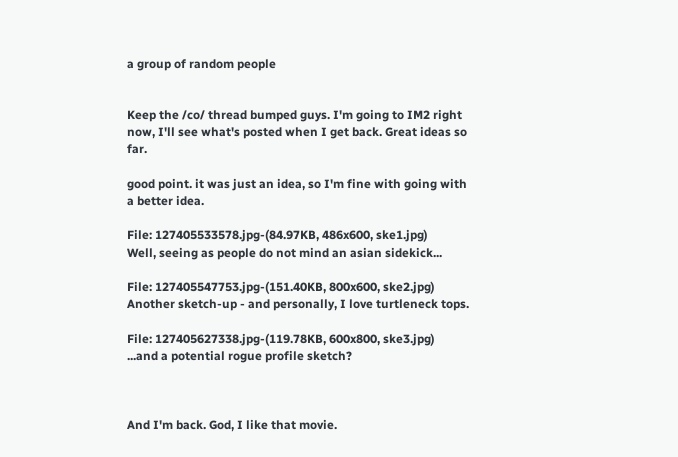a group of random people


Keep the /co/ thread bumped guys. I'm going to IM2 right now, I'll see what's posted when I get back. Great ideas so far.

good point. it was just an idea, so I'm fine with going with a better idea.

File: 127405533578.jpg-(84.97KB, 486x600, ske1.jpg)
Well, seeing as people do not mind an asian sidekick...

File: 127405547753.jpg-(151.40KB, 800x600, ske2.jpg)
Another sketch-up - and personally, I love turtleneck tops.

File: 127405627338.jpg-(119.78KB, 600x800, ske3.jpg)
...and a potential rogue profile sketch?



And I'm back. God, I like that movie.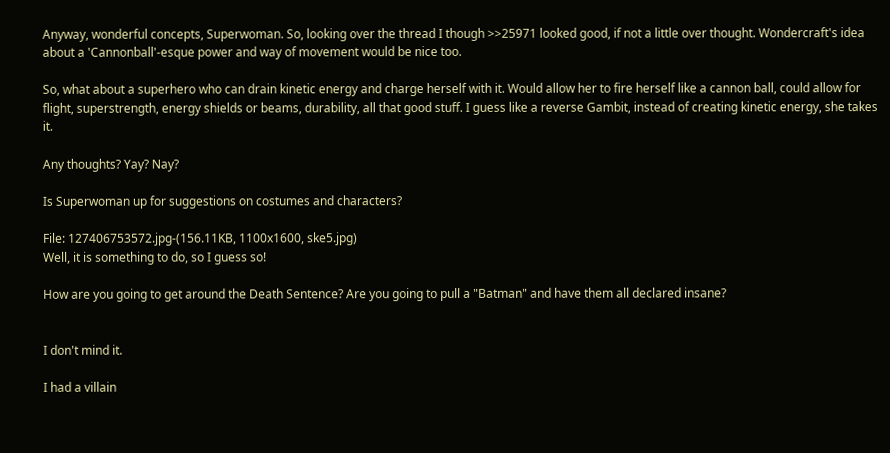Anyway, wonderful concepts, Superwoman. So, looking over the thread I though >>25971 looked good, if not a little over thought. Wondercraft's idea about a 'Cannonball'-esque power and way of movement would be nice too.

So, what about a superhero who can drain kinetic energy and charge herself with it. Would allow her to fire herself like a cannon ball, could allow for flight, superstrength, energy shields or beams, durability, all that good stuff. I guess like a reverse Gambit, instead of creating kinetic energy, she takes it.

Any thoughts? Yay? Nay?

Is Superwoman up for suggestions on costumes and characters?

File: 127406753572.jpg-(156.11KB, 1100x1600, ske5.jpg)
Well, it is something to do, so I guess so!

How are you going to get around the Death Sentence? Are you going to pull a "Batman" and have them all declared insane?


I don't mind it.

I had a villain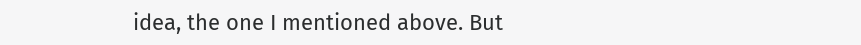idea, the one I mentioned above. But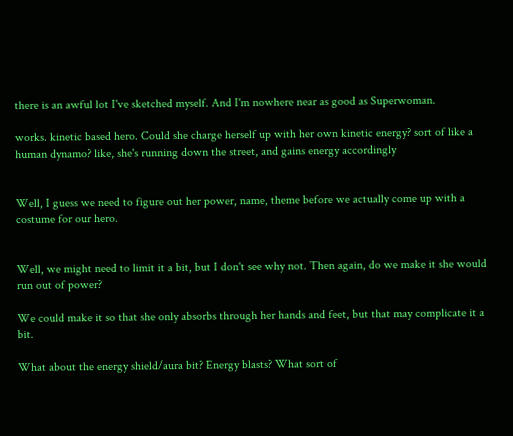there is an awful lot I've sketched myself. And I'm nowhere near as good as Superwoman.

works. kinetic based hero. Could she charge herself up with her own kinetic energy? sort of like a human dynamo? like, she's running down the street, and gains energy accordingly


Well, I guess we need to figure out her power, name, theme before we actually come up with a costume for our hero.


Well, we might need to limit it a bit, but I don't see why not. Then again, do we make it she would run out of power?

We could make it so that she only absorbs through her hands and feet, but that may complicate it a bit.

What about the energy shield/aura bit? Energy blasts? What sort of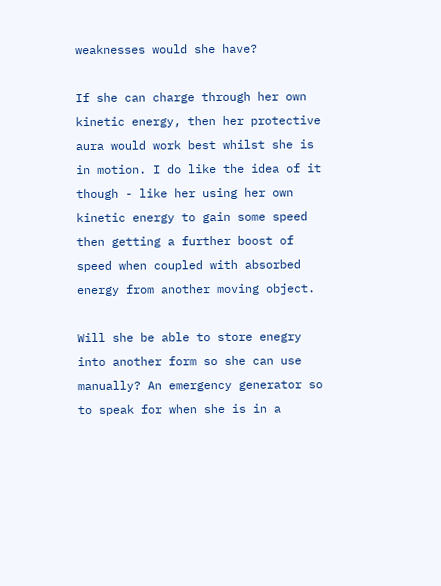weaknesses would she have?

If she can charge through her own kinetic energy, then her protective aura would work best whilst she is in motion. I do like the idea of it though - like her using her own kinetic energy to gain some speed then getting a further boost of speed when coupled with absorbed energy from another moving object.

Will she be able to store enegry into another form so she can use manually? An emergency generator so to speak for when she is in a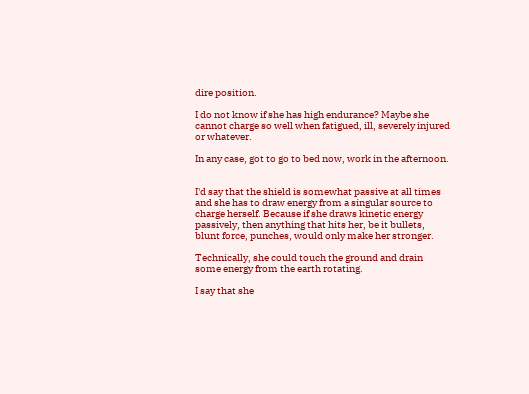dire position.

I do not know if she has high endurance? Maybe she cannot charge so well when fatigued, ill, severely injured or whatever.

In any case, got to go to bed now, work in the afternoon.


I'd say that the shield is somewhat passive at all times and she has to draw energy from a singular source to charge herself. Because if she draws kinetic energy passively, then anything that hits her, be it bullets, blunt force, punches, would only make her stronger.

Technically, she could touch the ground and drain some energy from the earth rotating.

I say that she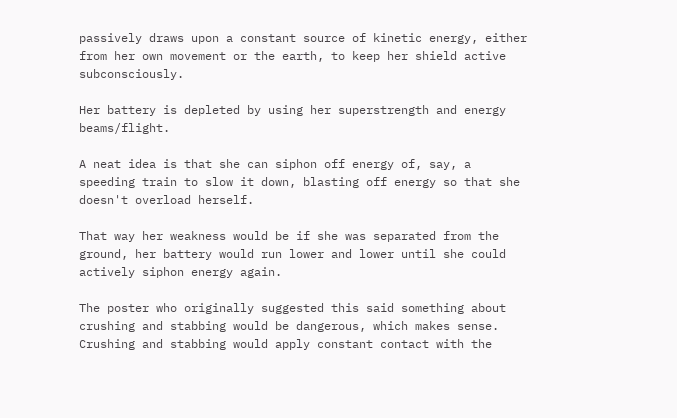passively draws upon a constant source of kinetic energy, either from her own movement or the earth, to keep her shield active subconsciously.

Her battery is depleted by using her superstrength and energy beams/flight.

A neat idea is that she can siphon off energy of, say, a speeding train to slow it down, blasting off energy so that she doesn't overload herself.

That way her weakness would be if she was separated from the ground, her battery would run lower and lower until she could actively siphon energy again.

The poster who originally suggested this said something about crushing and stabbing would be dangerous, which makes sense. Crushing and stabbing would apply constant contact with the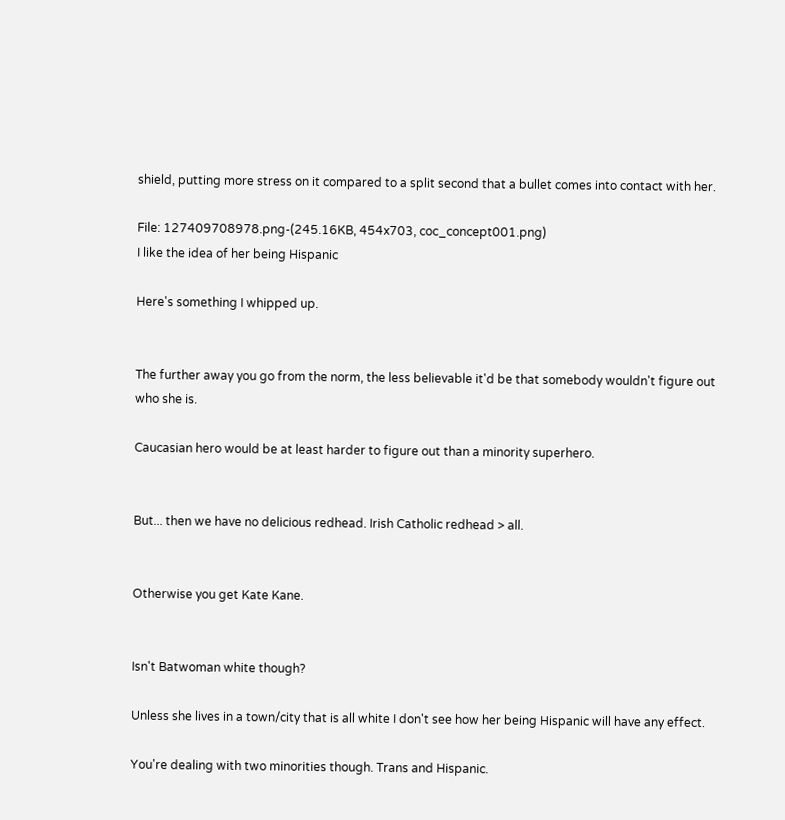shield, putting more stress on it compared to a split second that a bullet comes into contact with her.

File: 127409708978.png-(245.16KB, 454x703, coc_concept001.png)
I like the idea of her being Hispanic

Here's something I whipped up.


The further away you go from the norm, the less believable it'd be that somebody wouldn't figure out who she is.

Caucasian hero would be at least harder to figure out than a minority superhero.


But... then we have no delicious redhead. Irish Catholic redhead > all.


Otherwise you get Kate Kane.


Isn't Batwoman white though?

Unless she lives in a town/city that is all white I don't see how her being Hispanic will have any effect.

You're dealing with two minorities though. Trans and Hispanic.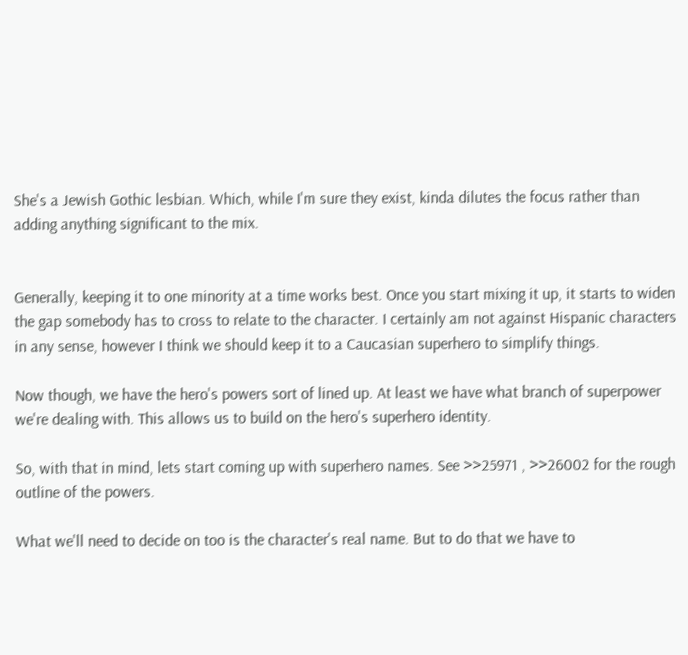She's a Jewish Gothic lesbian. Which, while I'm sure they exist, kinda dilutes the focus rather than adding anything significant to the mix.


Generally, keeping it to one minority at a time works best. Once you start mixing it up, it starts to widen the gap somebody has to cross to relate to the character. I certainly am not against Hispanic characters in any sense, however I think we should keep it to a Caucasian superhero to simplify things.

Now though, we have the hero's powers sort of lined up. At least we have what branch of superpower we're dealing with. This allows us to build on the hero's superhero identity.

So, with that in mind, lets start coming up with superhero names. See >>25971 , >>26002 for the rough outline of the powers.

What we'll need to decide on too is the character's real name. But to do that we have to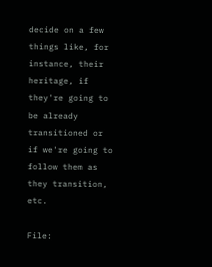decide on a few things like, for instance, their heritage, if they're going to be already transitioned or if we're going to follow them as they transition, etc.

File: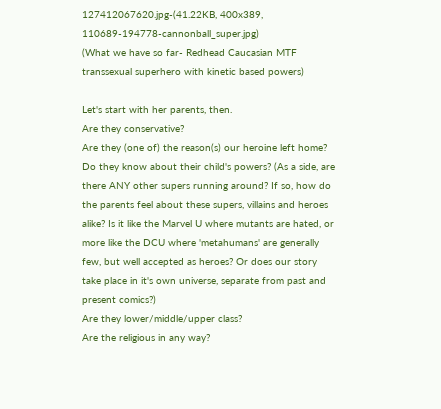127412067620.jpg-(41.22KB, 400x389, 110689-194778-cannonball_super.jpg)
(What we have so far- Redhead Caucasian MTF transsexual superhero with kinetic based powers)

Let's start with her parents, then.
Are they conservative?
Are they (one of) the reason(s) our heroine left home?
Do they know about their child's powers? (As a side, are there ANY other supers running around? If so, how do the parents feel about these supers, villains and heroes alike? Is it like the Marvel U where mutants are hated, or more like the DCU where 'metahumans' are generally few, but well accepted as heroes? Or does our story take place in it's own universe, separate from past and present comics?)
Are they lower/middle/upper class?
Are the religious in any way?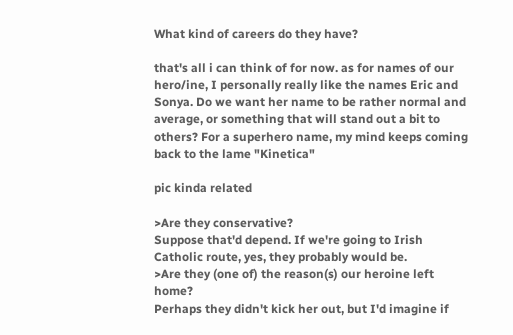What kind of careers do they have?

that's all i can think of for now. as for names of our hero/ine, I personally really like the names Eric and Sonya. Do we want her name to be rather normal and average, or something that will stand out a bit to others? For a superhero name, my mind keeps coming back to the lame "Kinetica"

pic kinda related

>Are they conservative?
Suppose that'd depend. If we're going to Irish Catholic route, yes, they probably would be.
>Are they (one of) the reason(s) our heroine left home?
Perhaps they didn't kick her out, but I'd imagine if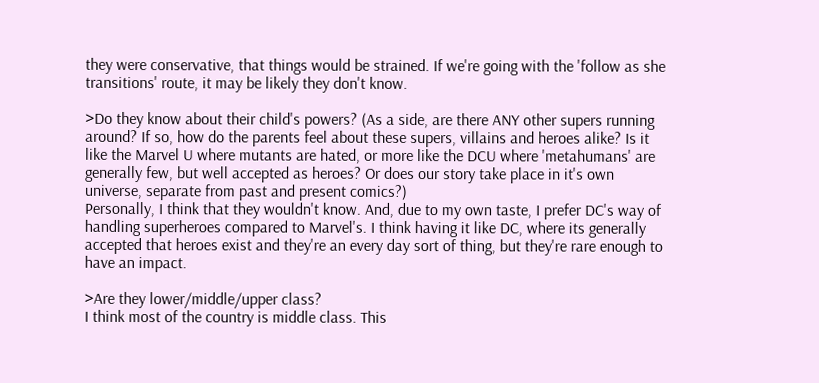they were conservative, that things would be strained. If we're going with the 'follow as she transitions' route, it may be likely they don't know.

>Do they know about their child's powers? (As a side, are there ANY other supers running around? If so, how do the parents feel about these supers, villains and heroes alike? Is it like the Marvel U where mutants are hated, or more like the DCU where 'metahumans' are generally few, but well accepted as heroes? Or does our story take place in it's own universe, separate from past and present comics?)
Personally, I think that they wouldn't know. And, due to my own taste, I prefer DC's way of handling superheroes compared to Marvel's. I think having it like DC, where its generally accepted that heroes exist and they're an every day sort of thing, but they're rare enough to have an impact.

>Are they lower/middle/upper class?
I think most of the country is middle class. This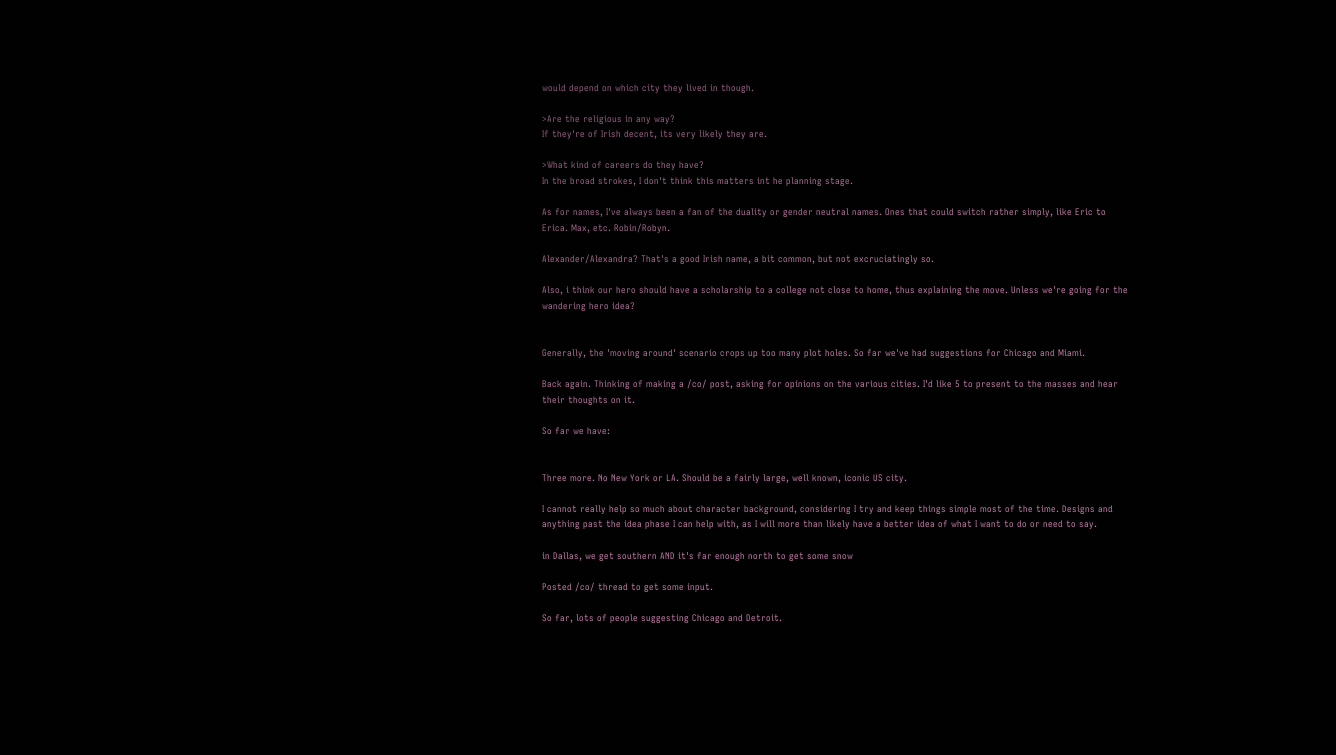would depend on which city they lived in though.

>Are the religious in any way?
If they're of Irish decent, its very likely they are.

>What kind of careers do they have?
In the broad strokes, I don't think this matters int he planning stage.

As for names, I've always been a fan of the duality or gender neutral names. Ones that could switch rather simply, like Eric to Erica. Max, etc. Robin/Robyn.

Alexander/Alexandra? That's a good Irish name, a bit common, but not excruciatingly so.

Also, i think our hero should have a scholarship to a college not close to home, thus explaining the move. Unless we're going for the wandering hero idea?


Generally, the 'moving around' scenario crops up too many plot holes. So far we've had suggestions for Chicago and Miami.

Back again. Thinking of making a /co/ post, asking for opinions on the various cities. I'd like 5 to present to the masses and hear their thoughts on it.

So far we have:


Three more. No New York or LA. Should be a fairly large, well known, iconic US city.

I cannot really help so much about character background, considering I try and keep things simple most of the time. Designs and anything past the idea phase I can help with, as I will more than likely have a better idea of what I want to do or need to say.

in Dallas, we get southern AND it's far enough north to get some snow

Posted /co/ thread to get some input.

So far, lots of people suggesting Chicago and Detroit.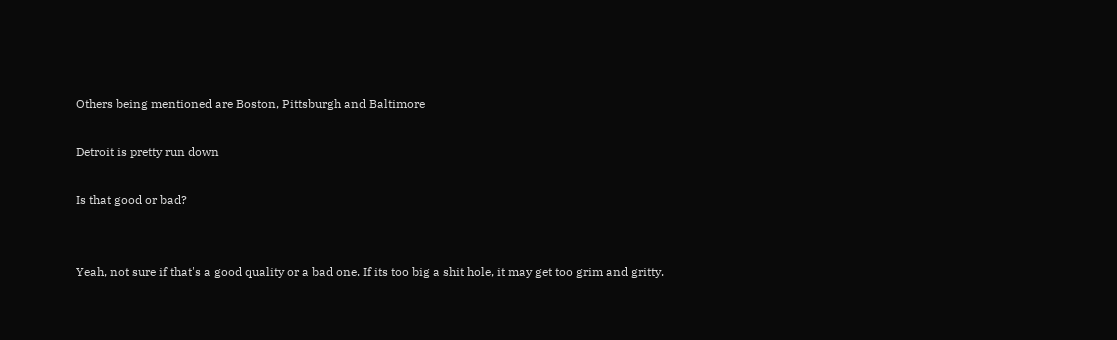Others being mentioned are Boston, Pittsburgh and Baltimore

Detroit is pretty run down

Is that good or bad?


Yeah, not sure if that's a good quality or a bad one. If its too big a shit hole, it may get too grim and gritty.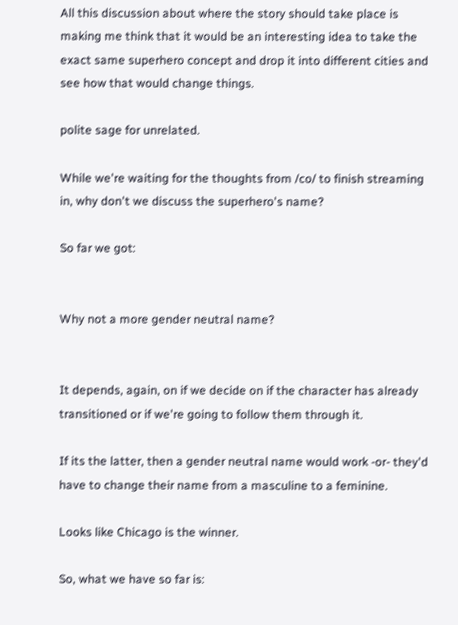All this discussion about where the story should take place is making me think that it would be an interesting idea to take the exact same superhero concept and drop it into different cities and see how that would change things.

polite sage for unrelated.

While we're waiting for the thoughts from /co/ to finish streaming in, why don't we discuss the superhero's name?

So far we got:


Why not a more gender neutral name?


It depends, again, on if we decide on if the character has already transitioned or if we're going to follow them through it.

If its the latter, then a gender neutral name would work -or- they'd have to change their name from a masculine to a feminine.

Looks like Chicago is the winner.

So, what we have so far is: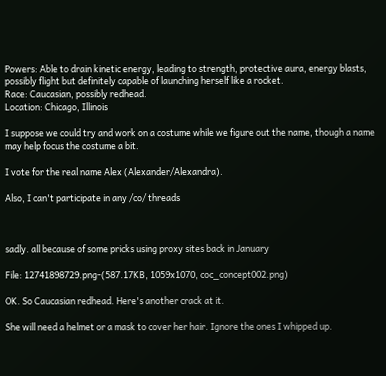Powers: Able to drain kinetic energy, leading to strength, protective aura, energy blasts, possibly flight but definitely capable of launching herself like a rocket.
Race: Caucasian, possibly redhead.
Location: Chicago, Illinois

I suppose we could try and work on a costume while we figure out the name, though a name may help focus the costume a bit.

I vote for the real name Alex (Alexander/Alexandra).

Also, I can't participate in any /co/ threads



sadly. all because of some pricks using proxy sites back in January

File: 12741898729.png-(587.17KB, 1059x1070, coc_concept002.png)

OK. So Caucasian redhead. Here's another crack at it.

She will need a helmet or a mask to cover her hair. Ignore the ones I whipped up.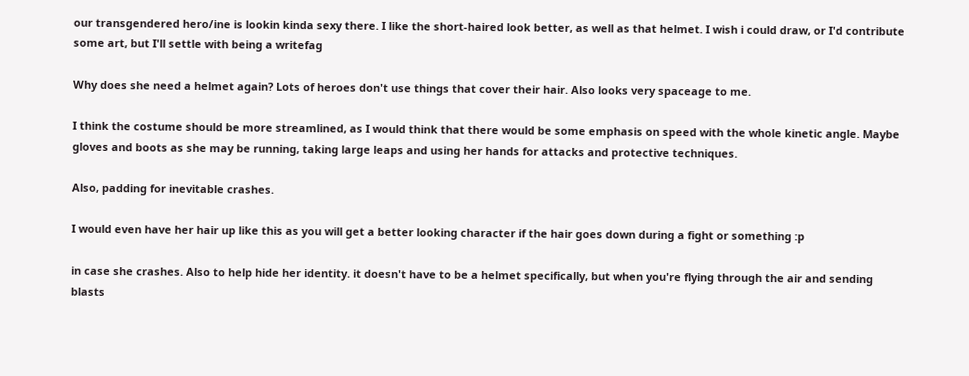our transgendered hero/ine is lookin kinda sexy there. I like the short-haired look better, as well as that helmet. I wish i could draw, or I'd contribute some art, but I'll settle with being a writefag

Why does she need a helmet again? Lots of heroes don't use things that cover their hair. Also looks very spaceage to me.

I think the costume should be more streamlined, as I would think that there would be some emphasis on speed with the whole kinetic angle. Maybe gloves and boots as she may be running, taking large leaps and using her hands for attacks and protective techniques.

Also, padding for inevitable crashes.

I would even have her hair up like this as you will get a better looking character if the hair goes down during a fight or something :p

in case she crashes. Also to help hide her identity. it doesn't have to be a helmet specifically, but when you're flying through the air and sending blasts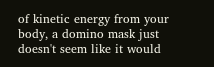of kinetic energy from your body, a domino mask just doesn't seem like it would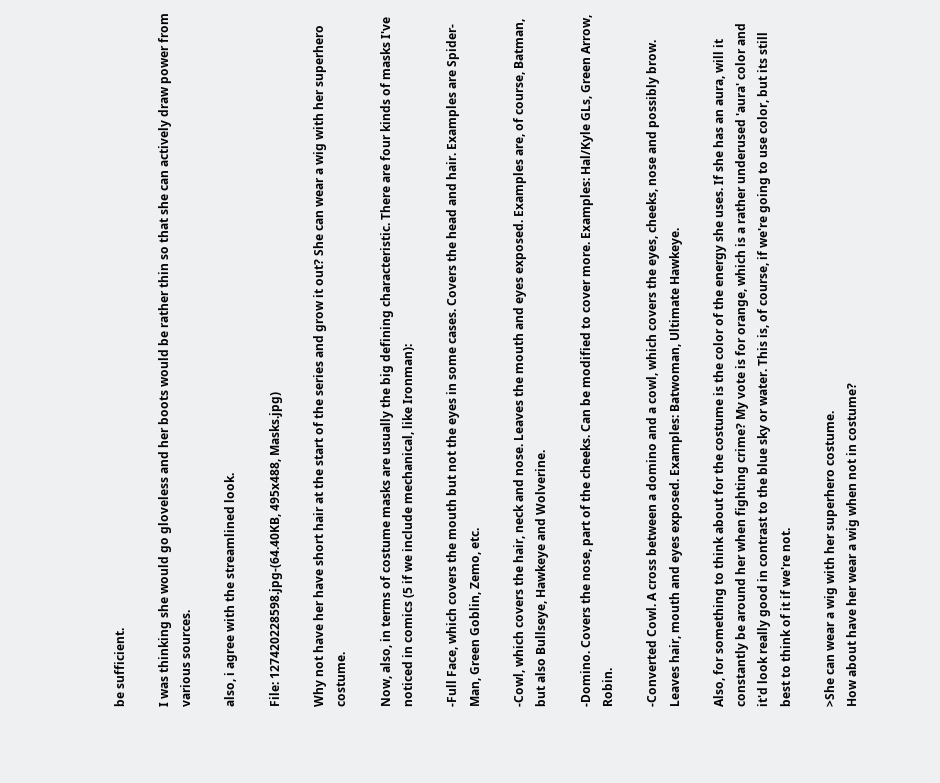be sufficient.

I was thinking she would go gloveless and her boots would be rather thin so that she can actively draw power from various sources.

also, i agree with the streamlined look.

File: 127420228598.jpg-(64.40KB, 495x488, Masks.jpg)

Why not have her have short hair at the start of the series and grow it out? She can wear a wig with her superhero costume.

Now, also, in terms of costume masks are usually the big defining characteristic. There are four kinds of masks I've noticed in comics (5 if we include mechanical, like Ironman):

-Full Face, which covers the mouth but not the eyes in some cases. Covers the head and hair. Examples are Spider-Man, Green Goblin, Zemo, etc.

-Cowl, which covers the hair, neck and nose. Leaves the mouth and eyes exposed. Examples are, of course, Batman, but also Bullseye, Hawkeye and Wolverine.

-Domino. Covers the nose, part of the cheeks. Can be modified to cover more. Examples: Hal/Kyle GLs, Green Arrow, Robin.

-Converted Cowl. A cross between a domino and a cowl, which covers the eyes, cheeks, nose and possibly brow. Leaves hair, mouth and eyes exposed. Examples: Batwoman, Ultimate Hawkeye.

Also, for something to think about for the costume is the color of the energy she uses. If she has an aura, will it constantly be around her when fighting crime? My vote is for orange, which is a rather underused 'aura' color and it'd look really good in contrast to the blue sky or water. This is, of course, if we're going to use color, but its still best to think of it if we're not.

>She can wear a wig with her superhero costume.
How about have her wear a wig when not in costume?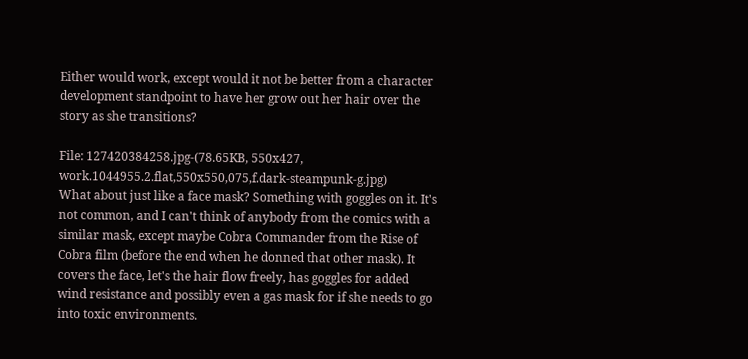Either would work, except would it not be better from a character development standpoint to have her grow out her hair over the story as she transitions?

File: 127420384258.jpg-(78.65KB, 550x427, work.1044955.2.flat,550x550,075,f.dark-steampunk-g.jpg)
What about just like a face mask? Something with goggles on it. It's not common, and I can't think of anybody from the comics with a similar mask, except maybe Cobra Commander from the Rise of Cobra film (before the end when he donned that other mask). It covers the face, let's the hair flow freely, has goggles for added wind resistance and possibly even a gas mask for if she needs to go into toxic environments.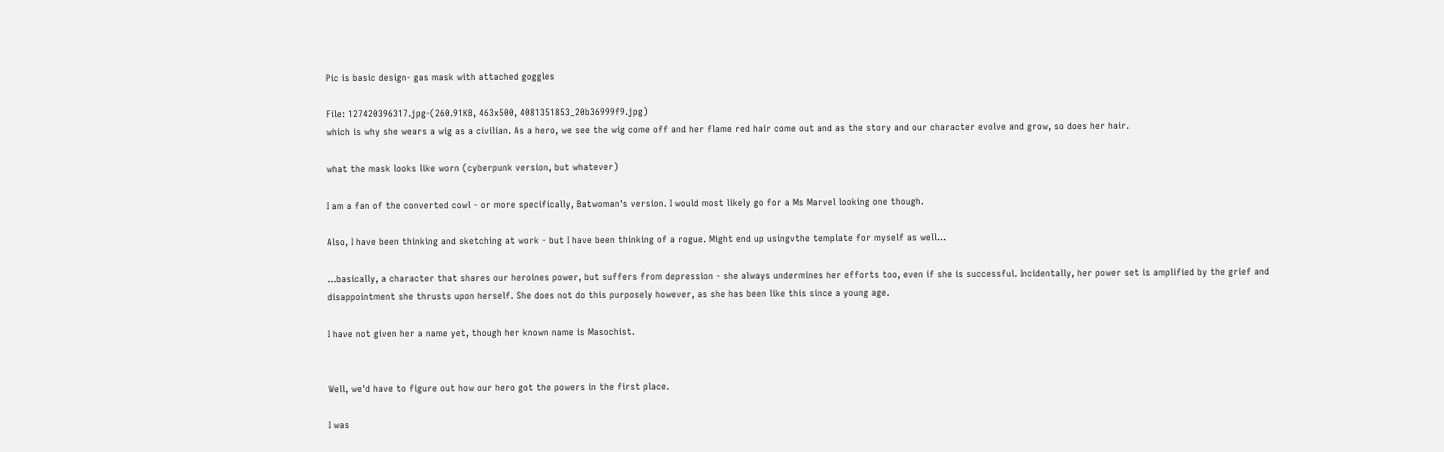Pic is basic design- gas mask with attached goggles

File: 127420396317.jpg-(260.91KB, 463x500, 4081351853_20b36999f9.jpg)
which is why she wears a wig as a civilian. As a hero, we see the wig come off and her flame red hair come out and as the story and our character evolve and grow, so does her hair.

what the mask looks like worn (cyberpunk version, but whatever)

I am a fan of the converted cowl - or more specifically, Batwoman's version. I would most likely go for a Ms Marvel looking one though.

Also, I have been thinking and sketching at work - but I have been thinking of a rogue. Might end up usingvthe template for myself as well...

...basically, a character that shares our heroines power, but suffers from depression - she always undermines her efforts too, even if she is successful. Incidentally, her power set is amplified by the grief and disappointment she thrusts upon herself. She does not do this purposely however, as she has been like this since a young age.

I have not given her a name yet, though her known name is Masochist.


Well, we'd have to figure out how our hero got the powers in the first place.

I was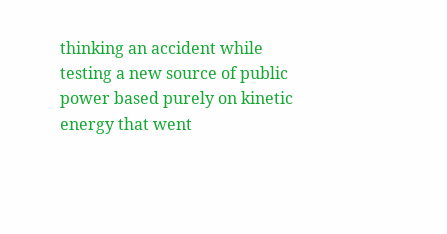thinking an accident while testing a new source of public power based purely on kinetic energy that went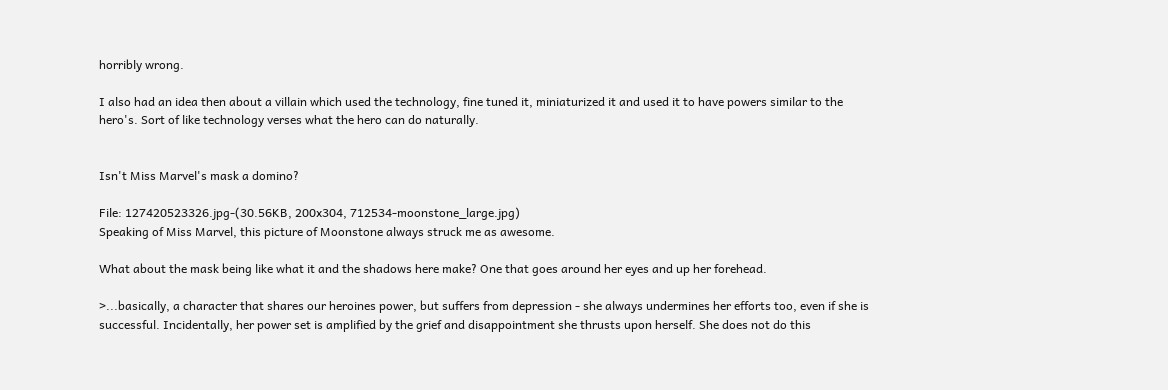horribly wrong.

I also had an idea then about a villain which used the technology, fine tuned it, miniaturized it and used it to have powers similar to the hero's. Sort of like technology verses what the hero can do naturally.


Isn't Miss Marvel's mask a domino?

File: 127420523326.jpg-(30.56KB, 200x304, 712534-moonstone_large.jpg)
Speaking of Miss Marvel, this picture of Moonstone always struck me as awesome.

What about the mask being like what it and the shadows here make? One that goes around her eyes and up her forehead.

>...basically, a character that shares our heroines power, but suffers from depression - she always undermines her efforts too, even if she is successful. Incidentally, her power set is amplified by the grief and disappointment she thrusts upon herself. She does not do this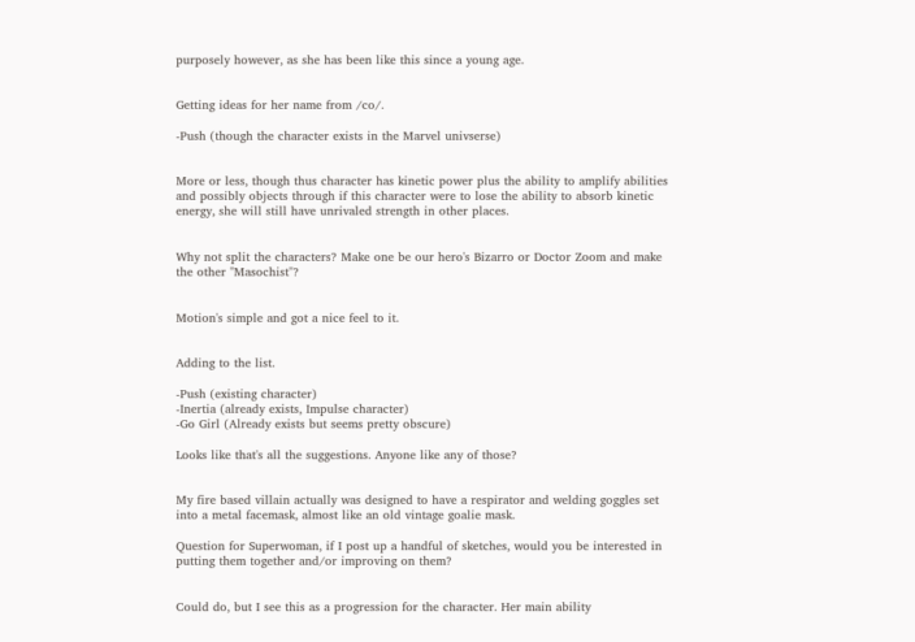purposely however, as she has been like this since a young age.


Getting ideas for her name from /co/.

-Push (though the character exists in the Marvel univserse)


More or less, though thus character has kinetic power plus the ability to amplify abilities and possibly objects through if this character were to lose the ability to absorb kinetic energy, she will still have unrivaled strength in other places.


Why not split the characters? Make one be our hero's Bizarro or Doctor Zoom and make the other "Masochist"?


Motion's simple and got a nice feel to it.


Adding to the list.

-Push (existing character)
-Inertia (already exists, Impulse character)
-Go Girl (Already exists but seems pretty obscure)

Looks like that's all the suggestions. Anyone like any of those?


My fire based villain actually was designed to have a respirator and welding goggles set into a metal facemask, almost like an old vintage goalie mask.

Question for Superwoman, if I post up a handful of sketches, would you be interested in putting them together and/or improving on them?


Could do, but I see this as a progression for the character. Her main ability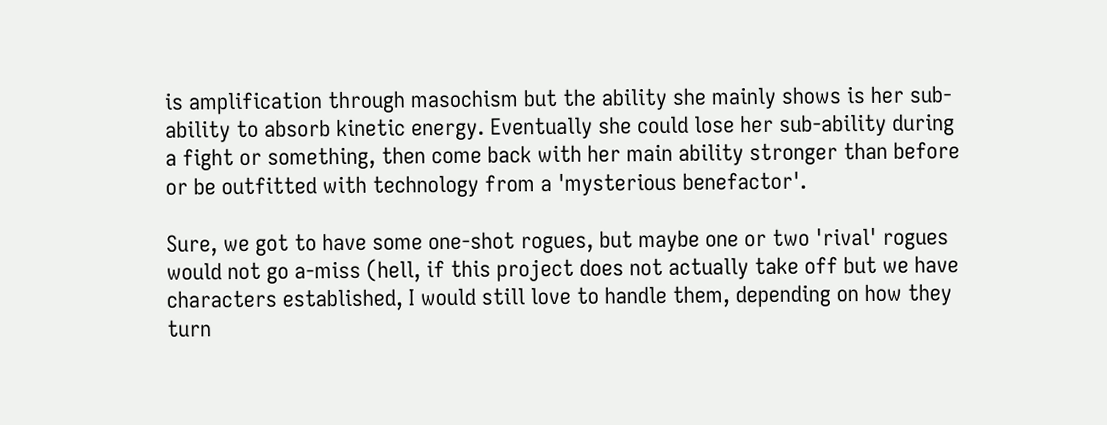is amplification through masochism but the ability she mainly shows is her sub-ability to absorb kinetic energy. Eventually she could lose her sub-ability during a fight or something, then come back with her main ability stronger than before or be outfitted with technology from a 'mysterious benefactor'.

Sure, we got to have some one-shot rogues, but maybe one or two 'rival' rogues would not go a-miss (hell, if this project does not actually take off but we have characters established, I would still love to handle them, depending on how they turn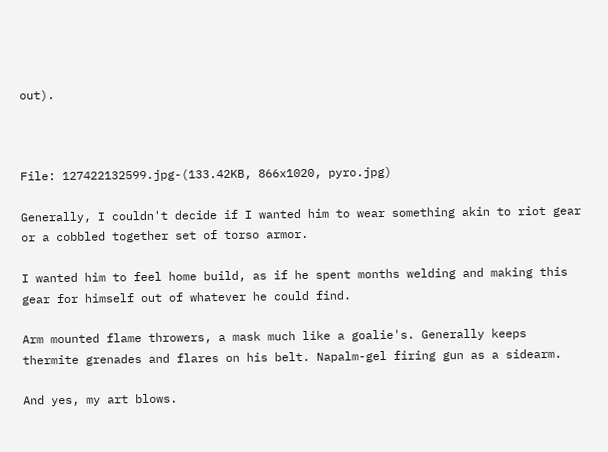out).



File: 127422132599.jpg-(133.42KB, 866x1020, pyro.jpg)

Generally, I couldn't decide if I wanted him to wear something akin to riot gear or a cobbled together set of torso armor.

I wanted him to feel home build, as if he spent months welding and making this gear for himself out of whatever he could find.

Arm mounted flame throwers, a mask much like a goalie's. Generally keeps thermite grenades and flares on his belt. Napalm-gel firing gun as a sidearm.

And yes, my art blows.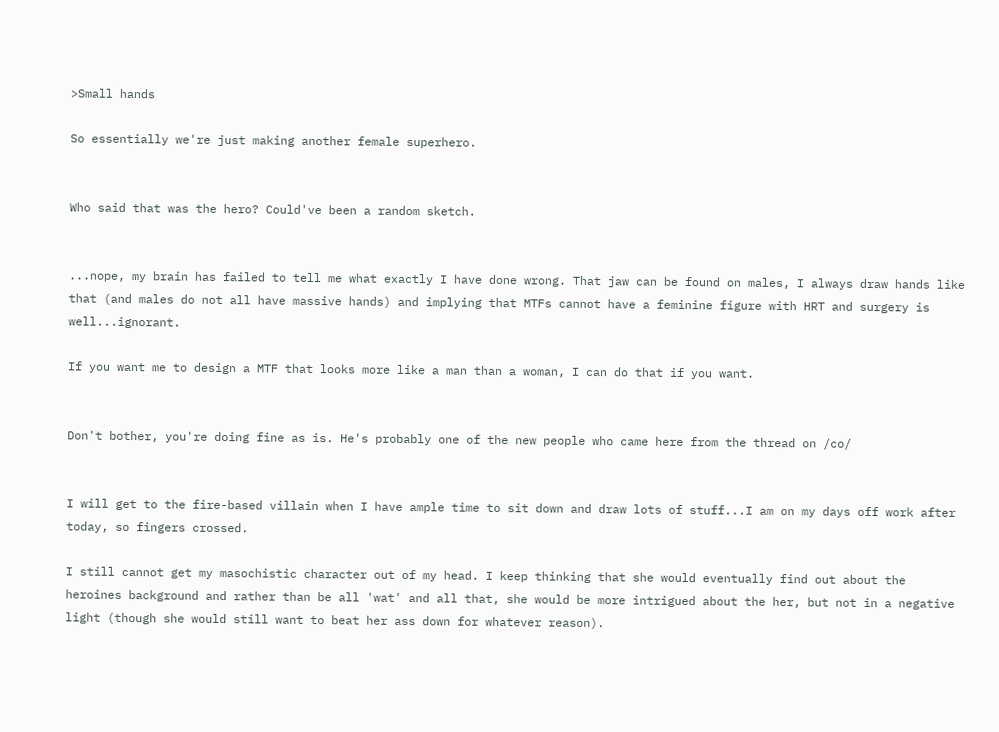>Small hands

So essentially we're just making another female superhero.


Who said that was the hero? Could've been a random sketch.


...nope, my brain has failed to tell me what exactly I have done wrong. That jaw can be found on males, I always draw hands like that (and males do not all have massive hands) and implying that MTFs cannot have a feminine figure with HRT and surgery is well...ignorant.

If you want me to design a MTF that looks more like a man than a woman, I can do that if you want.


Don't bother, you're doing fine as is. He's probably one of the new people who came here from the thread on /co/


I will get to the fire-based villain when I have ample time to sit down and draw lots of stuff...I am on my days off work after today, so fingers crossed.

I still cannot get my masochistic character out of my head. I keep thinking that she would eventually find out about the heroines background and rather than be all 'wat' and all that, she would be more intrigued about the her, but not in a negative light (though she would still want to beat her ass down for whatever reason).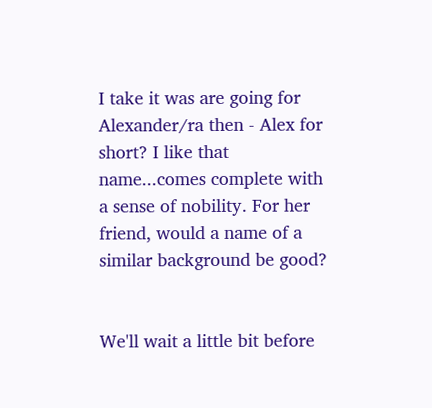I take it was are going for Alexander/ra then - Alex for short? I like that name...comes complete with a sense of nobility. For her friend, would a name of a similar background be good?


We'll wait a little bit before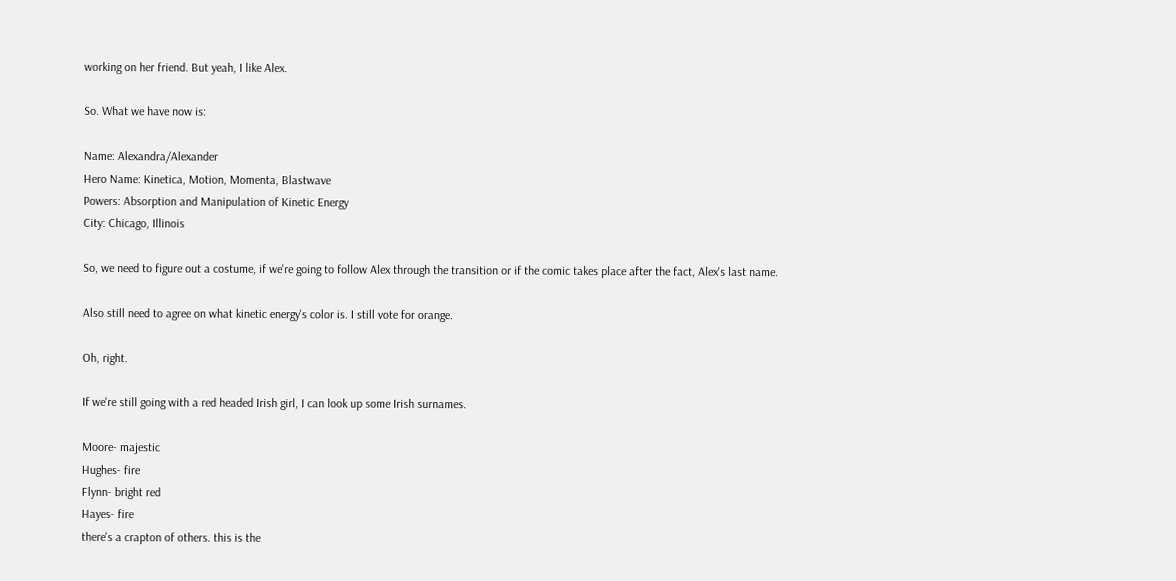working on her friend. But yeah, I like Alex.

So. What we have now is:

Name: Alexandra/Alexander
Hero Name: Kinetica, Motion, Momenta, Blastwave
Powers: Absorption and Manipulation of Kinetic Energy
City: Chicago, Illinois

So, we need to figure out a costume, if we're going to follow Alex through the transition or if the comic takes place after the fact, Alex's last name.

Also still need to agree on what kinetic energy's color is. I still vote for orange.

Oh, right.

If we're still going with a red headed Irish girl, I can look up some Irish surnames.

Moore- majestic
Hughes- fire
Flynn- bright red
Hayes- fire
there's a crapton of others. this is the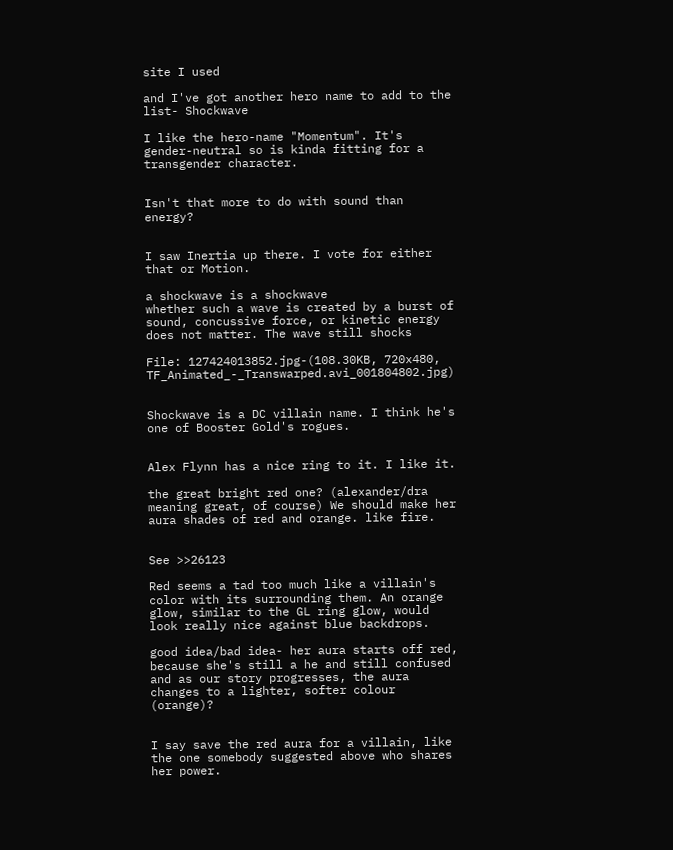site I used

and I've got another hero name to add to the list- Shockwave

I like the hero-name "Momentum". It's gender-neutral so is kinda fitting for a transgender character.


Isn't that more to do with sound than energy?


I saw Inertia up there. I vote for either that or Motion.

a shockwave is a shockwave
whether such a wave is created by a burst of sound, concussive force, or kinetic energy does not matter. The wave still shocks

File: 127424013852.jpg-(108.30KB, 720x480, TF_Animated_-_Transwarped.avi_001804802.jpg)


Shockwave is a DC villain name. I think he's one of Booster Gold's rogues.


Alex Flynn has a nice ring to it. I like it.

the great bright red one? (alexander/dra meaning great, of course) We should make her aura shades of red and orange. like fire.


See >>26123

Red seems a tad too much like a villain's color with its surrounding them. An orange glow, similar to the GL ring glow, would look really nice against blue backdrops.

good idea/bad idea- her aura starts off red, because she's still a he and still confused and as our story progresses, the aura changes to a lighter, softer colour (orange)?


I say save the red aura for a villain, like the one somebody suggested above who shares her power.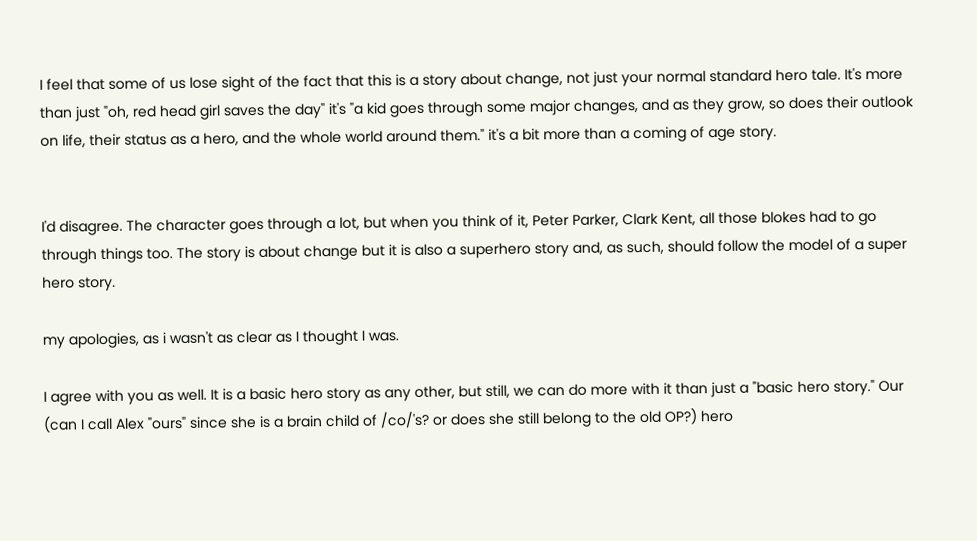I feel that some of us lose sight of the fact that this is a story about change, not just your normal standard hero tale. It's more than just "oh, red head girl saves the day" it's "a kid goes through some major changes, and as they grow, so does their outlook on life, their status as a hero, and the whole world around them." it's a bit more than a coming of age story.


I'd disagree. The character goes through a lot, but when you think of it, Peter Parker, Clark Kent, all those blokes had to go through things too. The story is about change but it is also a superhero story and, as such, should follow the model of a super hero story.

my apologies, as i wasn't as clear as I thought I was.

I agree with you as well. It is a basic hero story as any other, but still, we can do more with it than just a "basic hero story." Our (can I call Alex "ours" since she is a brain child of /co/'s? or does she still belong to the old OP?) hero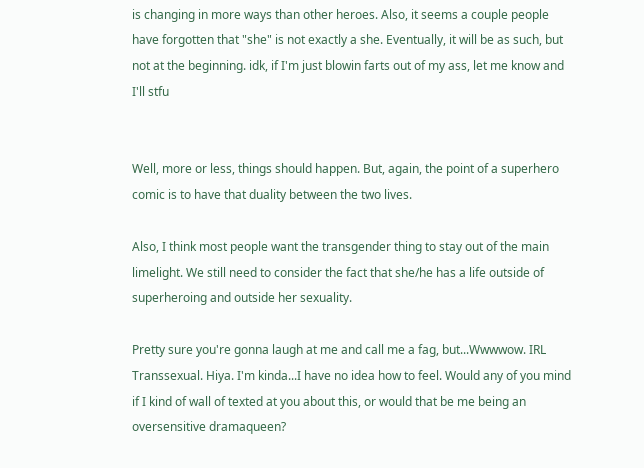is changing in more ways than other heroes. Also, it seems a couple people have forgotten that "she" is not exactly a she. Eventually, it will be as such, but not at the beginning. idk, if I'm just blowin farts out of my ass, let me know and I'll stfu


Well, more or less, things should happen. But, again, the point of a superhero comic is to have that duality between the two lives.

Also, I think most people want the transgender thing to stay out of the main limelight. We still need to consider the fact that she/he has a life outside of superheroing and outside her sexuality.

Pretty sure you're gonna laugh at me and call me a fag, but...Wwwwow. IRL Transsexual. Hiya. I'm kinda...I have no idea how to feel. Would any of you mind if I kind of wall of texted at you about this, or would that be me being an oversensitive dramaqueen?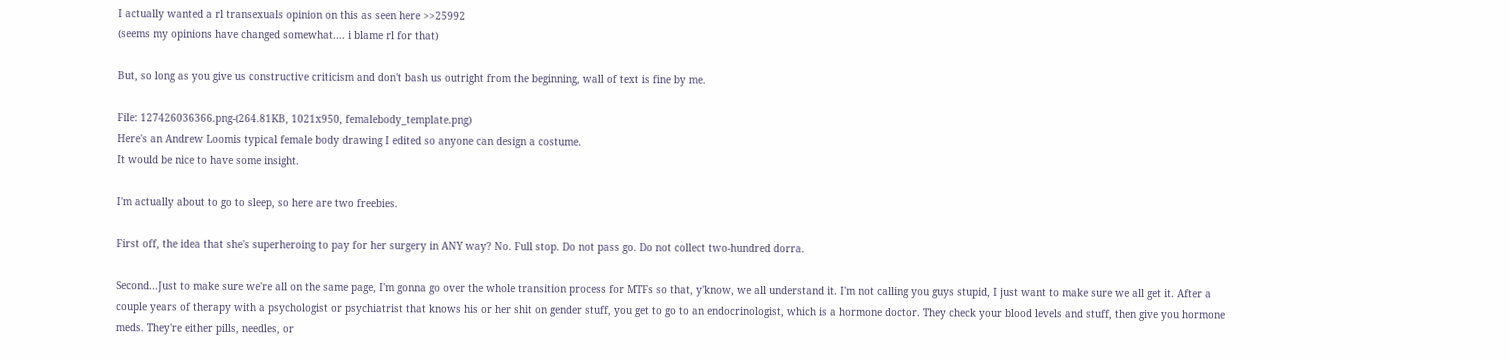I actually wanted a rl transexuals opinion on this as seen here >>25992
(seems my opinions have changed somewhat.... i blame rl for that)

But, so long as you give us constructive criticism and don't bash us outright from the beginning, wall of text is fine by me.

File: 127426036366.png-(264.81KB, 1021x950, femalebody_template.png)
Here's an Andrew Loomis typical female body drawing I edited so anyone can design a costume.
It would be nice to have some insight.

I'm actually about to go to sleep, so here are two freebies.

First off, the idea that she's superheroing to pay for her surgery in ANY way? No. Full stop. Do not pass go. Do not collect two-hundred dorra.

Second...Just to make sure we're all on the same page, I'm gonna go over the whole transition process for MTFs so that, y'know, we all understand it. I'm not calling you guys stupid, I just want to make sure we all get it. After a couple years of therapy with a psychologist or psychiatrist that knows his or her shit on gender stuff, you get to go to an endocrinologist, which is a hormone doctor. They check your blood levels and stuff, then give you hormone meds. They're either pills, needles, or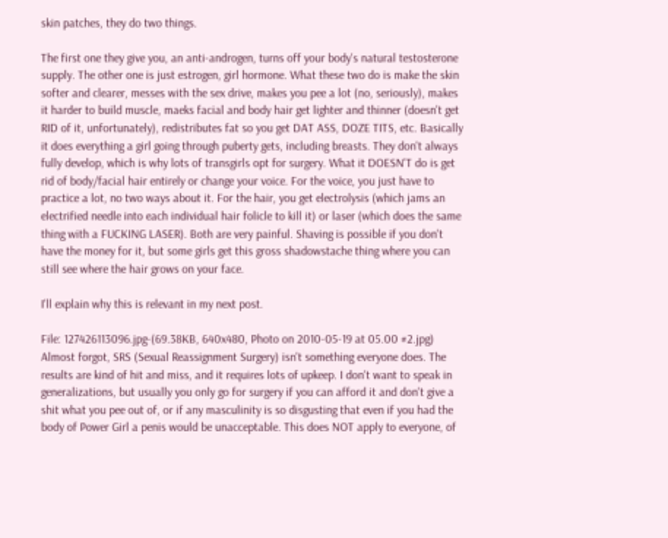skin patches, they do two things.

The first one they give you, an anti-androgen, turns off your body's natural testosterone supply. The other one is just estrogen, girl hormone. What these two do is make the skin softer and clearer, messes with the sex drive, makes you pee a lot (no, seriously), makes it harder to build muscle, maeks facial and body hair get lighter and thinner (doesn't get RID of it, unfortunately), redistributes fat so you get DAT ASS, DOZE TITS, etc. Basically it does everything a girl going through puberty gets, including breasts. They don't always fully develop, which is why lots of transgirls opt for surgery. What it DOESN'T do is get rid of body/facial hair entirely or change your voice. For the voice, you just have to practice a lot, no two ways about it. For the hair, you get electrolysis (which jams an electrified needle into each individual hair folicle to kill it) or laser (which does the same thing with a FUCKING LASER). Both are very painful. Shaving is possible if you don't have the money for it, but some girls get this gross shadowstache thing where you can still see where the hair grows on your face.

I'll explain why this is relevant in my next post.

File: 127426113096.jpg-(69.38KB, 640x480, Photo on 2010-05-19 at 05.00 #2.jpg)
Almost forgot, SRS (Sexual Reassignment Surgery) isn't something everyone does. The results are kind of hit and miss, and it requires lots of upkeep. I don't want to speak in generalizations, but usually you only go for surgery if you can afford it and don't give a shit what you pee out of, or if any masculinity is so disgusting that even if you had the body of Power Girl a penis would be unacceptable. This does NOT apply to everyone, of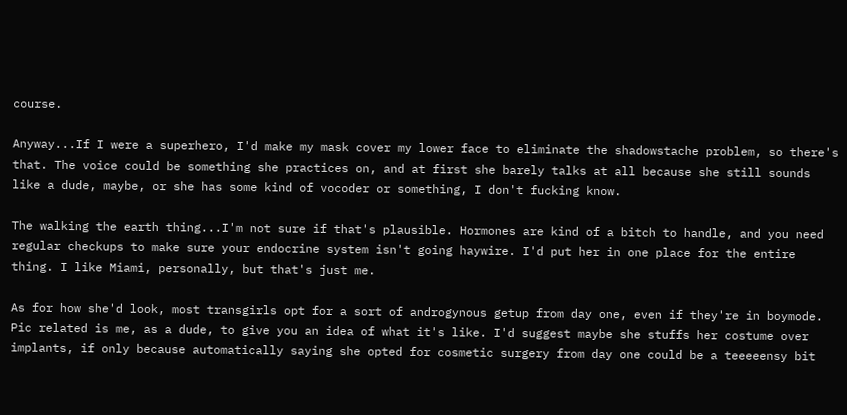course.

Anyway...If I were a superhero, I'd make my mask cover my lower face to eliminate the shadowstache problem, so there's that. The voice could be something she practices on, and at first she barely talks at all because she still sounds like a dude, maybe, or she has some kind of vocoder or something, I don't fucking know.

The walking the earth thing...I'm not sure if that's plausible. Hormones are kind of a bitch to handle, and you need regular checkups to make sure your endocrine system isn't going haywire. I'd put her in one place for the entire thing. I like Miami, personally, but that's just me.

As for how she'd look, most transgirls opt for a sort of androgynous getup from day one, even if they're in boymode. Pic related is me, as a dude, to give you an idea of what it's like. I'd suggest maybe she stuffs her costume over implants, if only because automatically saying she opted for cosmetic surgery from day one could be a teeeeensy bit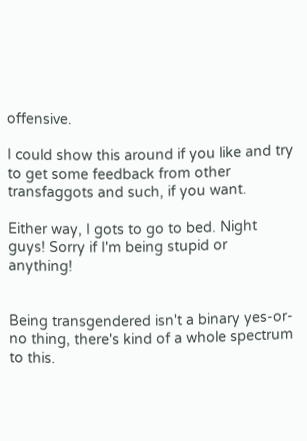offensive.

I could show this around if you like and try to get some feedback from other transfaggots and such, if you want.

Either way, I gots to go to bed. Night guys! Sorry if I'm being stupid or anything!


Being transgendered isn't a binary yes-or-no thing, there's kind of a whole spectrum to this.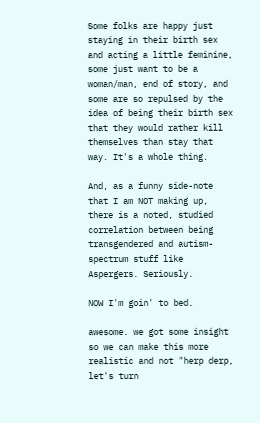Some folks are happy just staying in their birth sex and acting a little feminine, some just want to be a woman/man, end of story, and some are so repulsed by the idea of being their birth sex that they would rather kill themselves than stay that way. It's a whole thing.

And, as a funny side-note that I am NOT making up, there is a noted, studied correlation between being transgendered and autism-spectrum stuff like Aspergers. Seriously.

NOW I'm goin' to bed.

awesome. we got some insight so we can make this more realistic and not "herp derp, let's turn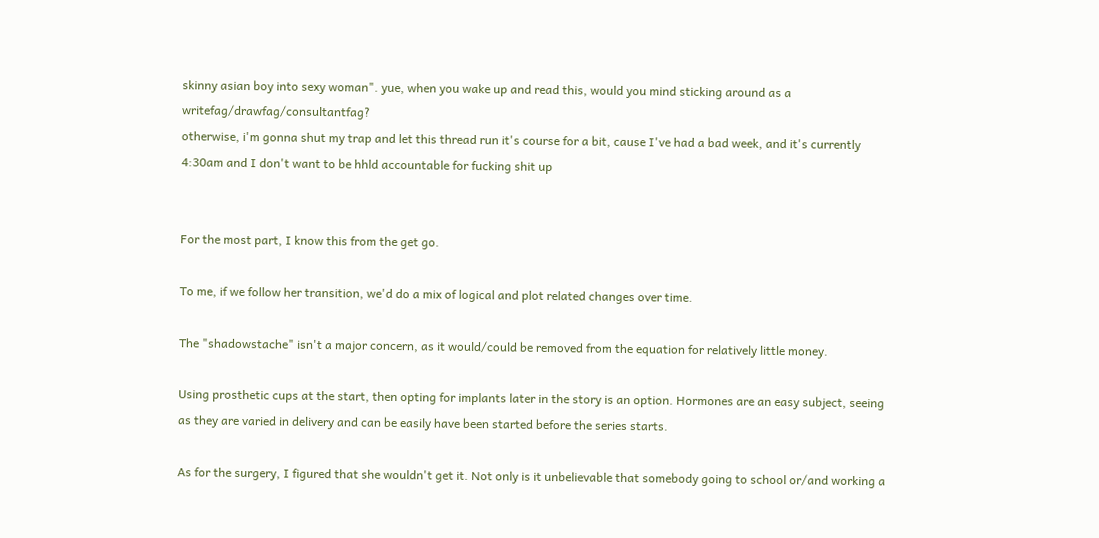skinny asian boy into sexy woman". yue, when you wake up and read this, would you mind sticking around as a writefag/drawfag/consultantfag?
otherwise, i'm gonna shut my trap and let this thread run it's course for a bit, cause I've had a bad week, and it's currently 4:30am and I don't want to be hhld accountable for fucking shit up


For the most part, I know this from the get go.

To me, if we follow her transition, we'd do a mix of logical and plot related changes over time.

The "shadowstache" isn't a major concern, as it would/could be removed from the equation for relatively little money.

Using prosthetic cups at the start, then opting for implants later in the story is an option. Hormones are an easy subject, seeing as they are varied in delivery and can be easily have been started before the series starts.

As for the surgery, I figured that she wouldn't get it. Not only is it unbelievable that somebody going to school or/and working a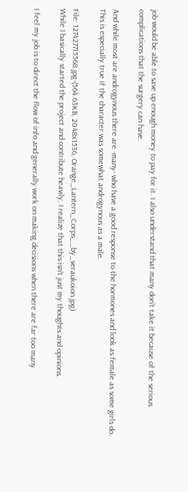job would be able to save up enough money to pay for it. I also understand that many don't take it because of the serious complications that the surgery can have.

And while most are androgynous there are -many- who have a good response to the hormones and look as female as some girls do. This is especially true if the character was somewhat androgynous as a male.

File: 127427715568.jpg-(564.63KB, 2048x1536, Orange_Lantern_Corps__by_veraukoion.jpg)
While I basically started the project and contribute heavily, I realize that this isn't just my thoughts and opinions.

I feel my job is to direct the flow of info and generally work on making decisions when there are far too many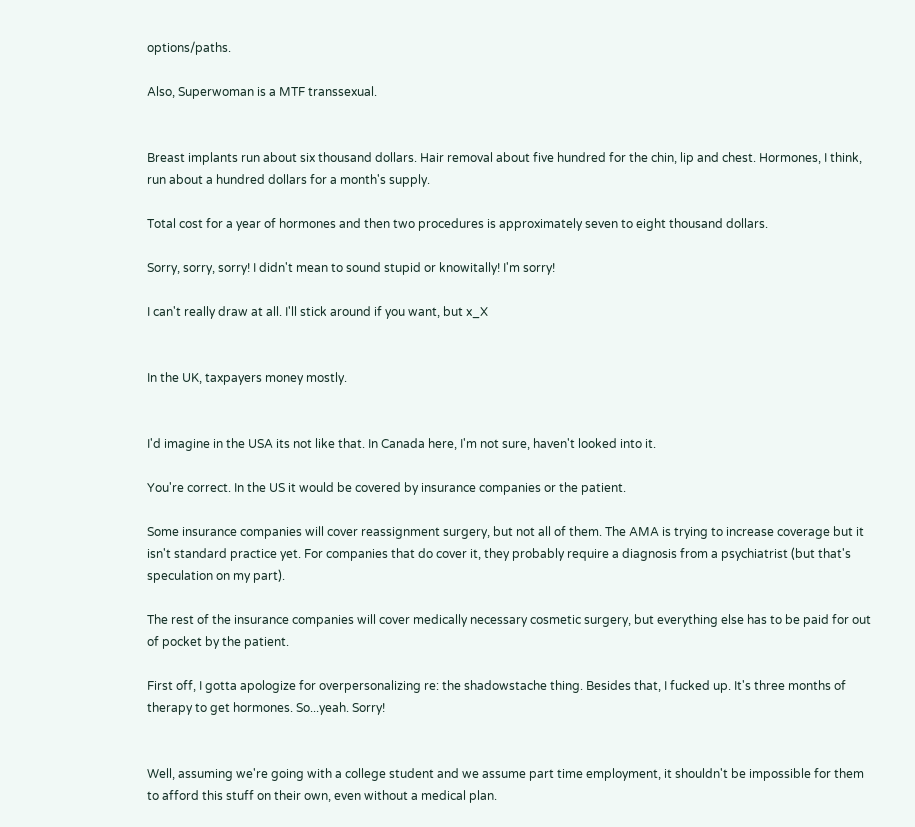options/paths.

Also, Superwoman is a MTF transsexual.


Breast implants run about six thousand dollars. Hair removal about five hundred for the chin, lip and chest. Hormones, I think, run about a hundred dollars for a month's supply.

Total cost for a year of hormones and then two procedures is approximately seven to eight thousand dollars.

Sorry, sorry, sorry! I didn't mean to sound stupid or knowitally! I'm sorry!

I can't really draw at all. I'll stick around if you want, but x_X


In the UK, taxpayers money mostly.


I'd imagine in the USA its not like that. In Canada here, I'm not sure, haven't looked into it.

You're correct. In the US it would be covered by insurance companies or the patient.

Some insurance companies will cover reassignment surgery, but not all of them. The AMA is trying to increase coverage but it isn't standard practice yet. For companies that do cover it, they probably require a diagnosis from a psychiatrist (but that's speculation on my part).

The rest of the insurance companies will cover medically necessary cosmetic surgery, but everything else has to be paid for out of pocket by the patient.

First off, I gotta apologize for overpersonalizing re: the shadowstache thing. Besides that, I fucked up. It's three months of therapy to get hormones. So...yeah. Sorry!


Well, assuming we're going with a college student and we assume part time employment, it shouldn't be impossible for them to afford this stuff on their own, even without a medical plan.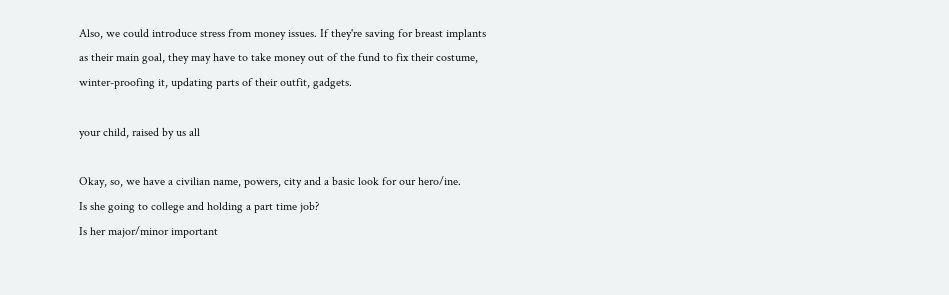Also, we could introduce stress from money issues. If they're saving for breast implants as their main goal, they may have to take money out of the fund to fix their costume, winter-proofing it, updating parts of their outfit, gadgets.

your child, raised by us all

Okay, so, we have a civilian name, powers, city and a basic look for our hero/ine.
Is she going to college and holding a part time job?
Is her major/minor important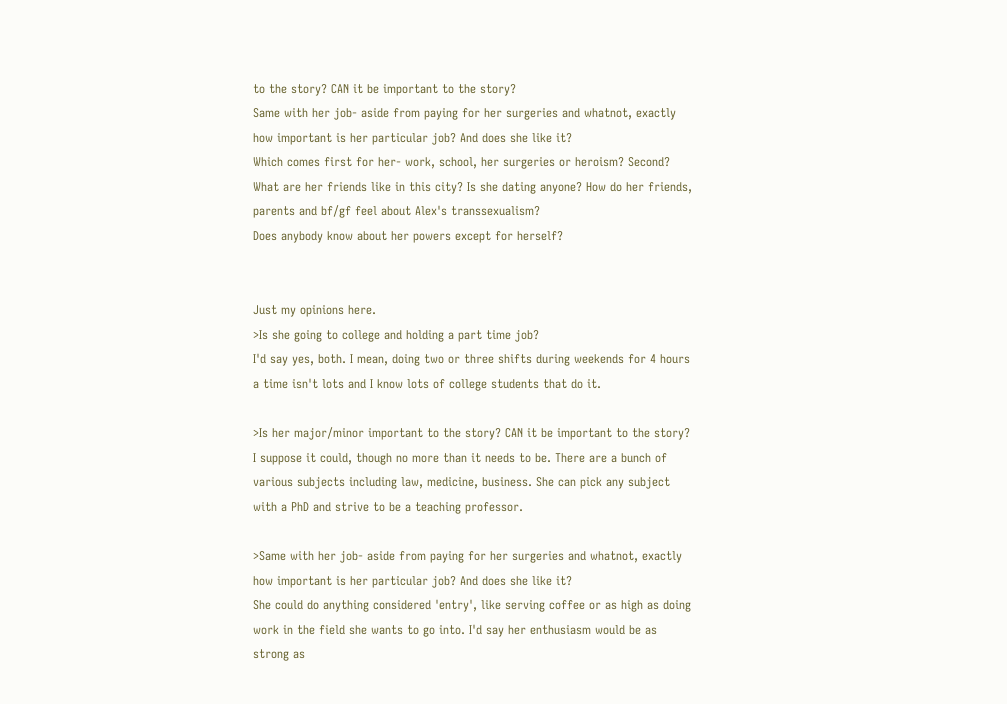to the story? CAN it be important to the story?
Same with her job- aside from paying for her surgeries and whatnot, exactly how important is her particular job? And does she like it?
Which comes first for her- work, school, her surgeries or heroism? Second?
What are her friends like in this city? Is she dating anyone? How do her friends, parents and bf/gf feel about Alex's transsexualism?
Does anybody know about her powers except for herself?


Just my opinions here.
>Is she going to college and holding a part time job?
I'd say yes, both. I mean, doing two or three shifts during weekends for 4 hours a time isn't lots and I know lots of college students that do it.

>Is her major/minor important to the story? CAN it be important to the story?
I suppose it could, though no more than it needs to be. There are a bunch of various subjects including law, medicine, business. She can pick any subject with a PhD and strive to be a teaching professor.

>Same with her job- aside from paying for her surgeries and whatnot, exactly how important is her particular job? And does she like it?
She could do anything considered 'entry', like serving coffee or as high as doing work in the field she wants to go into. I'd say her enthusiasm would be as strong as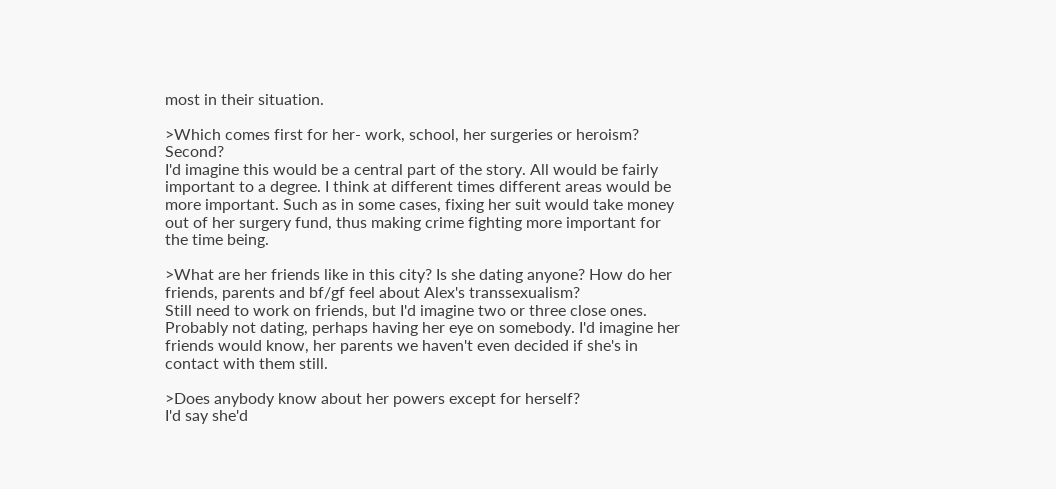most in their situation.

>Which comes first for her- work, school, her surgeries or heroism? Second?
I'd imagine this would be a central part of the story. All would be fairly important to a degree. I think at different times different areas would be more important. Such as in some cases, fixing her suit would take money out of her surgery fund, thus making crime fighting more important for the time being.

>What are her friends like in this city? Is she dating anyone? How do her friends, parents and bf/gf feel about Alex's transsexualism?
Still need to work on friends, but I'd imagine two or three close ones. Probably not dating, perhaps having her eye on somebody. I'd imagine her friends would know, her parents we haven't even decided if she's in contact with them still.

>Does anybody know about her powers except for herself?
I'd say she'd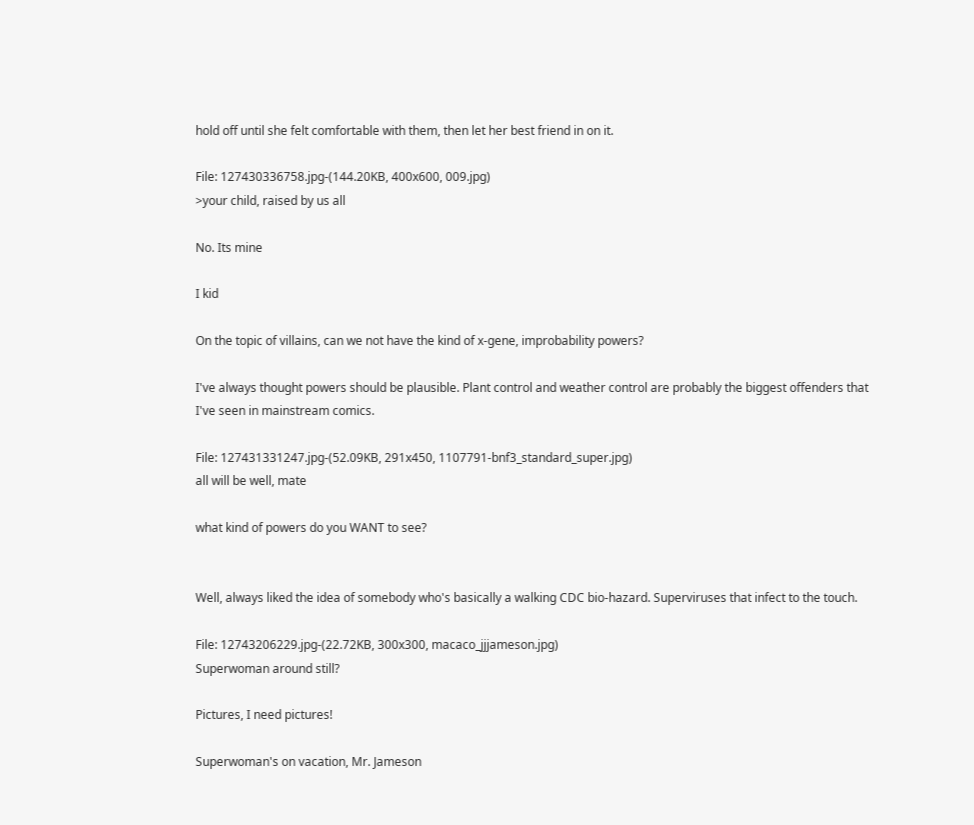hold off until she felt comfortable with them, then let her best friend in on it.

File: 127430336758.jpg-(144.20KB, 400x600, 009.jpg)
>your child, raised by us all

No. Its mine

I kid

On the topic of villains, can we not have the kind of x-gene, improbability powers?

I've always thought powers should be plausible. Plant control and weather control are probably the biggest offenders that I've seen in mainstream comics.

File: 127431331247.jpg-(52.09KB, 291x450, 1107791-bnf3_standard_super.jpg)
all will be well, mate

what kind of powers do you WANT to see?


Well, always liked the idea of somebody who's basically a walking CDC bio-hazard. Superviruses that infect to the touch.

File: 12743206229.jpg-(22.72KB, 300x300, macaco_jjjameson.jpg)
Superwoman around still?

Pictures, I need pictures!

Superwoman's on vacation, Mr. Jameson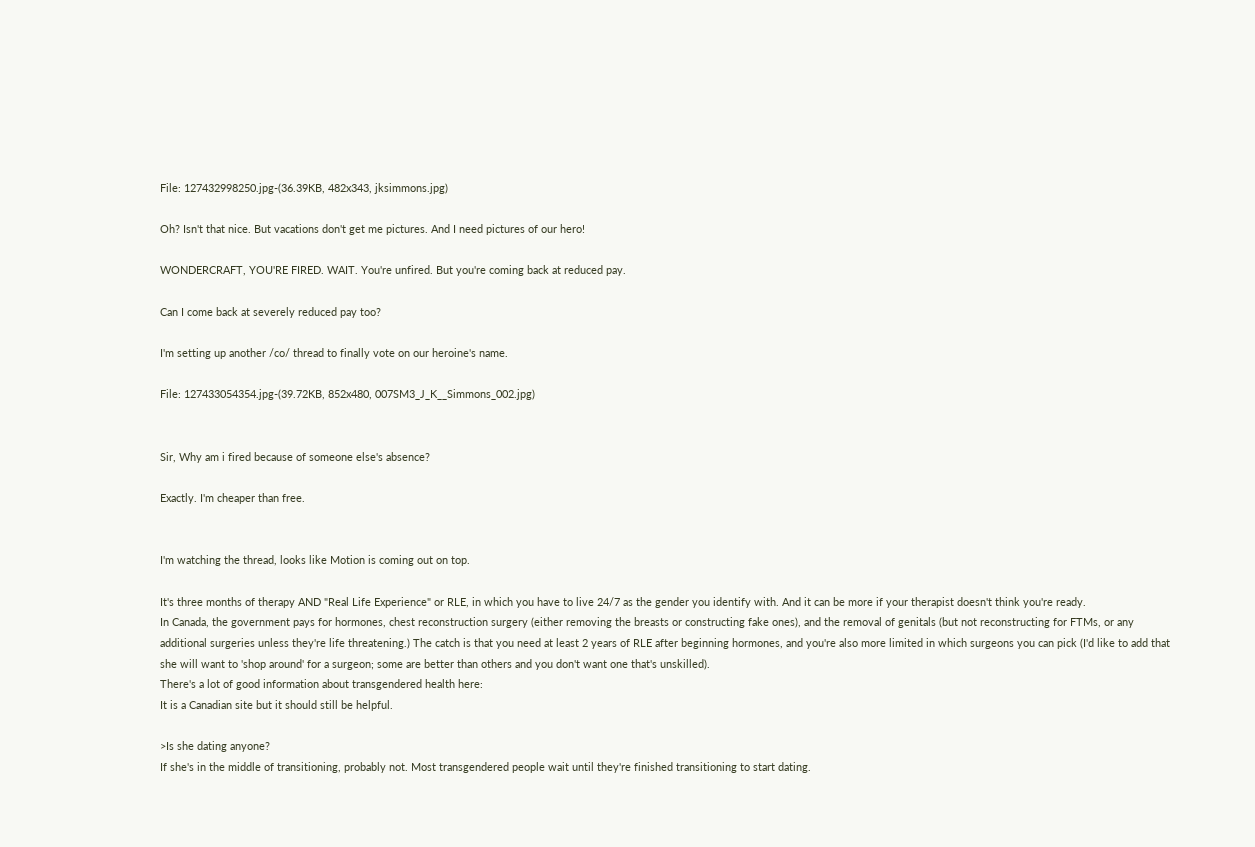File: 127432998250.jpg-(36.39KB, 482x343, jksimmons.jpg)

Oh? Isn't that nice. But vacations don't get me pictures. And I need pictures of our hero!

WONDERCRAFT, YOU'RE FIRED. WAIT. You're unfired. But you're coming back at reduced pay.

Can I come back at severely reduced pay too?

I'm setting up another /co/ thread to finally vote on our heroine's name.

File: 127433054354.jpg-(39.72KB, 852x480, 007SM3_J_K__Simmons_002.jpg)


Sir, Why am i fired because of someone else's absence?

Exactly. I'm cheaper than free.


I'm watching the thread, looks like Motion is coming out on top.

It's three months of therapy AND "Real Life Experience" or RLE, in which you have to live 24/7 as the gender you identify with. And it can be more if your therapist doesn't think you're ready.
In Canada, the government pays for hormones, chest reconstruction surgery (either removing the breasts or constructing fake ones), and the removal of genitals (but not reconstructing for FTMs, or any additional surgeries unless they're life threatening.) The catch is that you need at least 2 years of RLE after beginning hormones, and you're also more limited in which surgeons you can pick (I'd like to add that she will want to 'shop around' for a surgeon; some are better than others and you don't want one that's unskilled).
There's a lot of good information about transgendered health here:
It is a Canadian site but it should still be helpful.

>Is she dating anyone?
If she's in the middle of transitioning, probably not. Most transgendered people wait until they're finished transitioning to start dating.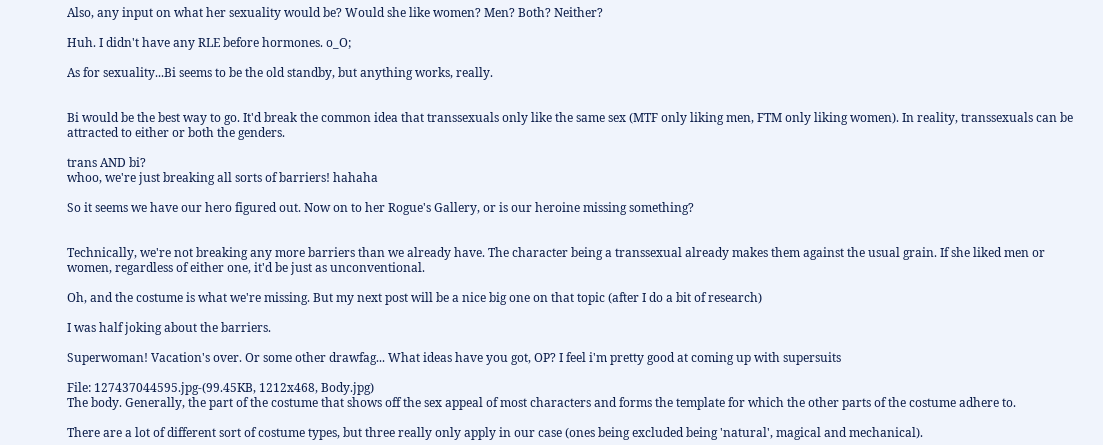Also, any input on what her sexuality would be? Would she like women? Men? Both? Neither?

Huh. I didn't have any RLE before hormones. o_O;

As for sexuality...Bi seems to be the old standby, but anything works, really.


Bi would be the best way to go. It'd break the common idea that transsexuals only like the same sex (MTF only liking men, FTM only liking women). In reality, transsexuals can be attracted to either or both the genders.

trans AND bi?
whoo, we're just breaking all sorts of barriers! hahaha

So it seems we have our hero figured out. Now on to her Rogue's Gallery, or is our heroine missing something?


Technically, we're not breaking any more barriers than we already have. The character being a transsexual already makes them against the usual grain. If she liked men or women, regardless of either one, it'd be just as unconventional.

Oh, and the costume is what we're missing. But my next post will be a nice big one on that topic (after I do a bit of research)

I was half joking about the barriers.

Superwoman! Vacation's over. Or some other drawfag... What ideas have you got, OP? I feel i'm pretty good at coming up with supersuits

File: 127437044595.jpg-(99.45KB, 1212x468, Body.jpg)
The body. Generally, the part of the costume that shows off the sex appeal of most characters and forms the template for which the other parts of the costume adhere to.

There are a lot of different sort of costume types, but three really only apply in our case (ones being excluded being 'natural', magical and mechanical).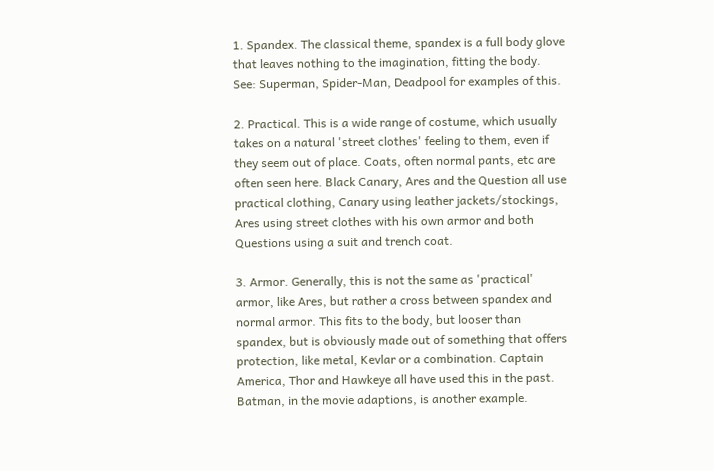1. Spandex. The classical theme, spandex is a full body glove that leaves nothing to the imagination, fitting the body. See: Superman, Spider-Man, Deadpool for examples of this.

2. Practical. This is a wide range of costume, which usually takes on a natural 'street clothes' feeling to them, even if they seem out of place. Coats, often normal pants, etc are often seen here. Black Canary, Ares and the Question all use practical clothing, Canary using leather jackets/stockings, Ares using street clothes with his own armor and both Questions using a suit and trench coat.

3. Armor. Generally, this is not the same as 'practical' armor, like Ares, but rather a cross between spandex and normal armor. This fits to the body, but looser than spandex, but is obviously made out of something that offers protection, like metal, Kevlar or a combination. Captain America, Thor and Hawkeye all have used this in the past. Batman, in the movie adaptions, is another example.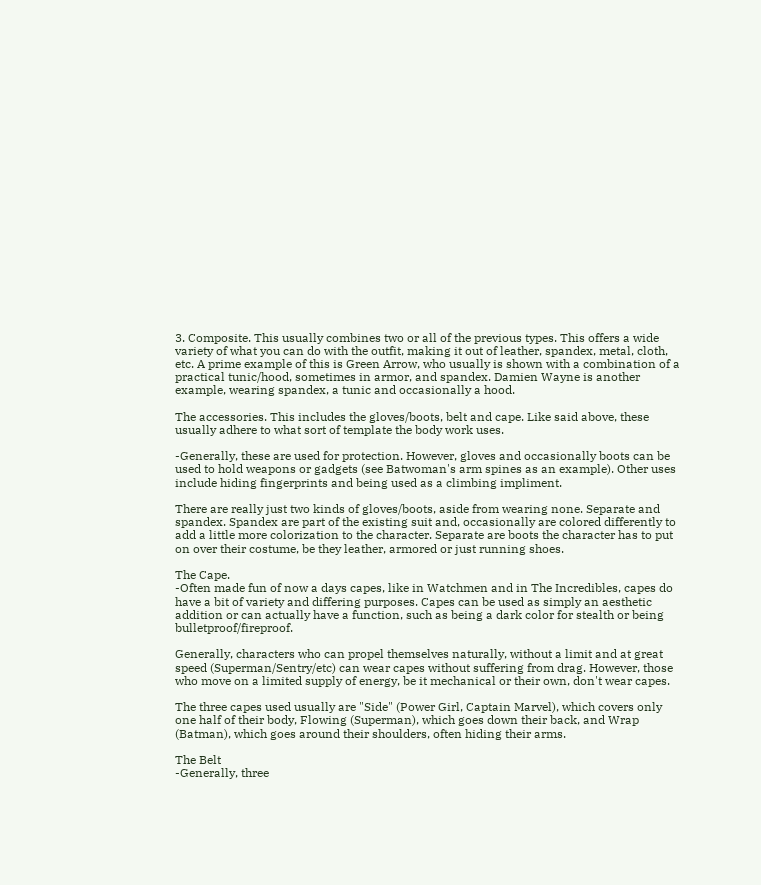3. Composite. This usually combines two or all of the previous types. This offers a wide variety of what you can do with the outfit, making it out of leather, spandex, metal, cloth, etc. A prime example of this is Green Arrow, who usually is shown with a combination of a practical tunic/hood, sometimes in armor, and spandex. Damien Wayne is another example, wearing spandex, a tunic and occasionally a hood.

The accessories. This includes the gloves/boots, belt and cape. Like said above, these usually adhere to what sort of template the body work uses.

-Generally, these are used for protection. However, gloves and occasionally boots can be used to hold weapons or gadgets (see Batwoman's arm spines as an example). Other uses include hiding fingerprints and being used as a climbing impliment.

There are really just two kinds of gloves/boots, aside from wearing none. Separate and spandex. Spandex are part of the existing suit and, occasionally are colored differently to add a little more colorization to the character. Separate are boots the character has to put on over their costume, be they leather, armored or just running shoes.

The Cape.
-Often made fun of now a days capes, like in Watchmen and in The Incredibles, capes do have a bit of variety and differing purposes. Capes can be used as simply an aesthetic addition or can actually have a function, such as being a dark color for stealth or being bulletproof/fireproof.

Generally, characters who can propel themselves naturally, without a limit and at great speed (Superman/Sentry/etc) can wear capes without suffering from drag. However, those who move on a limited supply of energy, be it mechanical or their own, don't wear capes.

The three capes used usually are "Side" (Power Girl, Captain Marvel), which covers only one half of their body, Flowing (Superman), which goes down their back, and Wrap (Batman), which goes around their shoulders, often hiding their arms.

The Belt
-Generally, three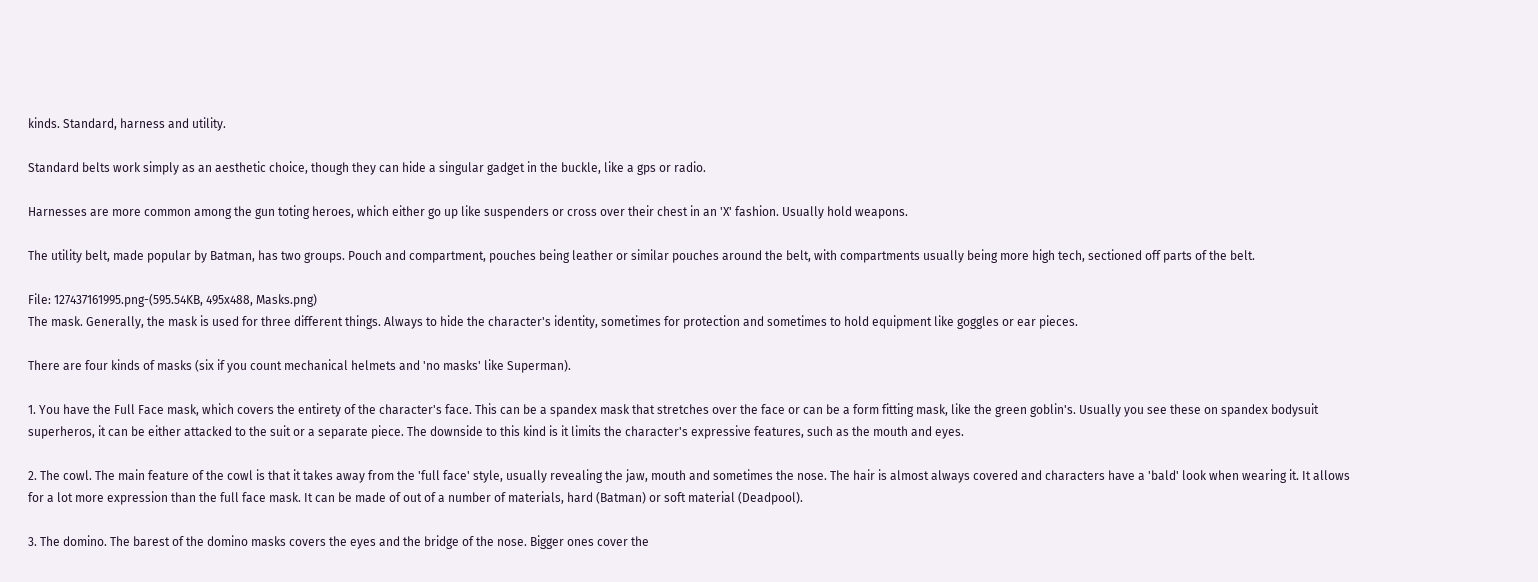kinds. Standard, harness and utility.

Standard belts work simply as an aesthetic choice, though they can hide a singular gadget in the buckle, like a gps or radio.

Harnesses are more common among the gun toting heroes, which either go up like suspenders or cross over their chest in an 'X' fashion. Usually hold weapons.

The utility belt, made popular by Batman, has two groups. Pouch and compartment, pouches being leather or similar pouches around the belt, with compartments usually being more high tech, sectioned off parts of the belt.

File: 127437161995.png-(595.54KB, 495x488, Masks.png)
The mask. Generally, the mask is used for three different things. Always to hide the character's identity, sometimes for protection and sometimes to hold equipment like goggles or ear pieces.

There are four kinds of masks (six if you count mechanical helmets and 'no masks' like Superman).

1. You have the Full Face mask, which covers the entirety of the character's face. This can be a spandex mask that stretches over the face or can be a form fitting mask, like the green goblin's. Usually you see these on spandex bodysuit superheros, it can be either attacked to the suit or a separate piece. The downside to this kind is it limits the character's expressive features, such as the mouth and eyes.

2. The cowl. The main feature of the cowl is that it takes away from the 'full face' style, usually revealing the jaw, mouth and sometimes the nose. The hair is almost always covered and characters have a 'bald' look when wearing it. It allows for a lot more expression than the full face mask. It can be made of out of a number of materials, hard (Batman) or soft material (Deadpool).

3. The domino. The barest of the domino masks covers the eyes and the bridge of the nose. Bigger ones cover the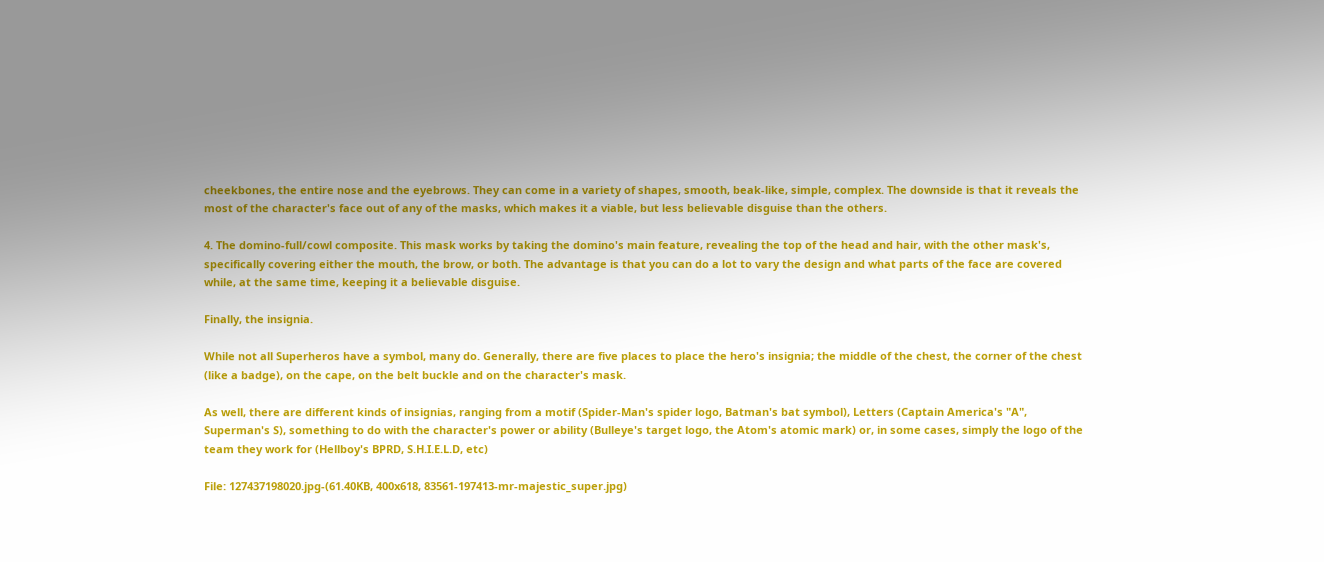cheekbones, the entire nose and the eyebrows. They can come in a variety of shapes, smooth, beak-like, simple, complex. The downside is that it reveals the most of the character's face out of any of the masks, which makes it a viable, but less believable disguise than the others.

4. The domino-full/cowl composite. This mask works by taking the domino's main feature, revealing the top of the head and hair, with the other mask's, specifically covering either the mouth, the brow, or both. The advantage is that you can do a lot to vary the design and what parts of the face are covered while, at the same time, keeping it a believable disguise.

Finally, the insignia.

While not all Superheros have a symbol, many do. Generally, there are five places to place the hero's insignia; the middle of the chest, the corner of the chest (like a badge), on the cape, on the belt buckle and on the character's mask.

As well, there are different kinds of insignias, ranging from a motif (Spider-Man's spider logo, Batman's bat symbol), Letters (Captain America's "A", Superman's S), something to do with the character's power or ability (Bulleye's target logo, the Atom's atomic mark) or, in some cases, simply the logo of the team they work for (Hellboy's BPRD, S.H.I.E.L.D, etc)

File: 127437198020.jpg-(61.40KB, 400x618, 83561-197413-mr-majestic_super.jpg)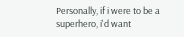Personally, if i were to be a superhero, i'd want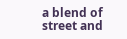a blend of street and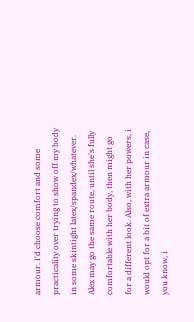armour. I'd choose comfort and some practicality over trying to show off my body in some skintight latex/spandex/whatever.
Alex may go the same route, until she's fully comfortable with her body, then might go for a different look. Also, with her powers, i would opt for a bit of extra armour in case, you know, i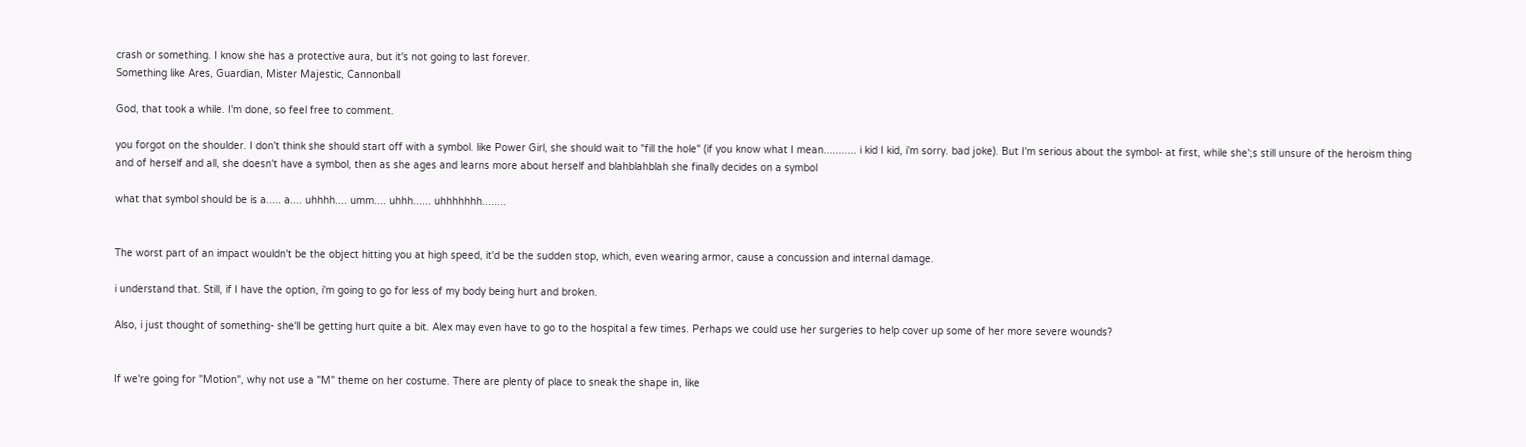crash or something. I know she has a protective aura, but it's not going to last forever.
Something like Ares, Guardian, Mister Majestic, Cannonball

God, that took a while. I'm done, so feel free to comment.

you forgot on the shoulder. I don't think she should start off with a symbol. like Power Girl, she should wait to "fill the hole" (if you know what I mean........... i kid I kid, i'm sorry. bad joke). But I'm serious about the symbol- at first, while she';s still unsure of the heroism thing and of herself and all, she doesn't have a symbol, then as she ages and learns more about herself and blahblahblah she finally decides on a symbol

what that symbol should be is a..... a.... uhhhh.... umm.... uhhh...... uhhhhhhh........


The worst part of an impact wouldn't be the object hitting you at high speed, it'd be the sudden stop, which, even wearing armor, cause a concussion and internal damage.

i understand that. Still, if I have the option, i'm going to go for less of my body being hurt and broken.

Also, i just thought of something- she'll be getting hurt quite a bit. Alex may even have to go to the hospital a few times. Perhaps we could use her surgeries to help cover up some of her more severe wounds?


If we're going for "Motion", why not use a "M" theme on her costume. There are plenty of place to sneak the shape in, like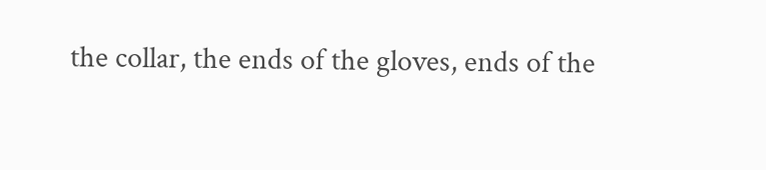the collar, the ends of the gloves, ends of the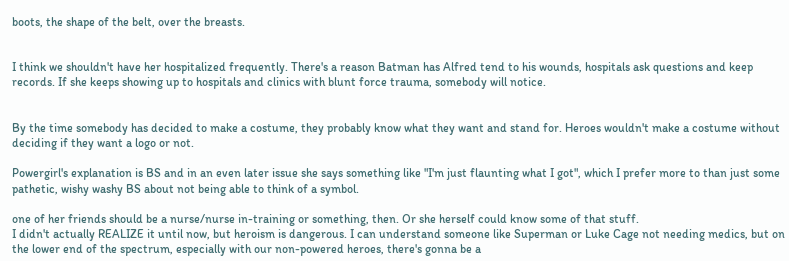boots, the shape of the belt, over the breasts.


I think we shouldn't have her hospitalized frequently. There's a reason Batman has Alfred tend to his wounds, hospitals ask questions and keep records. If she keeps showing up to hospitals and clinics with blunt force trauma, somebody will notice.


By the time somebody has decided to make a costume, they probably know what they want and stand for. Heroes wouldn't make a costume without deciding if they want a logo or not.

Powergirl's explanation is BS and in an even later issue she says something like "I'm just flaunting what I got", which I prefer more to than just some pathetic, wishy washy BS about not being able to think of a symbol.

one of her friends should be a nurse/nurse in-training or something, then. Or she herself could know some of that stuff.
I didn't actually REALIZE it until now, but heroism is dangerous. I can understand someone like Superman or Luke Cage not needing medics, but on the lower end of the spectrum, especially with our non-powered heroes, there's gonna be a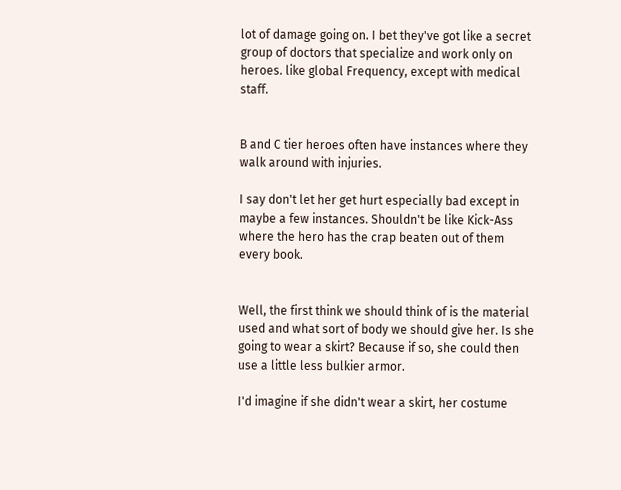lot of damage going on. I bet they've got like a secret group of doctors that specialize and work only on heroes. like global Frequency, except with medical staff.


B and C tier heroes often have instances where they walk around with injuries.

I say don't let her get hurt especially bad except in maybe a few instances. Shouldn't be like Kick-Ass where the hero has the crap beaten out of them every book.


Well, the first think we should think of is the material used and what sort of body we should give her. Is she going to wear a skirt? Because if so, she could then use a little less bulkier armor.

I'd imagine if she didn't wear a skirt, her costume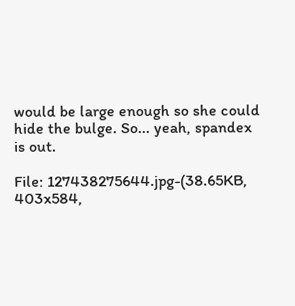would be large enough so she could hide the bulge. So... yeah, spandex is out.

File: 127438275644.jpg-(38.65KB, 403x584,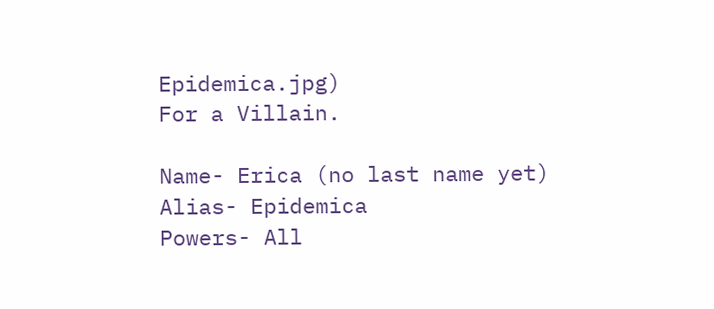Epidemica.jpg)
For a Villain.

Name- Erica (no last name yet)
Alias- Epidemica
Powers- All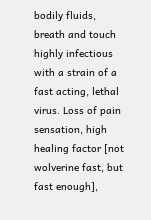bodily fluids, breath and touch highly infectious with a strain of a fast acting, lethal virus. Loss of pain sensation, high healing factor [not wolverine fast, but fast enough],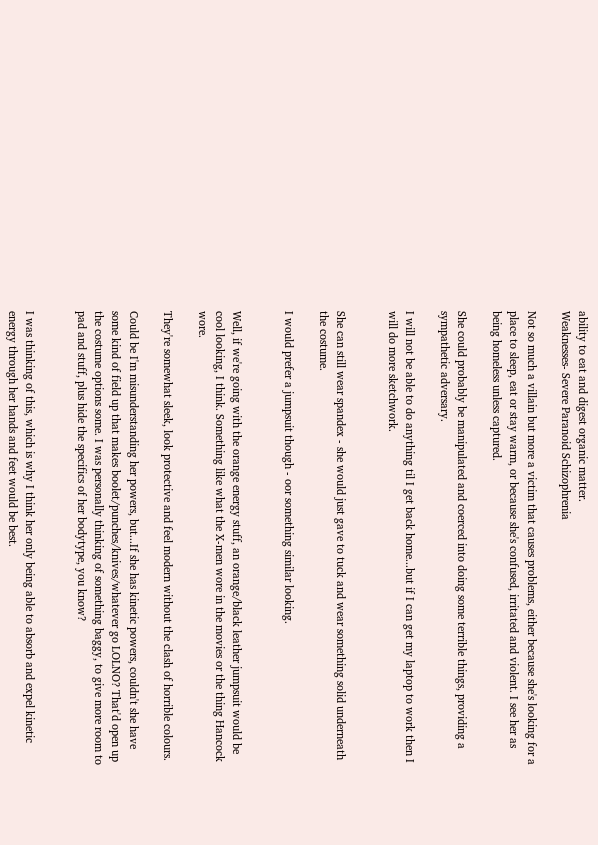ability to eat and digest organic matter.
Weaknesses- Severe Paranoid Schizophrenia

Not so much a villain but more a victim that causes problems, either because she's looking for a place to sleep, eat or stay warm, or because she's confused, irritated and violent. I see her as being homeless unless captured.

She could probably be manipulated and coerced into doing some terrible things, providing a sympathetic adversary.

I will not be able to do anything til I get back home...but if I can get my laptop to work then I will do more sketchwork.


She can still wear spandex - she would just gave to tuck and wear something solid underneath the costume.

I would prefer a jumpsuit though - oor something similar looking.


Well, if we're going with the orange energy stuff, an orange/black leather jumpsuit would be cool looking, I think. Something like what the X-men wore in the movies or the thing Hancock wore.

They're somewhat sleek, look protective and feel modern without the clash of horrible colours.

Could be I'm misunderstanding her powers, but...If she has kinetic powers, couldn't she have some kind of field up that makes boolet/punches/knives/whatever go LOLNO? That'd open up the costume options some. I was personally thinking of something baggy, to give more room to pad and stuff, plus hide the specifics of her bodytype, you know?


I was thinking of this, which is why I think her only being able to absorb and expel kinetic energy through her hands and feet would be best.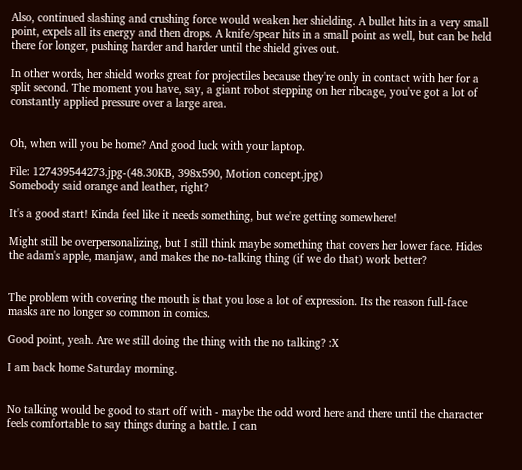Also, continued slashing and crushing force would weaken her shielding. A bullet hits in a very small point, expels all its energy and then drops. A knife/spear hits in a small point as well, but can be held there for longer, pushing harder and harder until the shield gives out.

In other words, her shield works great for projectiles because they're only in contact with her for a split second. The moment you have, say, a giant robot stepping on her ribcage, you've got a lot of constantly applied pressure over a large area.


Oh, when will you be home? And good luck with your laptop.

File: 127439544273.jpg-(48.30KB, 398x590, Motion concept.jpg)
Somebody said orange and leather, right?

It's a good start! Kinda feel like it needs something, but we're getting somewhere!

Might still be overpersonalizing, but I still think maybe something that covers her lower face. Hides the adam's apple, manjaw, and makes the no-talking thing (if we do that) work better?


The problem with covering the mouth is that you lose a lot of expression. Its the reason full-face masks are no longer so common in comics.

Good point, yeah. Are we still doing the thing with the no talking? :X

I am back home Saturday morning.


No talking would be good to start off with - maybe the odd word here and there until the character feels comfortable to say things during a battle. I can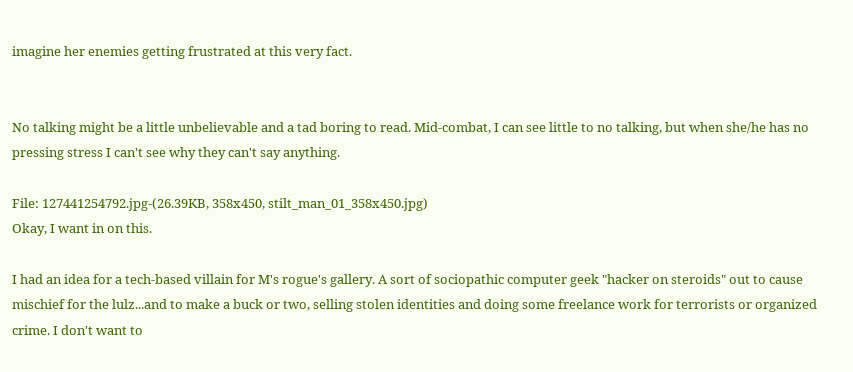imagine her enemies getting frustrated at this very fact.


No talking might be a little unbelievable and a tad boring to read. Mid-combat, I can see little to no talking, but when she/he has no pressing stress I can't see why they can't say anything.

File: 127441254792.jpg-(26.39KB, 358x450, stilt_man_01_358x450.jpg)
Okay, I want in on this.

I had an idea for a tech-based villain for M's rogue's gallery. A sort of sociopathic computer geek "hacker on steroids" out to cause mischief for the lulz...and to make a buck or two, selling stolen identities and doing some freelance work for terrorists or organized crime. I don't want to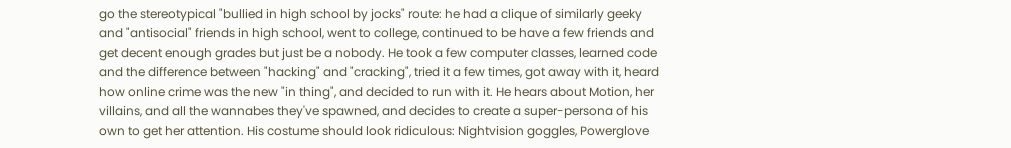go the stereotypical "bullied in high school by jocks" route: he had a clique of similarly geeky and "antisocial" friends in high school, went to college, continued to be have a few friends and get decent enough grades but just be a nobody. He took a few computer classes, learned code and the difference between "hacking" and "cracking", tried it a few times, got away with it, heard how online crime was the new "in thing", and decided to run with it. He hears about Motion, her villains, and all the wannabes they've spawned, and decides to create a super-persona of his own to get her attention. His costume should look ridiculous: Nightvision goggles, Powerglove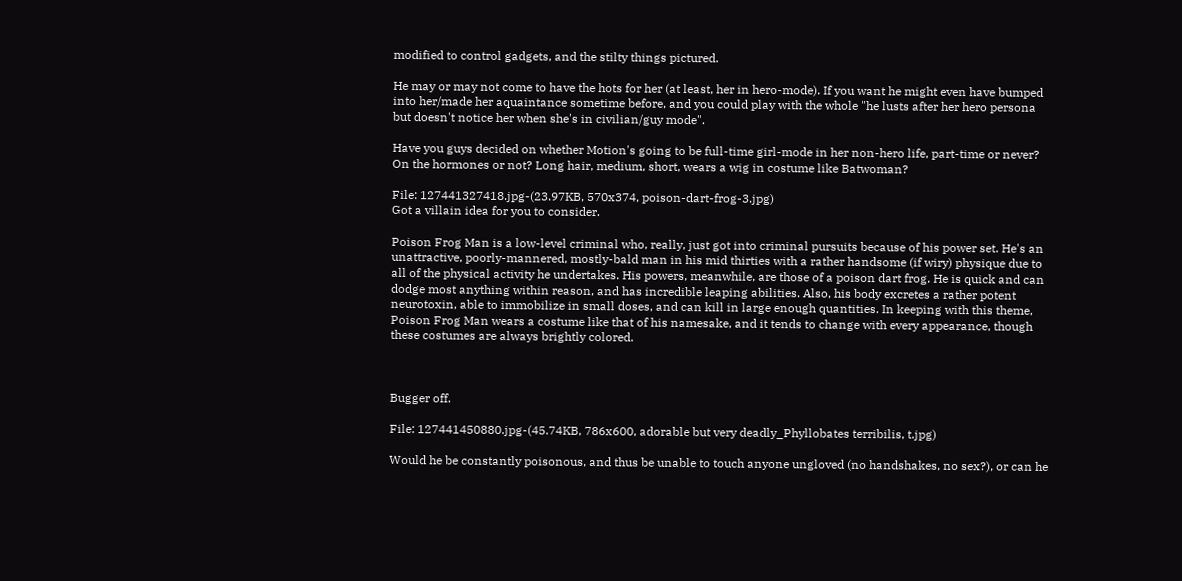modified to control gadgets, and the stilty things pictured.

He may or may not come to have the hots for her (at least, her in hero-mode). If you want he might even have bumped into her/made her aquaintance sometime before, and you could play with the whole "he lusts after her hero persona but doesn't notice her when she's in civilian/guy mode".

Have you guys decided on whether Motion's going to be full-time girl-mode in her non-hero life, part-time or never? On the hormones or not? Long hair, medium, short, wears a wig in costume like Batwoman?

File: 127441327418.jpg-(23.97KB, 570x374, poison-dart-frog-3.jpg)
Got a villain idea for you to consider.

Poison Frog Man is a low-level criminal who, really, just got into criminal pursuits because of his power set. He's an unattractive, poorly-mannered, mostly-bald man in his mid thirties with a rather handsome (if wiry) physique due to all of the physical activity he undertakes. His powers, meanwhile, are those of a poison dart frog. He is quick and can dodge most anything within reason, and has incredible leaping abilities. Also, his body excretes a rather potent neurotoxin, able to immobilize in small doses, and can kill in large enough quantities. In keeping with this theme, Poison Frog Man wears a costume like that of his namesake, and it tends to change with every appearance, though these costumes are always brightly colored.



Bugger off.

File: 127441450880.jpg-(45.74KB, 786x600, adorable but very deadly_Phyllobates terribilis, t.jpg)

Would he be constantly poisonous, and thus be unable to touch anyone ungloved (no handshakes, no sex?), or can he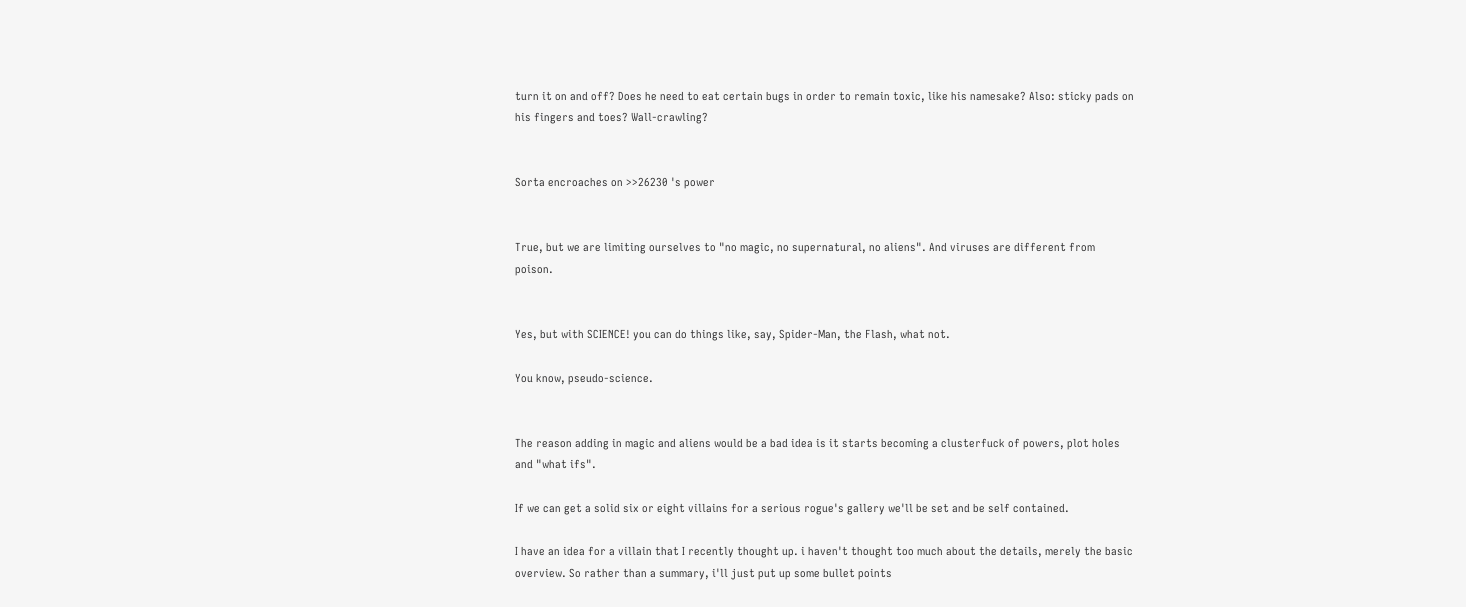turn it on and off? Does he need to eat certain bugs in order to remain toxic, like his namesake? Also: sticky pads on his fingers and toes? Wall-crawling?


Sorta encroaches on >>26230 's power


True, but we are limiting ourselves to "no magic, no supernatural, no aliens". And viruses are different from poison.


Yes, but with SCIENCE! you can do things like, say, Spider-Man, the Flash, what not.

You know, pseudo-science.


The reason adding in magic and aliens would be a bad idea is it starts becoming a clusterfuck of powers, plot holes and "what ifs".

If we can get a solid six or eight villains for a serious rogue's gallery we'll be set and be self contained.

I have an idea for a villain that I recently thought up. i haven't thought too much about the details, merely the basic overview. So rather than a summary, i'll just put up some bullet points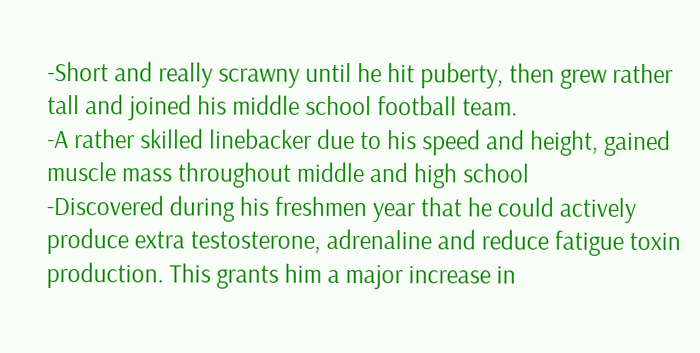-Short and really scrawny until he hit puberty, then grew rather tall and joined his middle school football team.
-A rather skilled linebacker due to his speed and height, gained muscle mass throughout middle and high school
-Discovered during his freshmen year that he could actively produce extra testosterone, adrenaline and reduce fatigue toxin production. This grants him a major increase in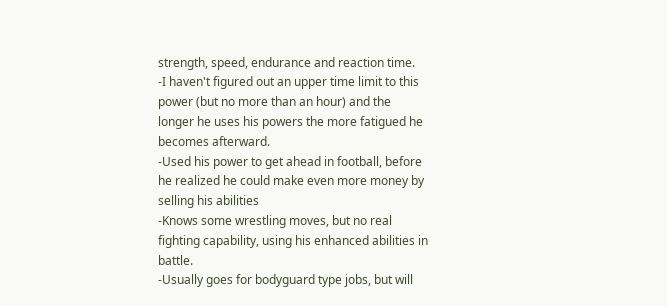strength, speed, endurance and reaction time.
-I haven't figured out an upper time limit to this power (but no more than an hour) and the longer he uses his powers the more fatigued he becomes afterward.
-Used his power to get ahead in football, before he realized he could make even more money by selling his abilities
-Knows some wrestling moves, but no real fighting capability, using his enhanced abilities in battle.
-Usually goes for bodyguard type jobs, but will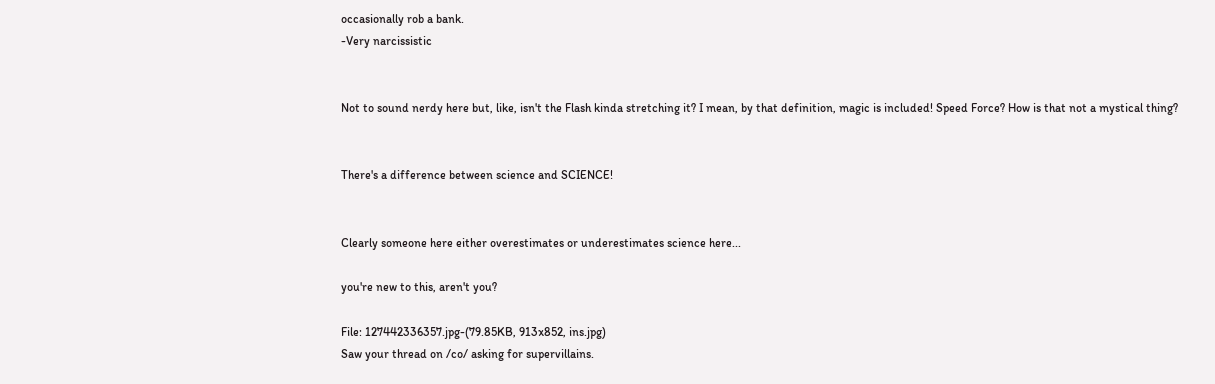occasionally rob a bank.
-Very narcissistic


Not to sound nerdy here but, like, isn't the Flash kinda stretching it? I mean, by that definition, magic is included! Speed Force? How is that not a mystical thing?


There's a difference between science and SCIENCE!


Clearly someone here either overestimates or underestimates science here...

you're new to this, aren't you?

File: 127442336357.jpg-(79.85KB, 913x852, ins.jpg)
Saw your thread on /co/ asking for supervillains.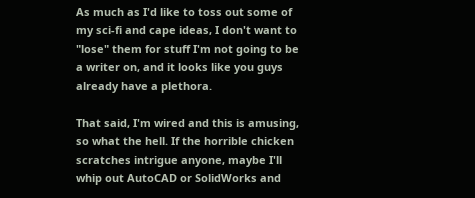As much as I'd like to toss out some of my sci-fi and cape ideas, I don't want to "lose" them for stuff I'm not going to be a writer on, and it looks like you guys already have a plethora.

That said, I'm wired and this is amusing, so what the hell. If the horrible chicken scratches intrigue anyone, maybe I'll whip out AutoCAD or SolidWorks and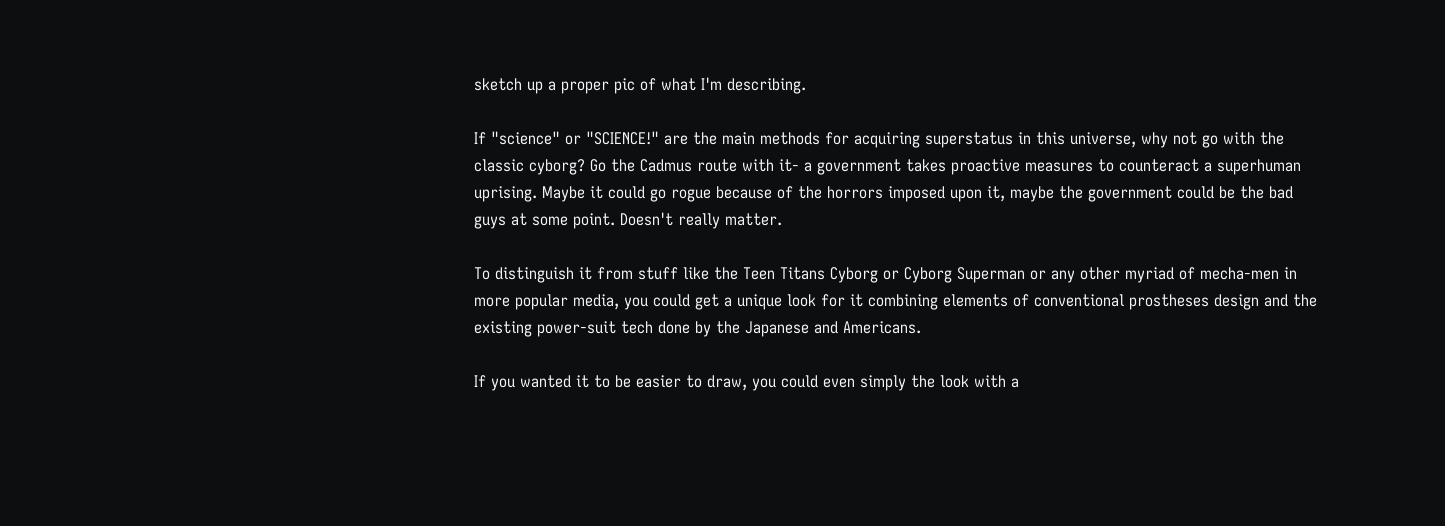sketch up a proper pic of what I'm describing.

If "science" or "SCIENCE!" are the main methods for acquiring superstatus in this universe, why not go with the classic cyborg? Go the Cadmus route with it- a government takes proactive measures to counteract a superhuman uprising. Maybe it could go rogue because of the horrors imposed upon it, maybe the government could be the bad guys at some point. Doesn't really matter.

To distinguish it from stuff like the Teen Titans Cyborg or Cyborg Superman or any other myriad of mecha-men in more popular media, you could get a unique look for it combining elements of conventional prostheses design and the existing power-suit tech done by the Japanese and Americans.

If you wanted it to be easier to draw, you could even simply the look with a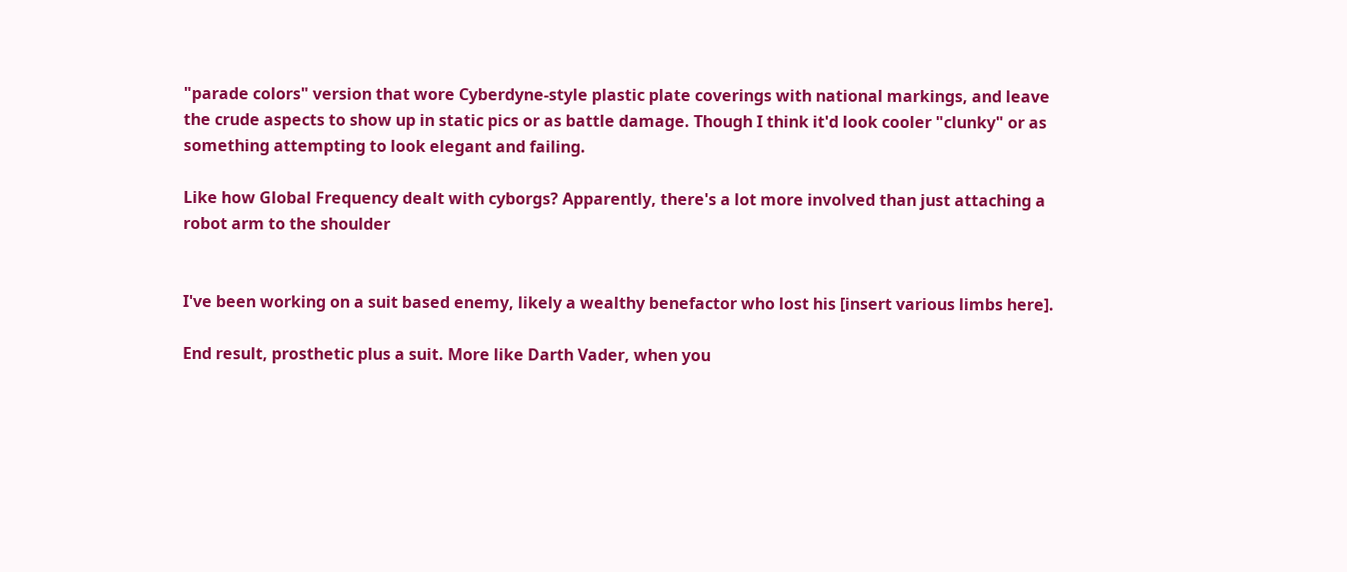"parade colors" version that wore Cyberdyne-style plastic plate coverings with national markings, and leave the crude aspects to show up in static pics or as battle damage. Though I think it'd look cooler "clunky" or as something attempting to look elegant and failing.

Like how Global Frequency dealt with cyborgs? Apparently, there's a lot more involved than just attaching a robot arm to the shoulder


I've been working on a suit based enemy, likely a wealthy benefactor who lost his [insert various limbs here].

End result, prosthetic plus a suit. More like Darth Vader, when you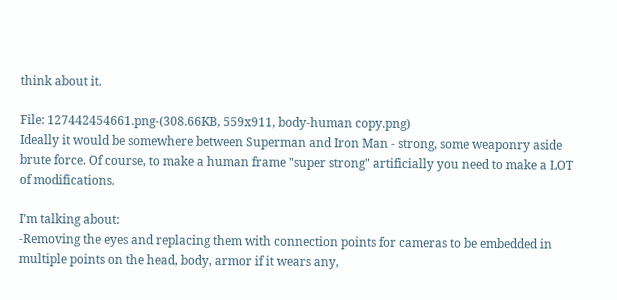think about it.

File: 127442454661.png-(308.66KB, 559x911, body-human copy.png)
Ideally it would be somewhere between Superman and Iron Man - strong, some weaponry aside brute force. Of course, to make a human frame "super strong" artificially you need to make a LOT of modifications.

I'm talking about:
-Removing the eyes and replacing them with connection points for cameras to be embedded in multiple points on the head, body, armor if it wears any,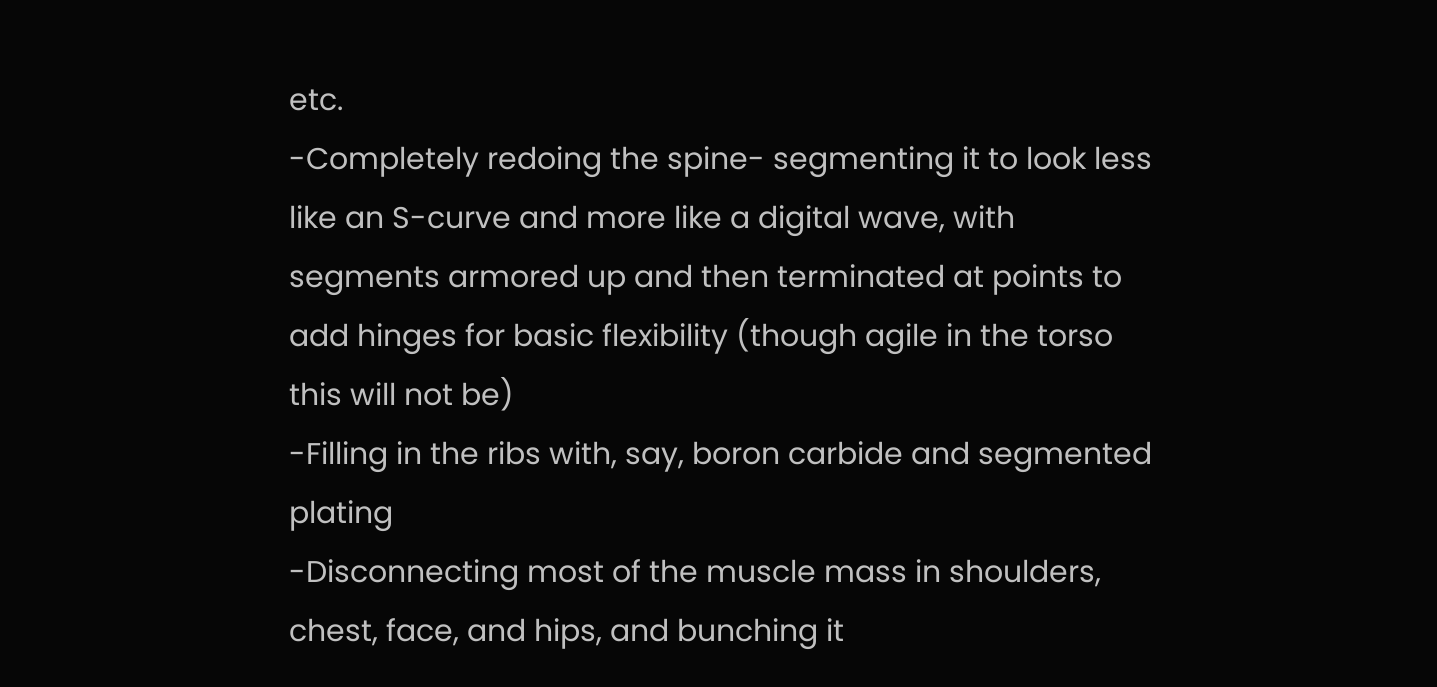etc.
-Completely redoing the spine- segmenting it to look less like an S-curve and more like a digital wave, with segments armored up and then terminated at points to add hinges for basic flexibility (though agile in the torso this will not be)
-Filling in the ribs with, say, boron carbide and segmented plating
-Disconnecting most of the muscle mass in shoulders, chest, face, and hips, and bunching it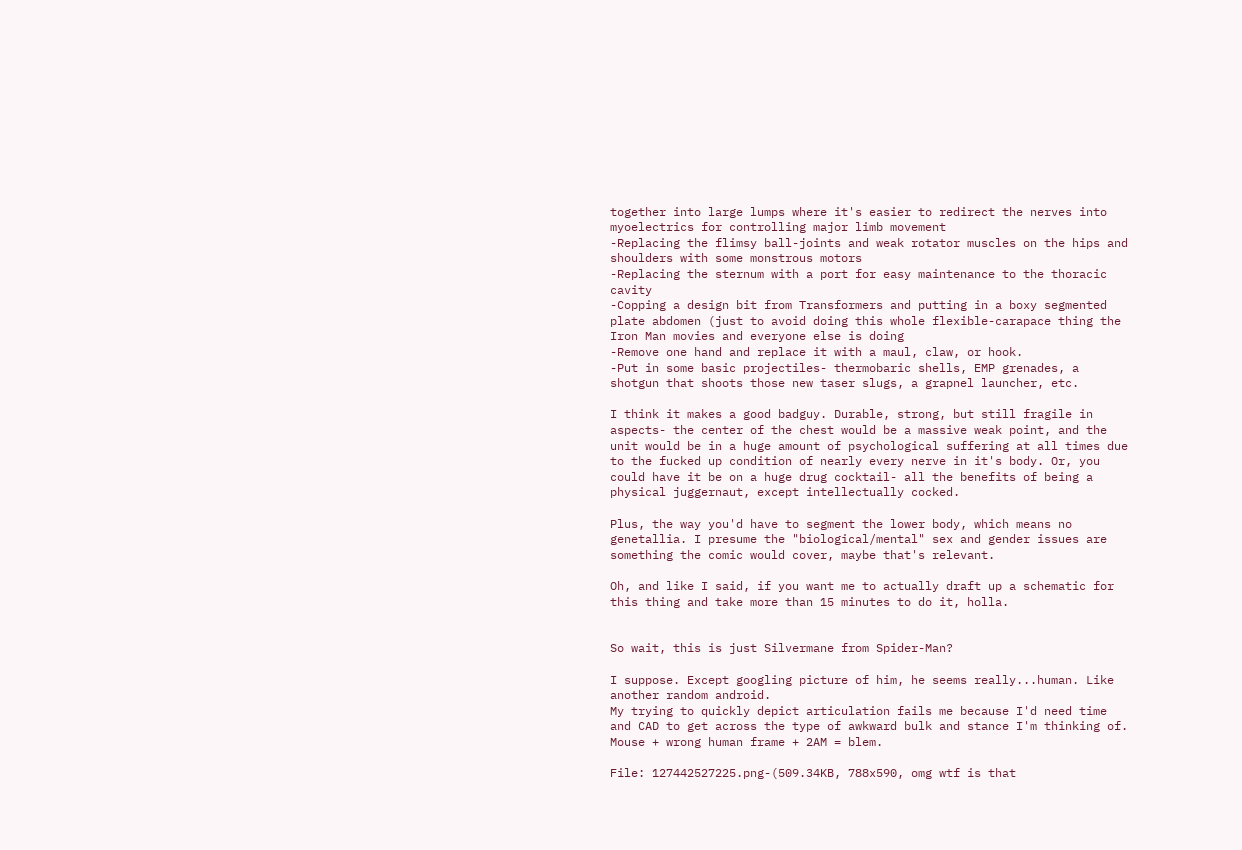together into large lumps where it's easier to redirect the nerves into myoelectrics for controlling major limb movement
-Replacing the flimsy ball-joints and weak rotator muscles on the hips and shoulders with some monstrous motors
-Replacing the sternum with a port for easy maintenance to the thoracic cavity
-Copping a design bit from Transformers and putting in a boxy segmented plate abdomen (just to avoid doing this whole flexible-carapace thing the Iron Man movies and everyone else is doing
-Remove one hand and replace it with a maul, claw, or hook.
-Put in some basic projectiles- thermobaric shells, EMP grenades, a shotgun that shoots those new taser slugs, a grapnel launcher, etc.

I think it makes a good badguy. Durable, strong, but still fragile in aspects- the center of the chest would be a massive weak point, and the unit would be in a huge amount of psychological suffering at all times due to the fucked up condition of nearly every nerve in it's body. Or, you could have it be on a huge drug cocktail- all the benefits of being a physical juggernaut, except intellectually cocked.

Plus, the way you'd have to segment the lower body, which means no genetallia. I presume the "biological/mental" sex and gender issues are something the comic would cover, maybe that's relevant.

Oh, and like I said, if you want me to actually draft up a schematic for this thing and take more than 15 minutes to do it, holla.


So wait, this is just Silvermane from Spider-Man?

I suppose. Except googling picture of him, he seems really...human. Like another random android.
My trying to quickly depict articulation fails me because I'd need time and CAD to get across the type of awkward bulk and stance I'm thinking of. Mouse + wrong human frame + 2AM = blem.

File: 127442527225.png-(509.34KB, 788x590, omg wtf is that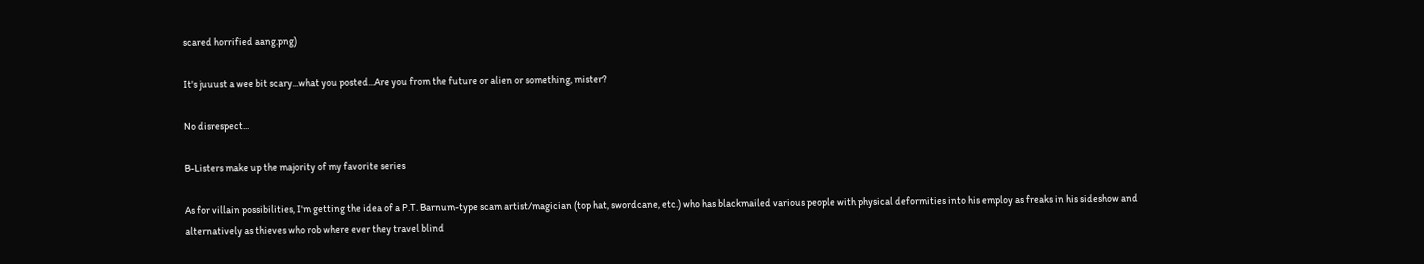scared horrified aang.png)

It's juuust a wee bit scary...what you posted...Are you from the future or alien or something, mister?

No disrespect...

B-Listers make up the majority of my favorite series

As for villain possibilities, I'm getting the idea of a P.T. Barnum-type scam artist/magician (top hat, swordcane, etc.) who has blackmailed various people with physical deformities into his employ as freaks in his sideshow and alternatively as thieves who rob where ever they travel blind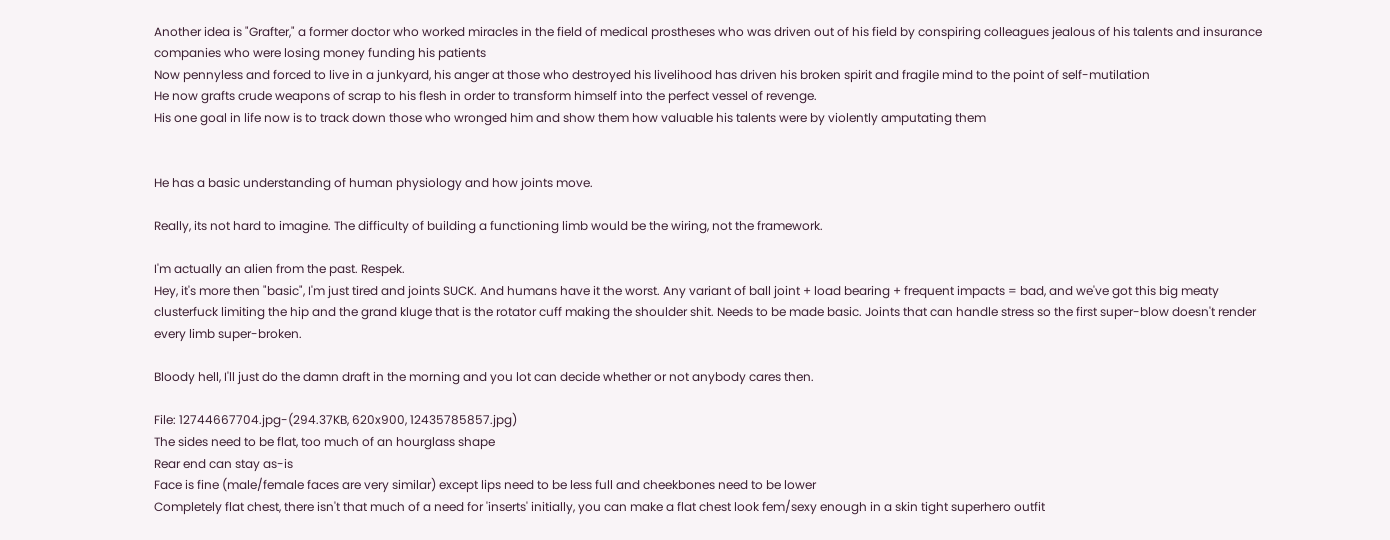Another idea is "Grafter," a former doctor who worked miracles in the field of medical prostheses who was driven out of his field by conspiring colleagues jealous of his talents and insurance companies who were losing money funding his patients
Now pennyless and forced to live in a junkyard, his anger at those who destroyed his livelihood has driven his broken spirit and fragile mind to the point of self-mutilation
He now grafts crude weapons of scrap to his flesh in order to transform himself into the perfect vessel of revenge.
His one goal in life now is to track down those who wronged him and show them how valuable his talents were by violently amputating them


He has a basic understanding of human physiology and how joints move.

Really, its not hard to imagine. The difficulty of building a functioning limb would be the wiring, not the framework.

I'm actually an alien from the past. Respek.
Hey, it's more then "basic", I'm just tired and joints SUCK. And humans have it the worst. Any variant of ball joint + load bearing + frequent impacts = bad, and we've got this big meaty clusterfuck limiting the hip and the grand kluge that is the rotator cuff making the shoulder shit. Needs to be made basic. Joints that can handle stress so the first super-blow doesn't render every limb super-broken.

Bloody hell, I'll just do the damn draft in the morning and you lot can decide whether or not anybody cares then.

File: 12744667704.jpg-(294.37KB, 620x900, 12435785857.jpg)
The sides need to be flat, too much of an hourglass shape
Rear end can stay as-is
Face is fine (male/female faces are very similar) except lips need to be less full and cheekbones need to be lower
Completely flat chest, there isn't that much of a need for 'inserts' initially, you can make a flat chest look fem/sexy enough in a skin tight superhero outfit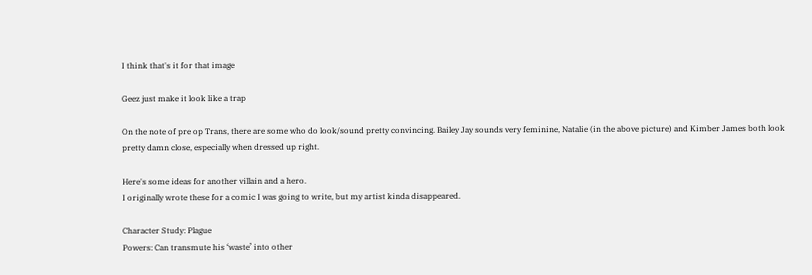I think that's it for that image

Geez just make it look like a trap

On the note of pre op Trans, there are some who do look/sound pretty convincing. Bailey Jay sounds very feminine, Natalie (in the above picture) and Kimber James both look pretty damn close, especially when dressed up right.

Here's some ideas for another villain and a hero.
I originally wrote these for a comic I was going to write, but my artist kinda disappeared.

Character Study: Plague
Powers: Can transmute his ‘waste’ into other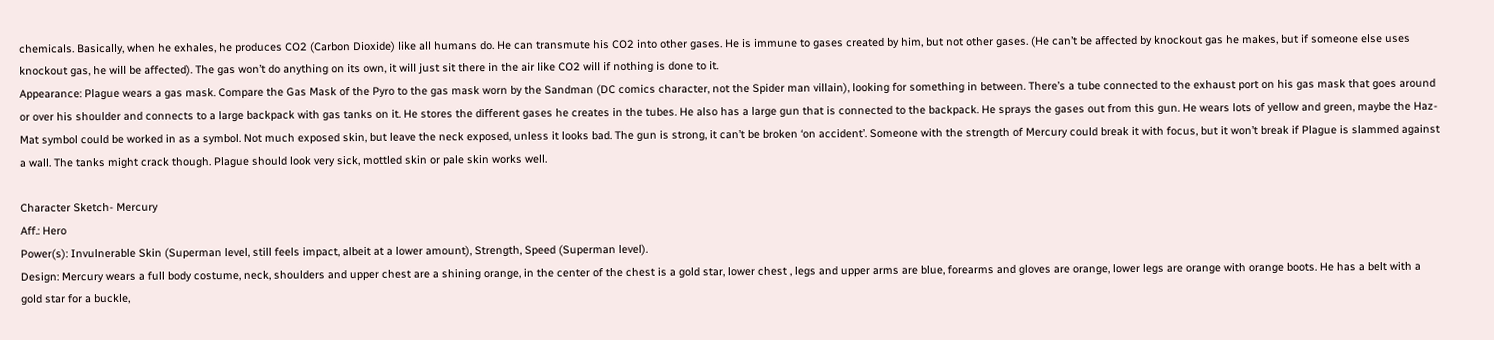chemicals. Basically, when he exhales, he produces CO2 (Carbon Dioxide) like all humans do. He can transmute his CO2 into other gases. He is immune to gases created by him, but not other gases. (He can’t be affected by knockout gas he makes, but if someone else uses knockout gas, he will be affected). The gas won’t do anything on its own, it will just sit there in the air like CO2 will if nothing is done to it.
Appearance: Plague wears a gas mask. Compare the Gas Mask of the Pyro to the gas mask worn by the Sandman (DC comics character, not the Spider man villain), looking for something in between. There’s a tube connected to the exhaust port on his gas mask that goes around or over his shoulder and connects to a large backpack with gas tanks on it. He stores the different gases he creates in the tubes. He also has a large gun that is connected to the backpack. He sprays the gases out from this gun. He wears lots of yellow and green, maybe the Haz-Mat symbol could be worked in as a symbol. Not much exposed skin, but leave the neck exposed, unless it looks bad. The gun is strong, it can’t be broken ‘on accident’. Someone with the strength of Mercury could break it with focus, but it won’t break if Plague is slammed against a wall. The tanks might crack though. Plague should look very sick, mottled skin or pale skin works well.

Character Sketch- Mercury
Aff.: Hero
Power(s): Invulnerable Skin (Superman level, still feels impact, albeit at a lower amount), Strength, Speed (Superman level).
Design: Mercury wears a full body costume, neck, shoulders and upper chest are a shining orange, in the center of the chest is a gold star, lower chest , legs and upper arms are blue, forearms and gloves are orange, lower legs are orange with orange boots. He has a belt with a gold star for a buckle,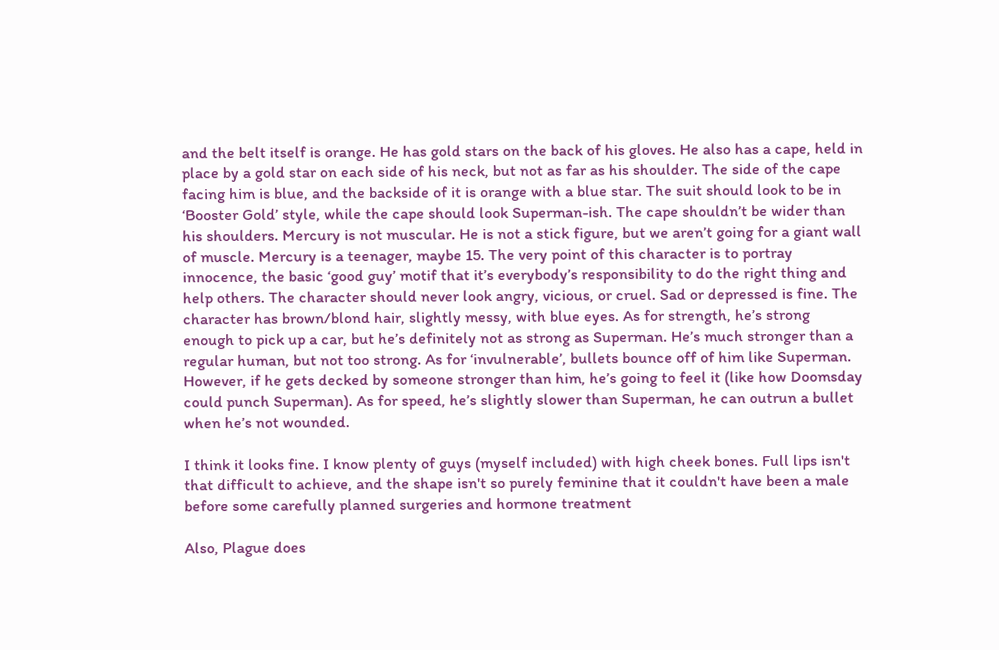and the belt itself is orange. He has gold stars on the back of his gloves. He also has a cape, held in place by a gold star on each side of his neck, but not as far as his shoulder. The side of the cape facing him is blue, and the backside of it is orange with a blue star. The suit should look to be in ‘Booster Gold’ style, while the cape should look Superman-ish. The cape shouldn’t be wider than his shoulders. Mercury is not muscular. He is not a stick figure, but we aren’t going for a giant wall of muscle. Mercury is a teenager, maybe 15. The very point of this character is to portray innocence, the basic ‘good guy’ motif that it’s everybody’s responsibility to do the right thing and help others. The character should never look angry, vicious, or cruel. Sad or depressed is fine. The character has brown/blond hair, slightly messy, with blue eyes. As for strength, he’s strong enough to pick up a car, but he’s definitely not as strong as Superman. He’s much stronger than a regular human, but not too strong. As for ‘invulnerable’, bullets bounce off of him like Superman. However, if he gets decked by someone stronger than him, he’s going to feel it (like how Doomsday could punch Superman). As for speed, he’s slightly slower than Superman, he can outrun a bullet when he’s not wounded.

I think it looks fine. I know plenty of guys (myself included) with high cheek bones. Full lips isn't that difficult to achieve, and the shape isn't so purely feminine that it couldn't have been a male before some carefully planned surgeries and hormone treatment

Also, Plague does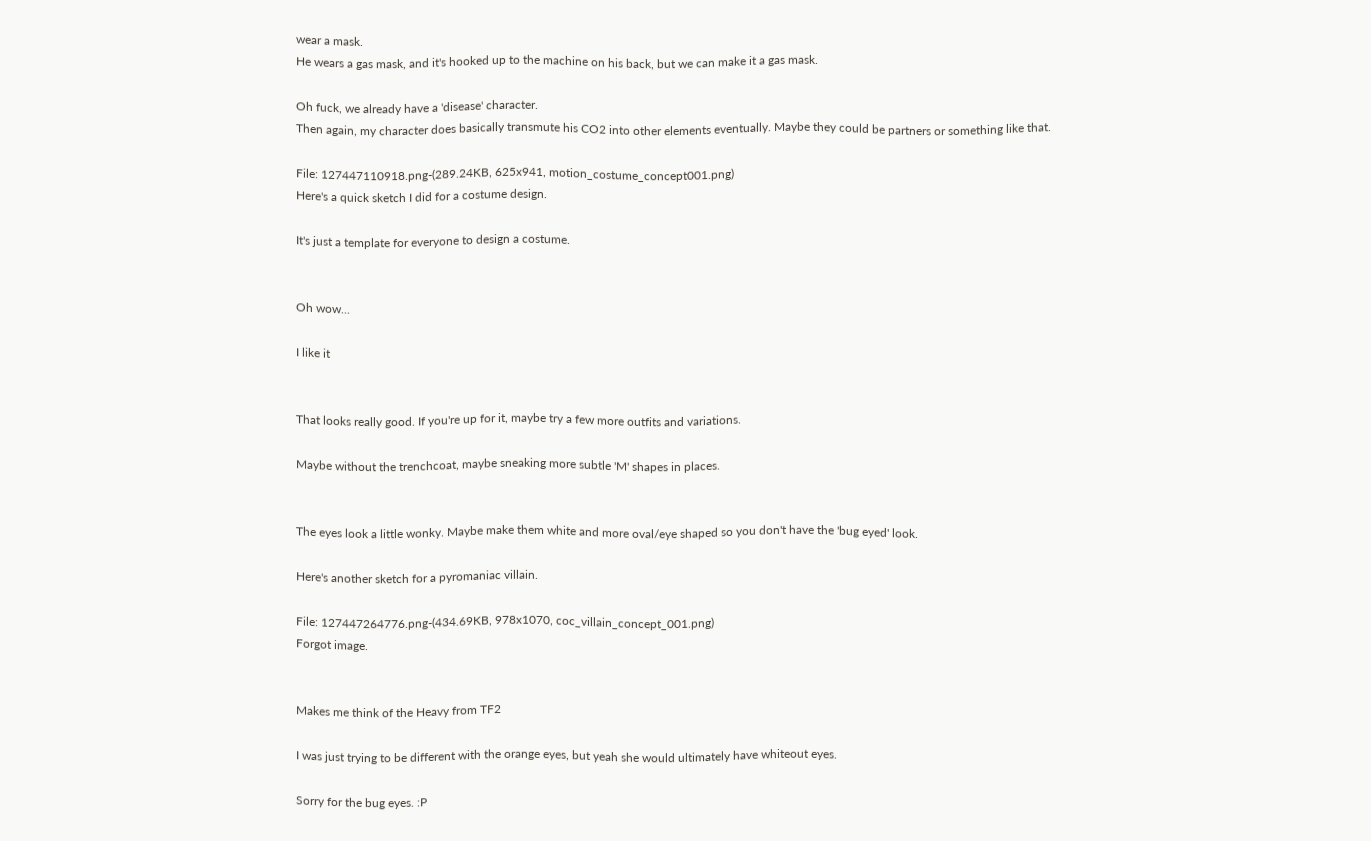wear a mask.
He wears a gas mask, and it's hooked up to the machine on his back, but we can make it a gas mask.

Oh fuck, we already have a 'disease' character.
Then again, my character does basically transmute his CO2 into other elements eventually. Maybe they could be partners or something like that.

File: 127447110918.png-(289.24KB, 625x941, motion_costume_concept001.png)
Here's a quick sketch I did for a costume design.

It's just a template for everyone to design a costume.


Oh wow...

I like it


That looks really good. If you're up for it, maybe try a few more outfits and variations.

Maybe without the trenchcoat, maybe sneaking more subtle 'M' shapes in places.


The eyes look a little wonky. Maybe make them white and more oval/eye shaped so you don't have the 'bug eyed' look.

Here's another sketch for a pyromaniac villain.

File: 127447264776.png-(434.69KB, 978x1070, coc_villain_concept_001.png)
Forgot image.


Makes me think of the Heavy from TF2

I was just trying to be different with the orange eyes, but yeah she would ultimately have whiteout eyes.

Sorry for the bug eyes. :P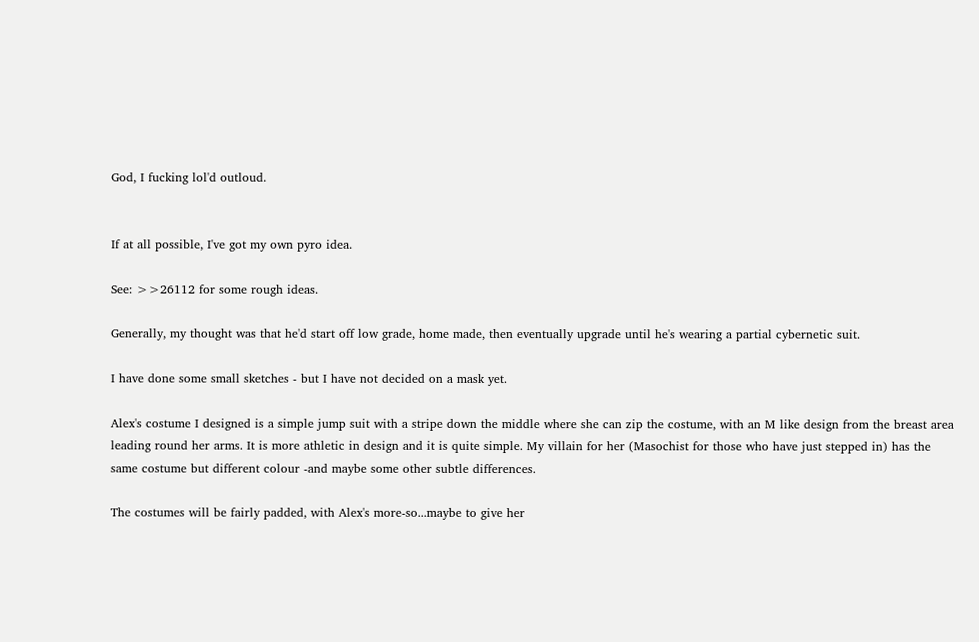God, I fucking lol'd outloud.


If at all possible, I've got my own pyro idea.

See: >>26112 for some rough ideas.

Generally, my thought was that he'd start off low grade, home made, then eventually upgrade until he's wearing a partial cybernetic suit.

I have done some small sketches - but I have not decided on a mask yet.

Alex's costume I designed is a simple jump suit with a stripe down the middle where she can zip the costume, with an M like design from the breast area leading round her arms. It is more athletic in design and it is quite simple. My villain for her (Masochist for those who have just stepped in) has the same costume but different colour -and maybe some other subtle differences.

The costumes will be fairly padded, with Alex's more-so...maybe to give her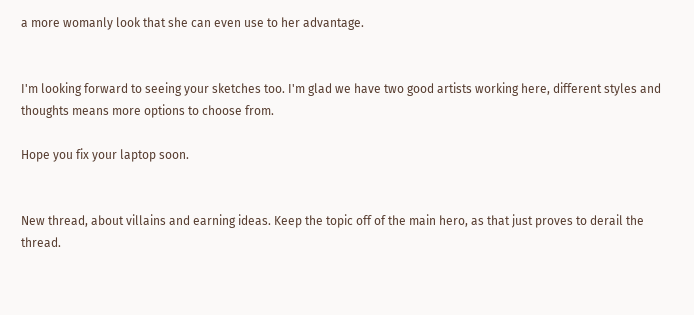a more womanly look that she can even use to her advantage.


I'm looking forward to seeing your sketches too. I'm glad we have two good artists working here, different styles and thoughts means more options to choose from.

Hope you fix your laptop soon.


New thread, about villains and earning ideas. Keep the topic off of the main hero, as that just proves to derail the thread.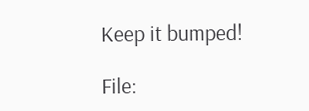Keep it bumped!

File: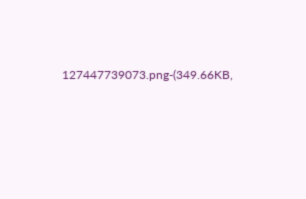127447739073.png-(349.66KB,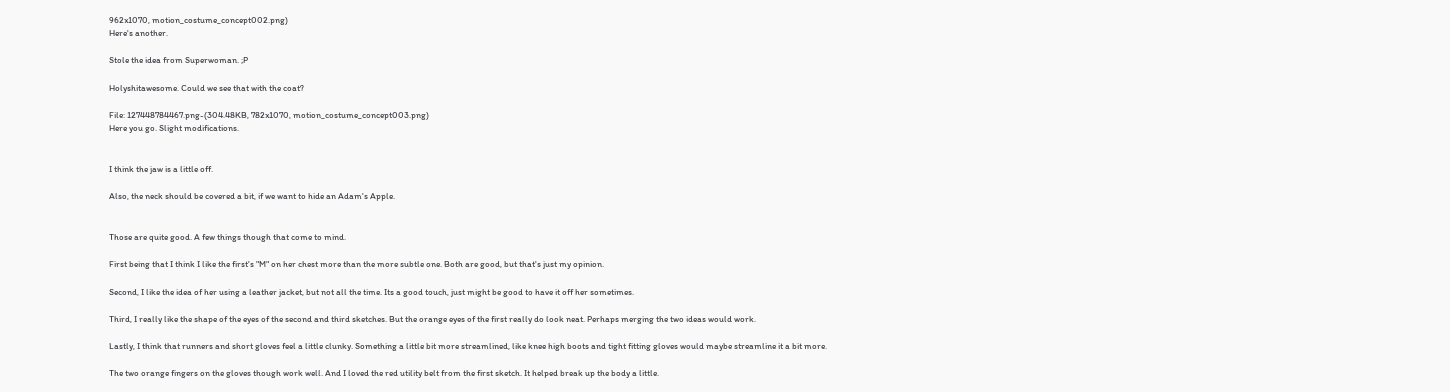962x1070, motion_costume_concept002.png)
Here's another.

Stole the idea from Superwoman. ;P

Holyshitawesome. Could we see that with the coat?

File: 127448784467.png-(304.48KB, 782x1070, motion_costume_concept003.png)
Here you go. Slight modifications.


I think the jaw is a little off.

Also, the neck should be covered a bit, if we want to hide an Adam's Apple.


Those are quite good. A few things though that come to mind.

First being that I think I like the first's "M" on her chest more than the more subtle one. Both are good, but that's just my opinion.

Second, I like the idea of her using a leather jacket, but not all the time. Its a good touch, just might be good to have it off her sometimes.

Third, I really like the shape of the eyes of the second and third sketches. But the orange eyes of the first really do look neat. Perhaps merging the two ideas would work.

Lastly, I think that runners and short gloves feel a little clunky. Something a little bit more streamlined, like knee high boots and tight fitting gloves would maybe streamline it a bit more.

The two orange fingers on the gloves though work well. And I loved the red utility belt from the first sketch. It helped break up the body a little.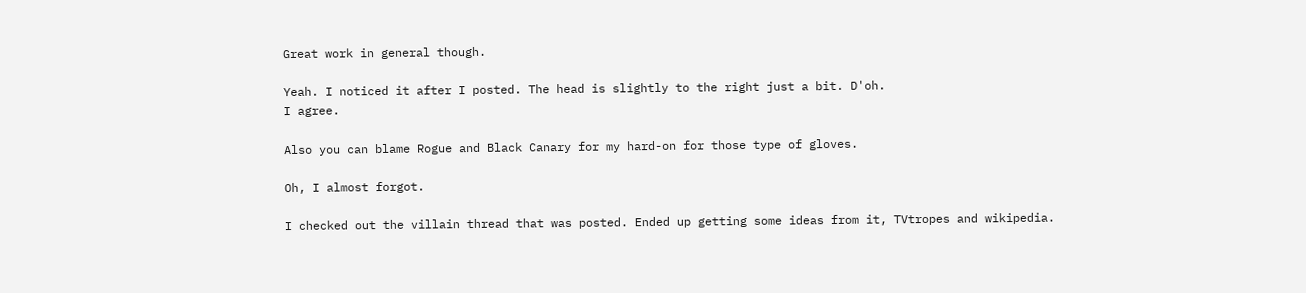Great work in general though.

Yeah. I noticed it after I posted. The head is slightly to the right just a bit. D'oh.
I agree.

Also you can blame Rogue and Black Canary for my hard-on for those type of gloves.

Oh, I almost forgot.

I checked out the villain thread that was posted. Ended up getting some ideas from it, TVtropes and wikipedia.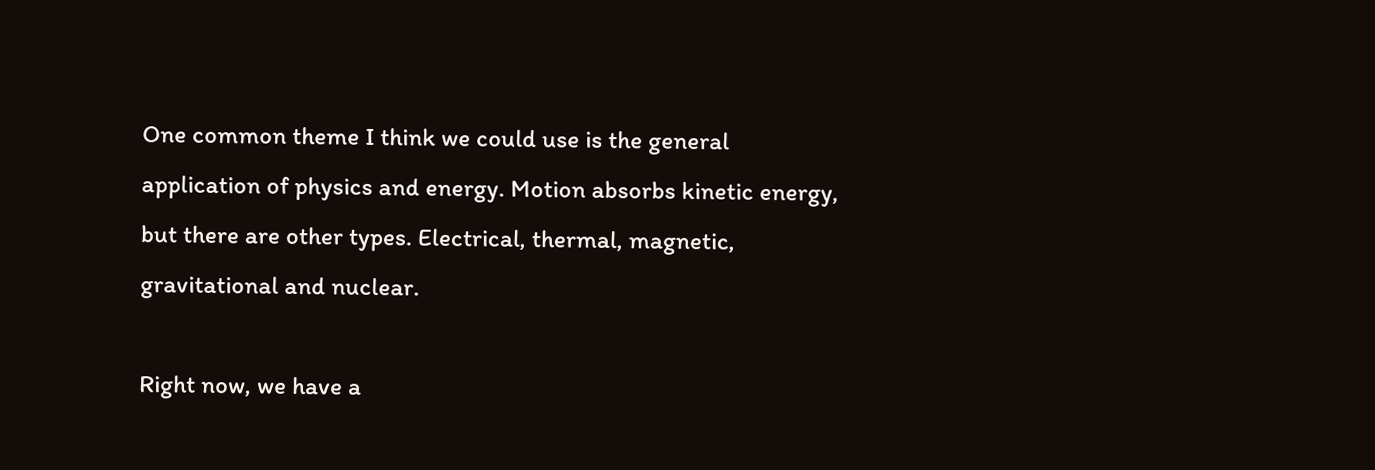One common theme I think we could use is the general application of physics and energy. Motion absorbs kinetic energy, but there are other types. Electrical, thermal, magnetic, gravitational and nuclear.

Right now, we have a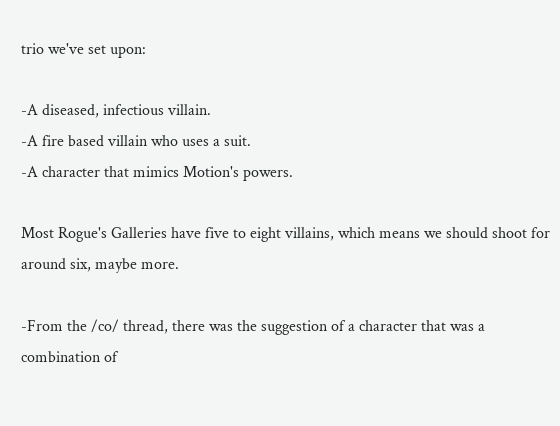trio we've set upon:

-A diseased, infectious villain.
-A fire based villain who uses a suit.
-A character that mimics Motion's powers.

Most Rogue's Galleries have five to eight villains, which means we should shoot for around six, maybe more.

-From the /co/ thread, there was the suggestion of a character that was a combination of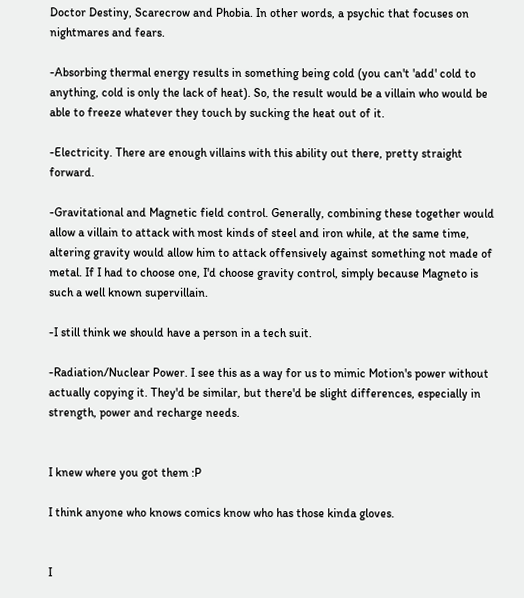Doctor Destiny, Scarecrow and Phobia. In other words, a psychic that focuses on nightmares and fears.

-Absorbing thermal energy results in something being cold (you can't 'add' cold to anything, cold is only the lack of heat). So, the result would be a villain who would be able to freeze whatever they touch by sucking the heat out of it.

-Electricity. There are enough villains with this ability out there, pretty straight forward.

-Gravitational and Magnetic field control. Generally, combining these together would allow a villain to attack with most kinds of steel and iron while, at the same time, altering gravity would allow him to attack offensively against something not made of metal. If I had to choose one, I'd choose gravity control, simply because Magneto is such a well known supervillain.

-I still think we should have a person in a tech suit.

-Radiation/Nuclear Power. I see this as a way for us to mimic Motion's power without actually copying it. They'd be similar, but there'd be slight differences, especially in strength, power and recharge needs.


I knew where you got them :P

I think anyone who knows comics know who has those kinda gloves.


I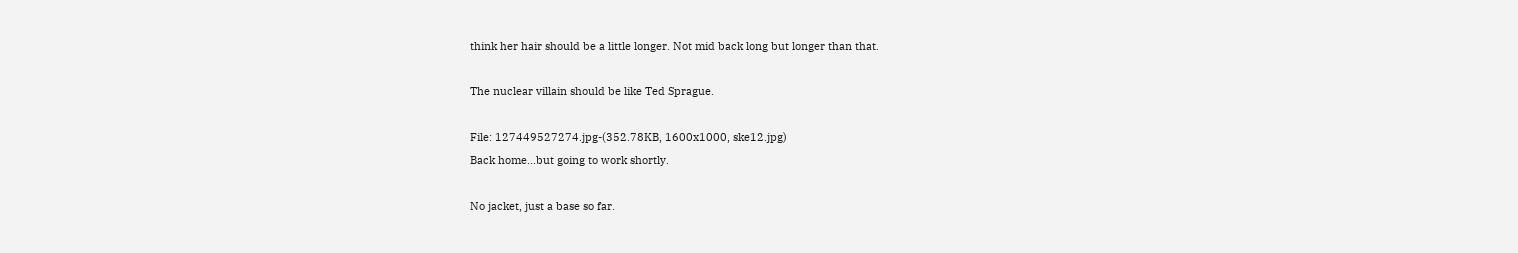think her hair should be a little longer. Not mid back long but longer than that.

The nuclear villain should be like Ted Sprague.

File: 127449527274.jpg-(352.78KB, 1600x1000, ske12.jpg)
Back home...but going to work shortly.

No jacket, just a base so far.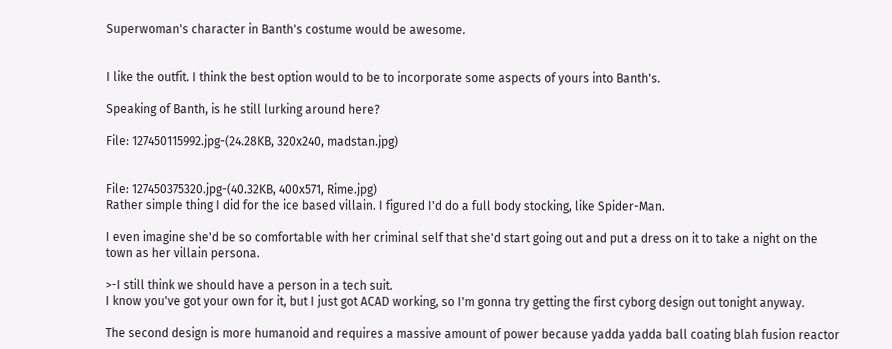Superwoman's character in Banth's costume would be awesome.


I like the outfit. I think the best option would to be to incorporate some aspects of yours into Banth's.

Speaking of Banth, is he still lurking around here?

File: 127450115992.jpg-(24.28KB, 320x240, madstan.jpg)


File: 127450375320.jpg-(40.32KB, 400x571, Rime.jpg)
Rather simple thing I did for the ice based villain. I figured I'd do a full body stocking, like Spider-Man.

I even imagine she'd be so comfortable with her criminal self that she'd start going out and put a dress on it to take a night on the town as her villain persona.

>-I still think we should have a person in a tech suit.
I know you've got your own for it, but I just got ACAD working, so I'm gonna try getting the first cyborg design out tonight anyway.

The second design is more humanoid and requires a massive amount of power because yadda yadda ball coating blah fusion reactor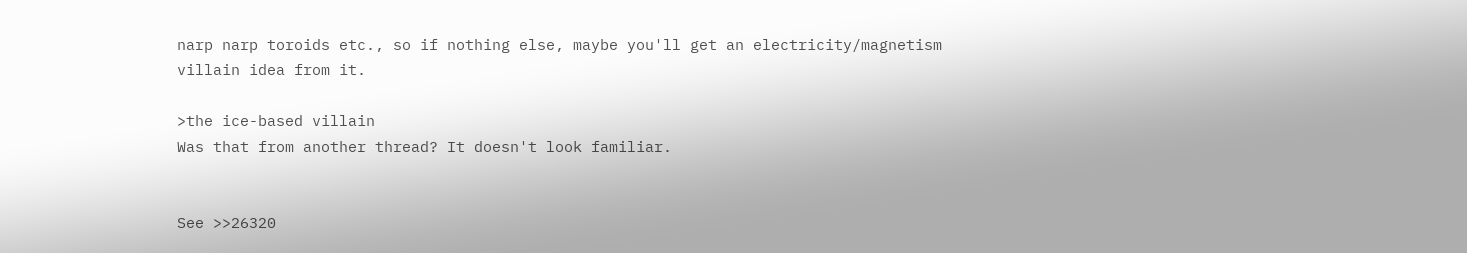narp narp toroids etc., so if nothing else, maybe you'll get an electricity/magnetism villain idea from it.

>the ice-based villain
Was that from another thread? It doesn't look familiar.


See >>26320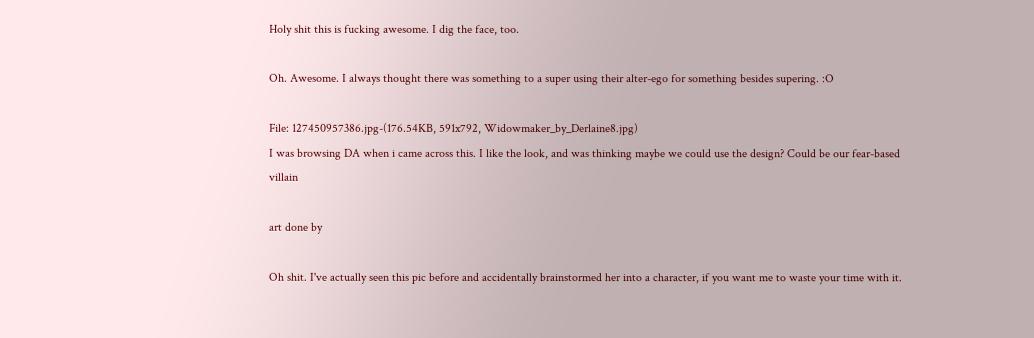Holy shit this is fucking awesome. I dig the face, too.

Oh. Awesome. I always thought there was something to a super using their alter-ego for something besides supering. :O

File: 127450957386.jpg-(176.54KB, 591x792, Widowmaker_by_Derlaine8.jpg)
I was browsing DA when i came across this. I like the look, and was thinking maybe we could use the design? Could be our fear-based villain

art done by

Oh shit. I've actually seen this pic before and accidentally brainstormed her into a character, if you want me to waste your time with it.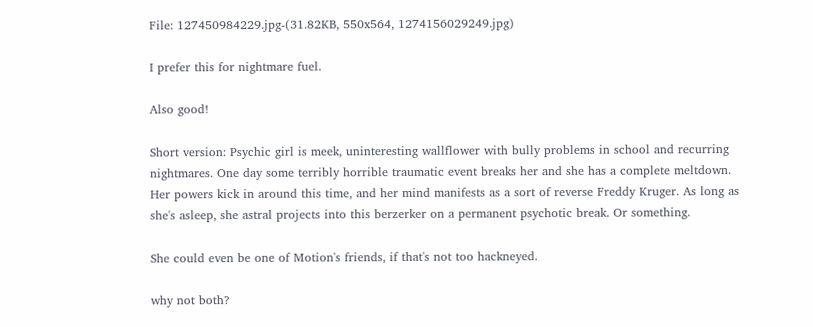File: 127450984229.jpg-(31.82KB, 550x564, 1274156029249.jpg)

I prefer this for nightmare fuel.

Also good!

Short version: Psychic girl is meek, uninteresting wallflower with bully problems in school and recurring nightmares. One day some terribly horrible traumatic event breaks her and she has a complete meltdown. Her powers kick in around this time, and her mind manifests as a sort of reverse Freddy Kruger. As long as she's asleep, she astral projects into this berzerker on a permanent psychotic break. Or something.

She could even be one of Motion's friends, if that's not too hackneyed.

why not both?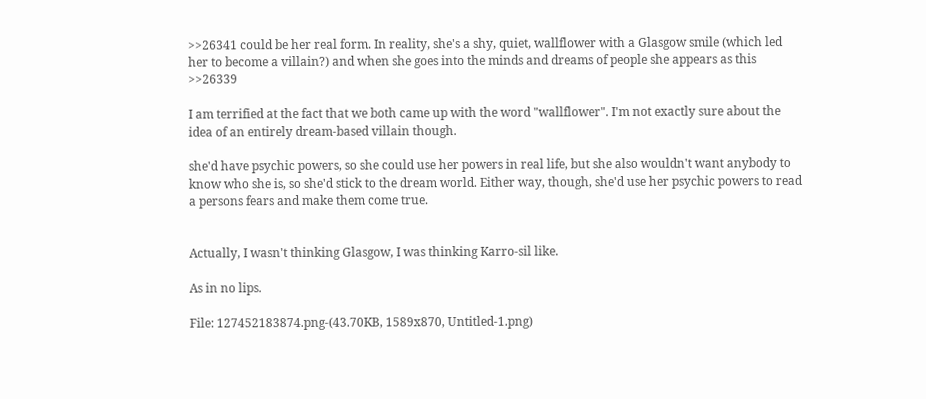>>26341 could be her real form. In reality, she's a shy, quiet, wallflower with a Glasgow smile (which led her to become a villain?) and when she goes into the minds and dreams of people she appears as this >>26339

I am terrified at the fact that we both came up with the word "wallflower". I'm not exactly sure about the idea of an entirely dream-based villain though.

she'd have psychic powers, so she could use her powers in real life, but she also wouldn't want anybody to know who she is, so she'd stick to the dream world. Either way, though, she'd use her psychic powers to read a persons fears and make them come true.


Actually, I wasn't thinking Glasgow, I was thinking Karro-sil like.

As in no lips.

File: 127452183874.png-(43.70KB, 1589x870, Untitled-1.png)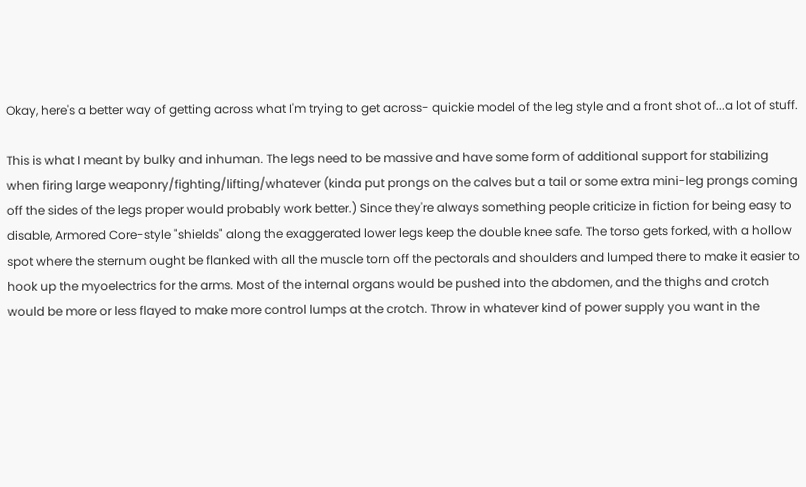Okay, here's a better way of getting across what I'm trying to get across- quickie model of the leg style and a front shot of...a lot of stuff.

This is what I meant by bulky and inhuman. The legs need to be massive and have some form of additional support for stabilizing when firing large weaponry/fighting/lifting/whatever (kinda put prongs on the calves but a tail or some extra mini-leg prongs coming off the sides of the legs proper would probably work better.) Since they're always something people criticize in fiction for being easy to disable, Armored Core-style "shields" along the exaggerated lower legs keep the double knee safe. The torso gets forked, with a hollow spot where the sternum ought be flanked with all the muscle torn off the pectorals and shoulders and lumped there to make it easier to hook up the myoelectrics for the arms. Most of the internal organs would be pushed into the abdomen, and the thighs and crotch would be more or less flayed to make more control lumps at the crotch. Throw in whatever kind of power supply you want in the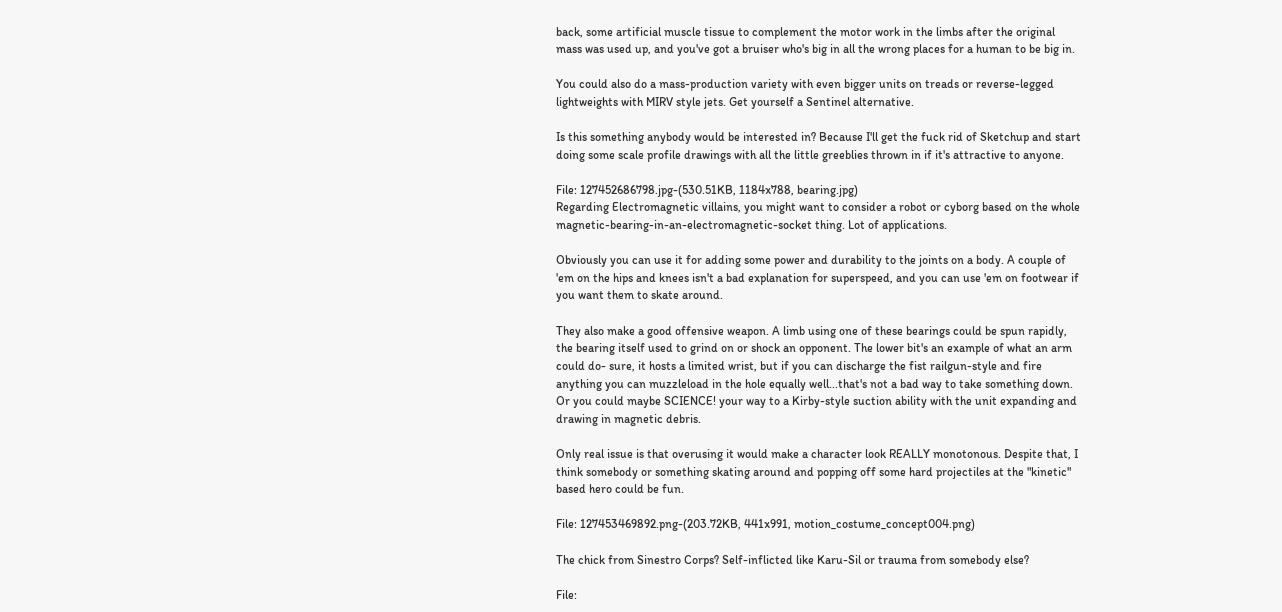back, some artificial muscle tissue to complement the motor work in the limbs after the original mass was used up, and you've got a bruiser who's big in all the wrong places for a human to be big in.

You could also do a mass-production variety with even bigger units on treads or reverse-legged lightweights with MIRV style jets. Get yourself a Sentinel alternative.

Is this something anybody would be interested in? Because I'll get the fuck rid of Sketchup and start doing some scale profile drawings with all the little greeblies thrown in if it's attractive to anyone.

File: 127452686798.jpg-(530.51KB, 1184x788, bearing.jpg)
Regarding Electromagnetic villains, you might want to consider a robot or cyborg based on the whole magnetic-bearing-in-an-electromagnetic-socket thing. Lot of applications.

Obviously you can use it for adding some power and durability to the joints on a body. A couple of 'em on the hips and knees isn't a bad explanation for superspeed, and you can use 'em on footwear if you want them to skate around.

They also make a good offensive weapon. A limb using one of these bearings could be spun rapidly, the bearing itself used to grind on or shock an opponent. The lower bit's an example of what an arm could do- sure, it hosts a limited wrist, but if you can discharge the fist railgun-style and fire anything you can muzzleload in the hole equally well...that's not a bad way to take something down. Or you could maybe SCIENCE! your way to a Kirby-style suction ability with the unit expanding and drawing in magnetic debris.

Only real issue is that overusing it would make a character look REALLY monotonous. Despite that, I think somebody or something skating around and popping off some hard projectiles at the "kinetic" based hero could be fun.

File: 127453469892.png-(203.72KB, 441x991, motion_costume_concept004.png)

The chick from Sinestro Corps? Self-inflicted like Karu-Sil or trauma from somebody else?

File: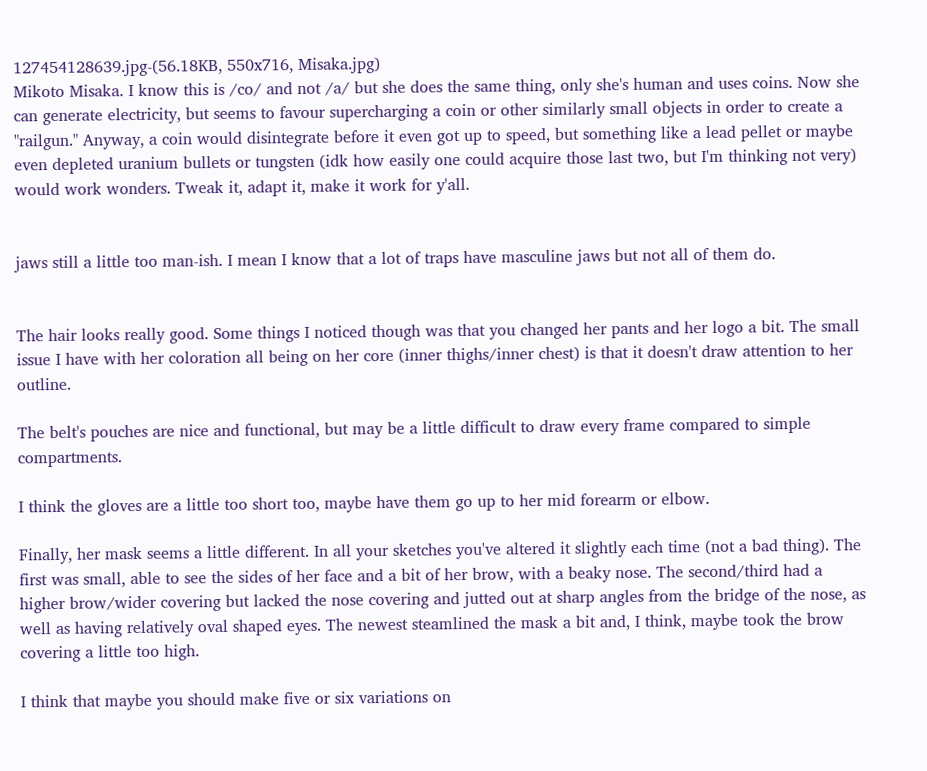127454128639.jpg-(56.18KB, 550x716, Misaka.jpg)
Mikoto Misaka. I know this is /co/ and not /a/ but she does the same thing, only she's human and uses coins. Now she can generate electricity, but seems to favour supercharging a coin or other similarly small objects in order to create a "railgun." Anyway, a coin would disintegrate before it even got up to speed, but something like a lead pellet or maybe even depleted uranium bullets or tungsten (idk how easily one could acquire those last two, but I'm thinking not very) would work wonders. Tweak it, adapt it, make it work for y'all.


jaws still a little too man-ish. I mean I know that a lot of traps have masculine jaws but not all of them do.


The hair looks really good. Some things I noticed though was that you changed her pants and her logo a bit. The small issue I have with her coloration all being on her core (inner thighs/inner chest) is that it doesn't draw attention to her outline.

The belt's pouches are nice and functional, but may be a little difficult to draw every frame compared to simple compartments.

I think the gloves are a little too short too, maybe have them go up to her mid forearm or elbow.

Finally, her mask seems a little different. In all your sketches you've altered it slightly each time (not a bad thing). The first was small, able to see the sides of her face and a bit of her brow, with a beaky nose. The second/third had a higher brow/wider covering but lacked the nose covering and jutted out at sharp angles from the bridge of the nose, as well as having relatively oval shaped eyes. The newest steamlined the mask a bit and, I think, maybe took the brow covering a little too high.

I think that maybe you should make five or six variations on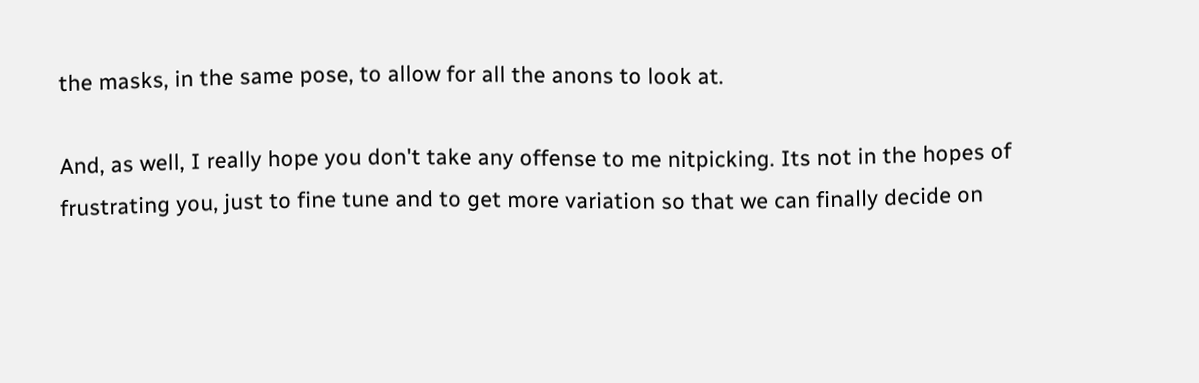the masks, in the same pose, to allow for all the anons to look at.

And, as well, I really hope you don't take any offense to me nitpicking. Its not in the hopes of frustrating you, just to fine tune and to get more variation so that we can finally decide on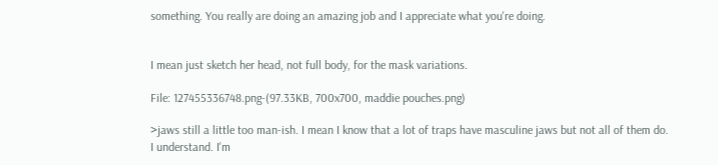something. You really are doing an amazing job and I appreciate what you're doing.


I mean just sketch her head, not full body, for the mask variations.

File: 127455336748.png-(97.33KB, 700x700, maddie pouches.png)

>jaws still a little too man-ish. I mean I know that a lot of traps have masculine jaws but not all of them do.
I understand. I'm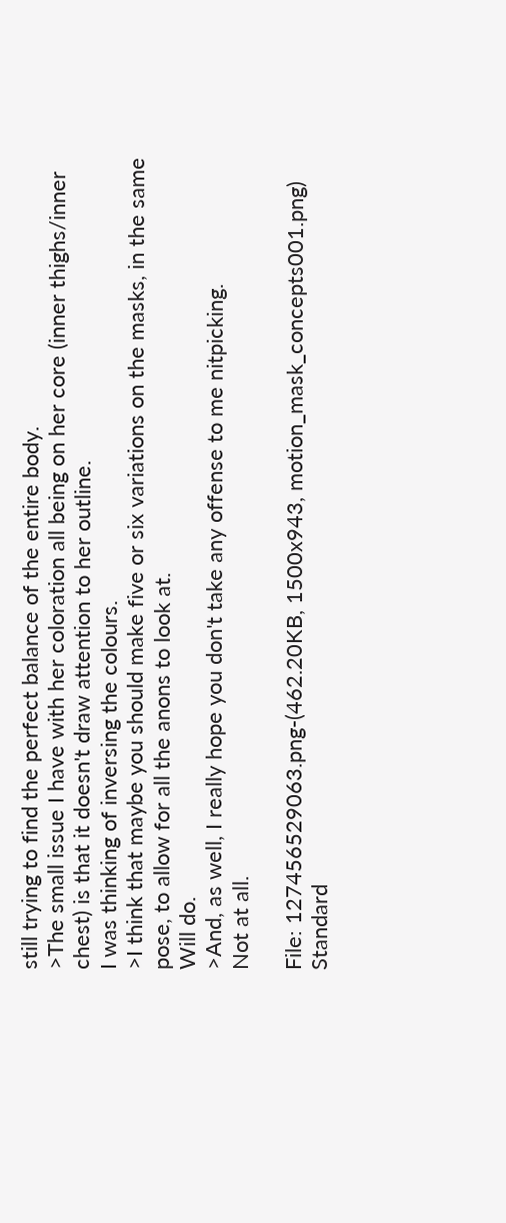still trying to find the perfect balance of the entire body.
>The small issue I have with her coloration all being on her core (inner thighs/inner chest) is that it doesn't draw attention to her outline.
I was thinking of inversing the colours.
>I think that maybe you should make five or six variations on the masks, in the same pose, to allow for all the anons to look at.
Will do.
>And, as well, I really hope you don't take any offense to me nitpicking.
Not at all.

File: 127456529063.png-(462.20KB, 1500x943, motion_mask_concepts001.png)
Standard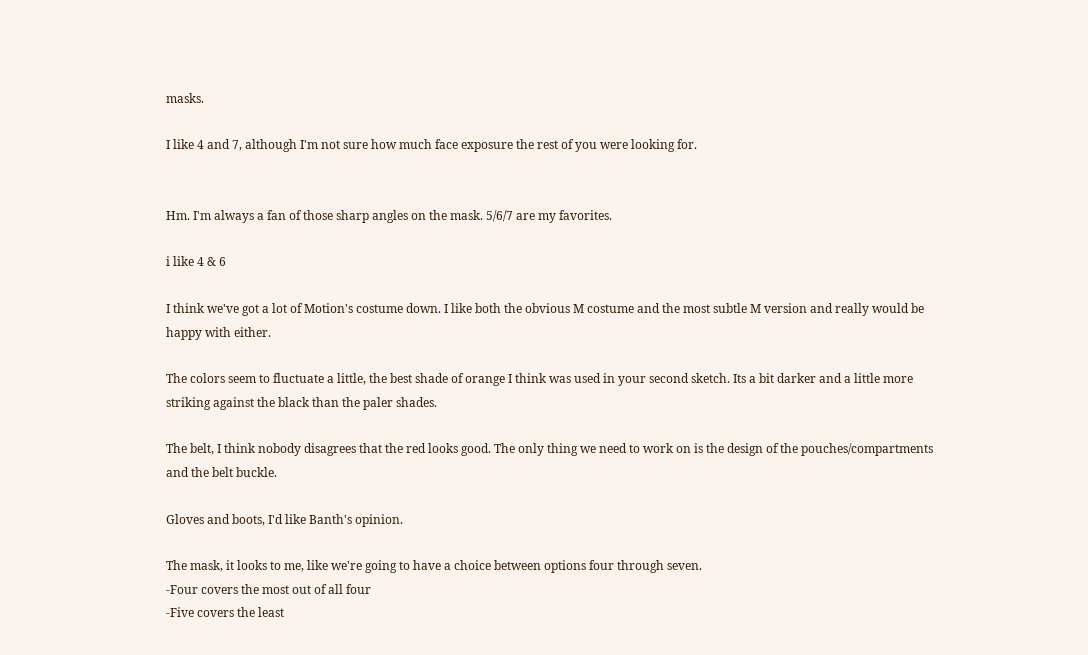masks.

I like 4 and 7, although I'm not sure how much face exposure the rest of you were looking for.


Hm. I'm always a fan of those sharp angles on the mask. 5/6/7 are my favorites.

i like 4 & 6

I think we've got a lot of Motion's costume down. I like both the obvious M costume and the most subtle M version and really would be happy with either.

The colors seem to fluctuate a little, the best shade of orange I think was used in your second sketch. Its a bit darker and a little more striking against the black than the paler shades.

The belt, I think nobody disagrees that the red looks good. The only thing we need to work on is the design of the pouches/compartments and the belt buckle.

Gloves and boots, I'd like Banth's opinion.

The mask, it looks to me, like we're going to have a choice between options four through seven.
-Four covers the most out of all four
-Five covers the least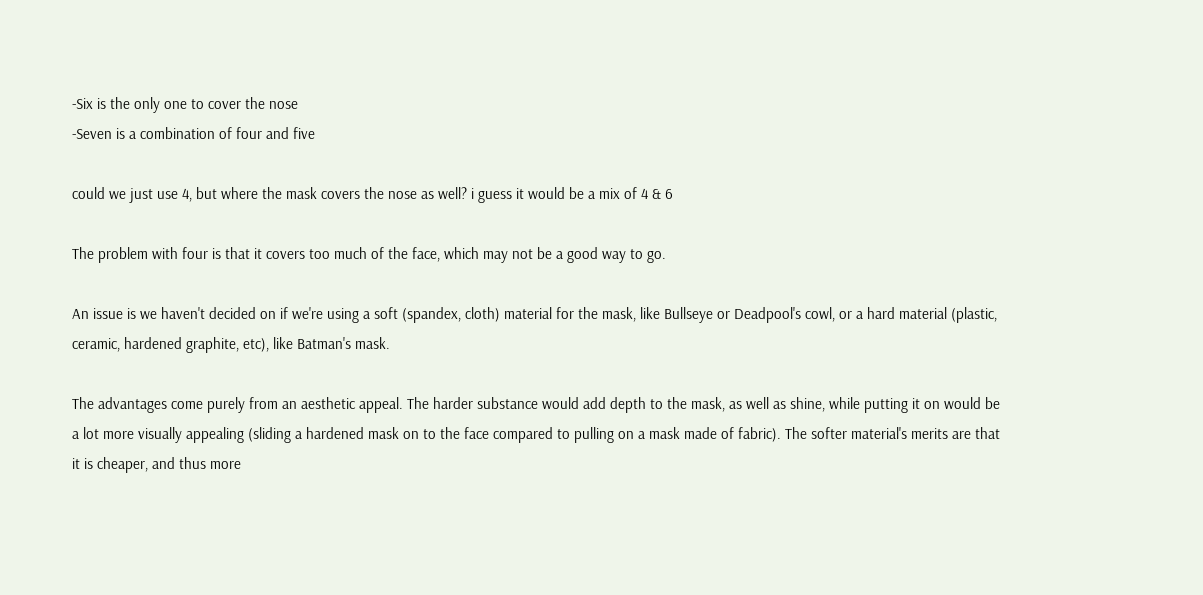-Six is the only one to cover the nose
-Seven is a combination of four and five

could we just use 4, but where the mask covers the nose as well? i guess it would be a mix of 4 & 6

The problem with four is that it covers too much of the face, which may not be a good way to go.

An issue is we haven't decided on if we're using a soft (spandex, cloth) material for the mask, like Bullseye or Deadpool's cowl, or a hard material (plastic, ceramic, hardened graphite, etc), like Batman's mask.

The advantages come purely from an aesthetic appeal. The harder substance would add depth to the mask, as well as shine, while putting it on would be a lot more visually appealing (sliding a hardened mask on to the face compared to pulling on a mask made of fabric). The softer material's merits are that it is cheaper, and thus more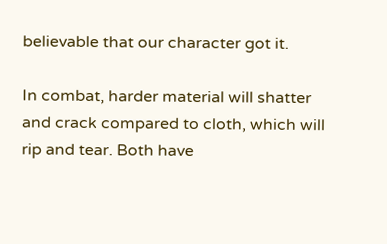believable that our character got it.

In combat, harder material will shatter and crack compared to cloth, which will rip and tear. Both have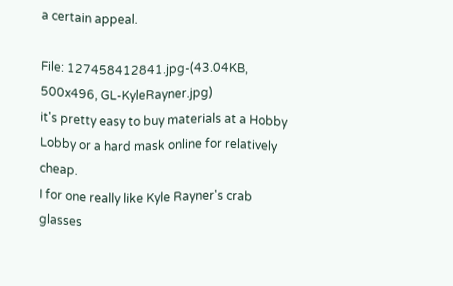a certain appeal.

File: 127458412841.jpg-(43.04KB, 500x496, GL-KyleRayner.jpg)
it's pretty easy to buy materials at a Hobby Lobby or a hard mask online for relatively cheap.
I for one really like Kyle Rayner's crab glasses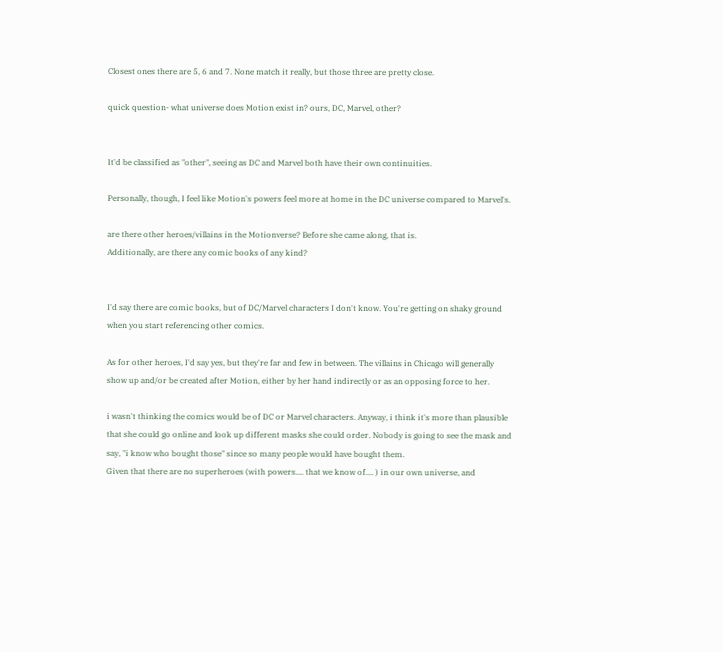Closest ones there are 5, 6 and 7. None match it really, but those three are pretty close.

quick question- what universe does Motion exist in? ours, DC, Marvel, other?


It'd be classified as "other", seeing as DC and Marvel both have their own continuities.

Personally, though, I feel like Motion's powers feel more at home in the DC universe compared to Marvel's.

are there other heroes/villains in the Motionverse? Before she came along, that is.
Additionally, are there any comic books of any kind?


I'd say there are comic books, but of DC/Marvel characters I don't know. You're getting on shaky ground when you start referencing other comics.

As for other heroes, I'd say yes, but they're far and few in between. The villains in Chicago will generally show up and/or be created after Motion, either by her hand indirectly or as an opposing force to her.

i wasn't thinking the comics would be of DC or Marvel characters. Anyway, i think it's more than plausible that she could go online and look up different masks she could order. Nobody is going to see the mask and say, "i know who bought those" since so many people would have bought them.
Given that there are no superheroes (with powers.... that we know of.... ) in our own universe, and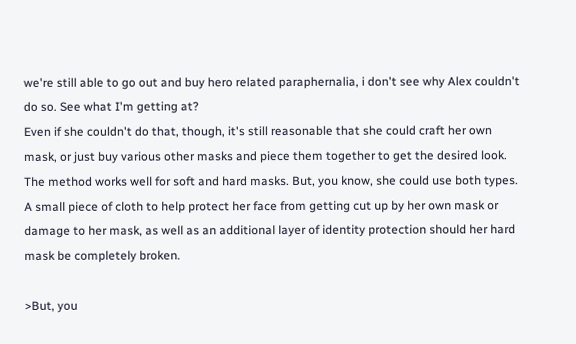we're still able to go out and buy hero related paraphernalia, i don't see why Alex couldn't do so. See what I'm getting at?
Even if she couldn't do that, though, it's still reasonable that she could craft her own mask, or just buy various other masks and piece them together to get the desired look.
The method works well for soft and hard masks. But, you know, she could use both types. A small piece of cloth to help protect her face from getting cut up by her own mask or damage to her mask, as well as an additional layer of identity protection should her hard mask be completely broken.

>But, you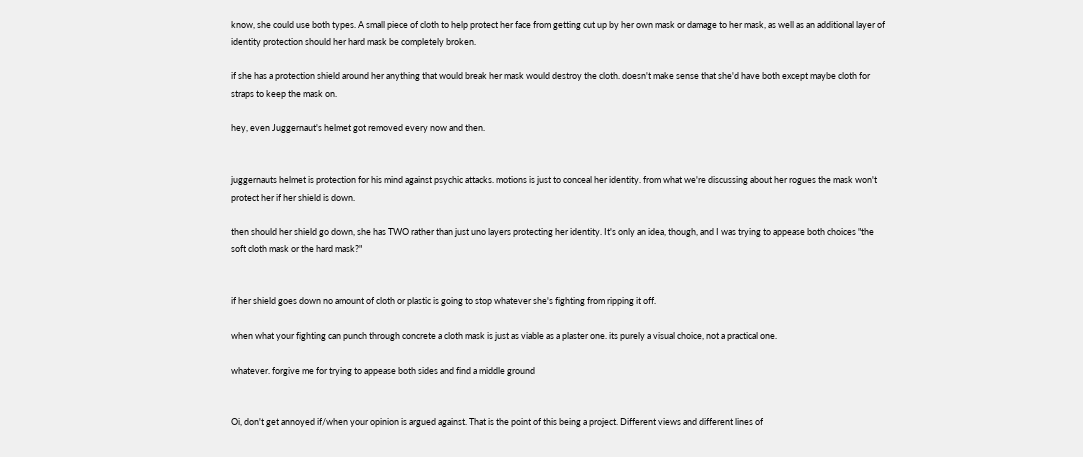know, she could use both types. A small piece of cloth to help protect her face from getting cut up by her own mask or damage to her mask, as well as an additional layer of identity protection should her hard mask be completely broken.

if she has a protection shield around her anything that would break her mask would destroy the cloth. doesn't make sense that she'd have both except maybe cloth for straps to keep the mask on.

hey, even Juggernaut's helmet got removed every now and then.


juggernauts helmet is protection for his mind against psychic attacks. motions is just to conceal her identity. from what we're discussing about her rogues the mask won't protect her if her shield is down.

then should her shield go down, she has TWO rather than just uno layers protecting her identity. It's only an idea, though, and I was trying to appease both choices "the soft cloth mask or the hard mask?"


if her shield goes down no amount of cloth or plastic is going to stop whatever she's fighting from ripping it off.

when what your fighting can punch through concrete a cloth mask is just as viable as a plaster one. its purely a visual choice, not a practical one.

whatever. forgive me for trying to appease both sides and find a middle ground


Oi, don't get annoyed if/when your opinion is argued against. That is the point of this being a project. Different views and different lines of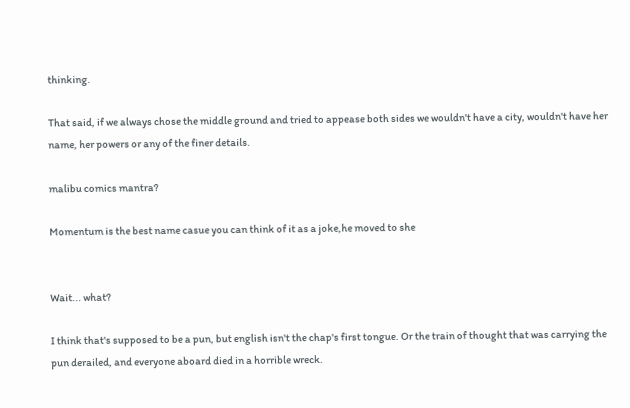thinking.

That said, if we always chose the middle ground and tried to appease both sides we wouldn't have a city, wouldn't have her name, her powers or any of the finer details.

malibu comics mantra?

Momentum is the best name casue you can think of it as a joke,he moved to she


Wait... what?

I think that's supposed to be a pun, but english isn't the chap's first tongue. Or the train of thought that was carrying the pun derailed, and everyone aboard died in a horrible wreck.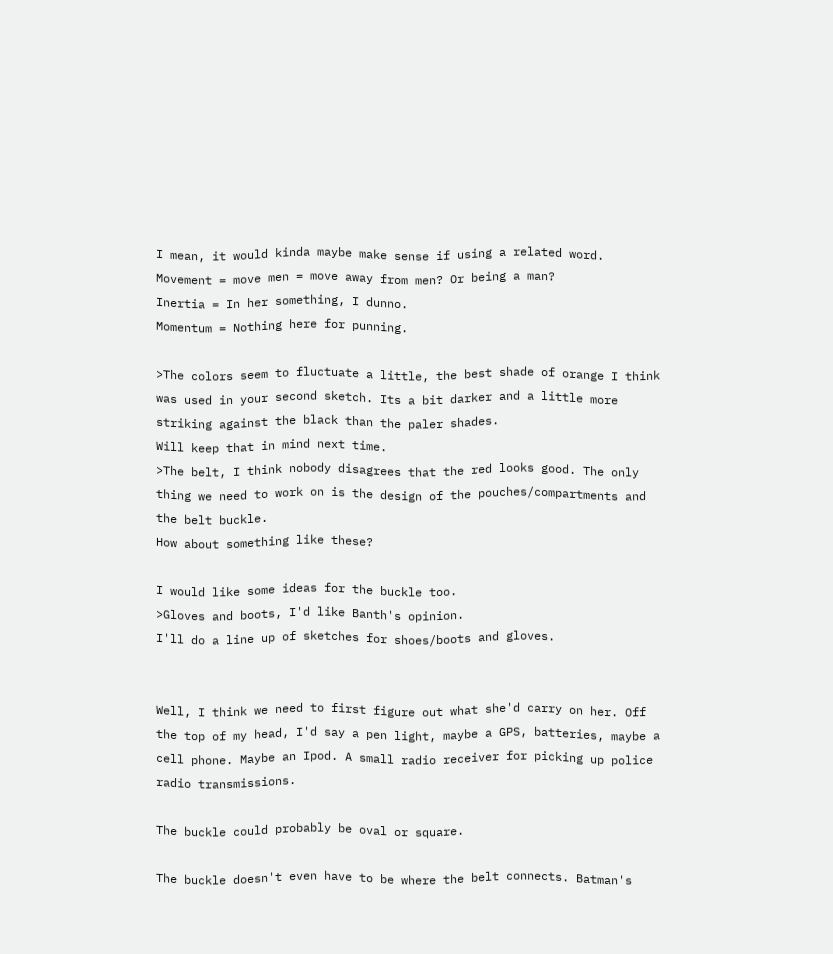I mean, it would kinda maybe make sense if using a related word.
Movement = move men = move away from men? Or being a man?
Inertia = In her something, I dunno.
Momentum = Nothing here for punning.

>The colors seem to fluctuate a little, the best shade of orange I think was used in your second sketch. Its a bit darker and a little more striking against the black than the paler shades.
Will keep that in mind next time.
>The belt, I think nobody disagrees that the red looks good. The only thing we need to work on is the design of the pouches/compartments and the belt buckle.
How about something like these?

I would like some ideas for the buckle too.
>Gloves and boots, I'd like Banth's opinion.
I'll do a line up of sketches for shoes/boots and gloves.


Well, I think we need to first figure out what she'd carry on her. Off the top of my head, I'd say a pen light, maybe a GPS, batteries, maybe a cell phone. Maybe an Ipod. A small radio receiver for picking up police radio transmissions.

The buckle could probably be oval or square.

The buckle doesn't even have to be where the belt connects. Batman's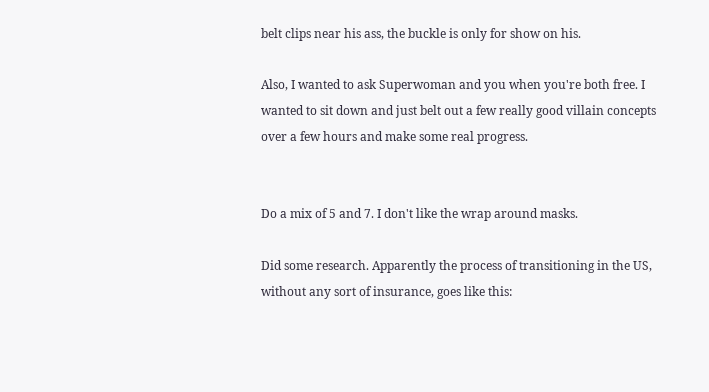belt clips near his ass, the buckle is only for show on his.

Also, I wanted to ask Superwoman and you when you're both free. I wanted to sit down and just belt out a few really good villain concepts over a few hours and make some real progress.


Do a mix of 5 and 7. I don't like the wrap around masks.

Did some research. Apparently the process of transitioning in the US, without any sort of insurance, goes like this: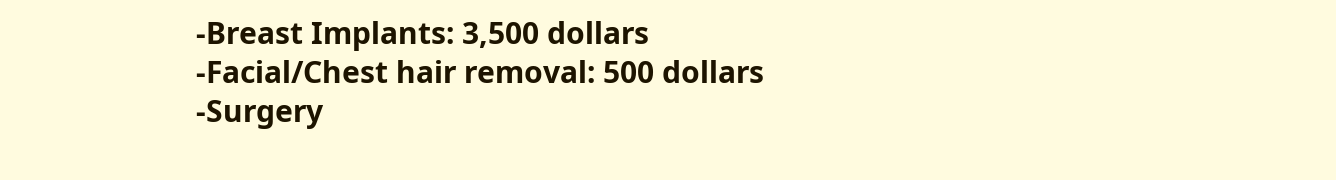-Breast Implants: 3,500 dollars
-Facial/Chest hair removal: 500 dollars
-Surgery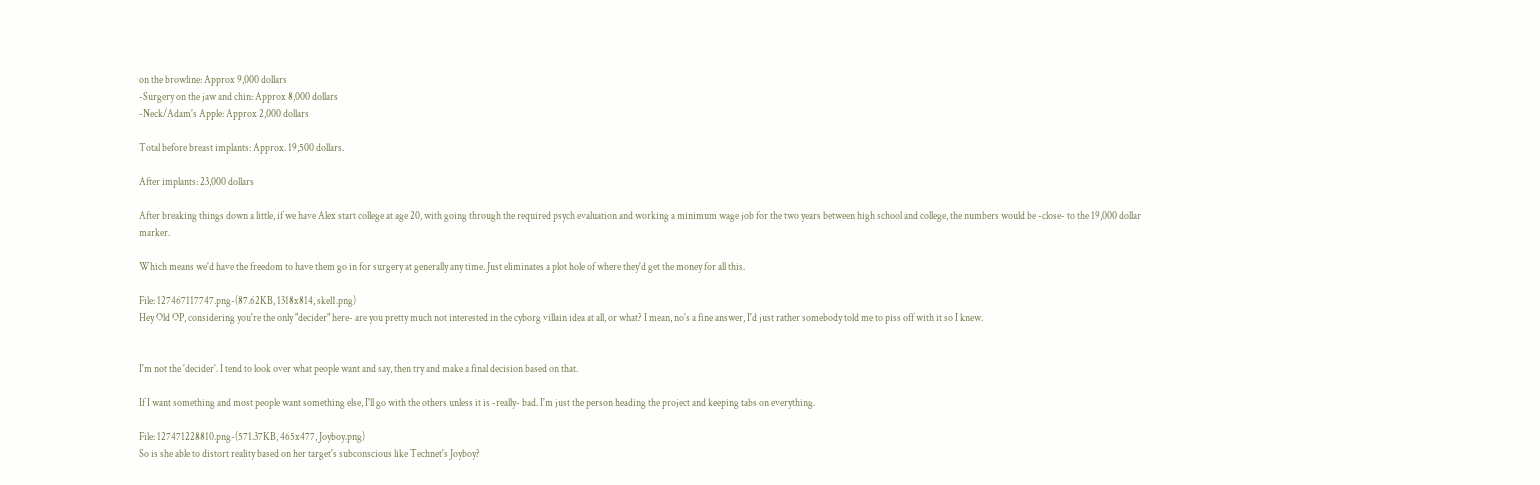on the browline: Approx 9,000 dollars
-Surgery on the jaw and chin: Approx 8,000 dollars
-Neck/Adam's Apple: Approx 2,000 dollars

Total before breast implants: Approx. 19,500 dollars.

After implants: 23,000 dollars

After breaking things down a little, if we have Alex start college at age 20, with going through the required psych evaluation and working a minimum wage job for the two years between high school and college, the numbers would be -close- to the 19,000 dollar marker.

Which means we'd have the freedom to have them go in for surgery at generally any time. Just eliminates a plot hole of where they'd get the money for all this.

File: 127467117747.png-(87.62KB, 1318x814, skel1.png)
Hey Old OP, considering you're the only "decider" here- are you pretty much not interested in the cyborg villain idea at all, or what? I mean, no's a fine answer, I'd just rather somebody told me to piss off with it so I knew.


I'm not the 'decider'. I tend to look over what people want and say, then try and make a final decision based on that.

If I want something and most people want something else, I'll go with the others unless it is -really- bad. I'm just the person heading the project and keeping tabs on everything.

File: 127471228810.png-(571.37KB, 465x477, Joyboy.png)
So is she able to distort reality based on her target's subconscious like Technet's Joyboy?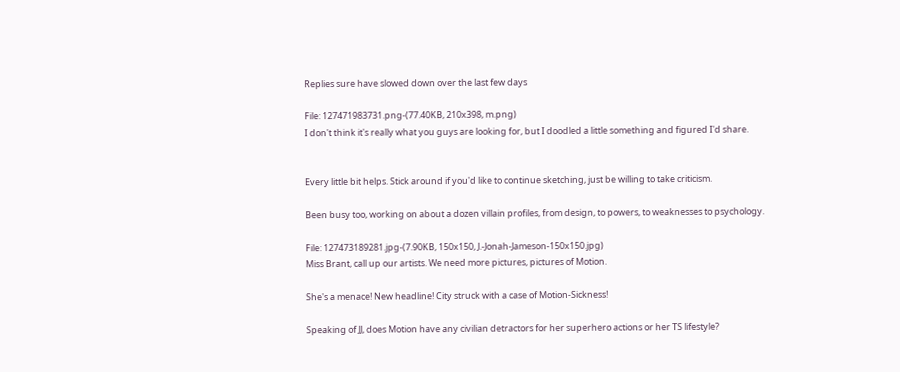Replies sure have slowed down over the last few days

File: 127471983731.png-(77.40KB, 210x398, m.png)
I don't think it's really what you guys are looking for, but I doodled a little something and figured I'd share.


Every little bit helps. Stick around if you'd like to continue sketching, just be willing to take criticism.

Been busy too, working on about a dozen villain profiles, from design, to powers, to weaknesses to psychology.

File: 127473189281.jpg-(7.90KB, 150x150, J.-Jonah-Jameson-150x150.jpg)
Miss Brant, call up our artists. We need more pictures, pictures of Motion.

She's a menace! New headline! City struck with a case of Motion-Sickness!

Speaking of JJ, does Motion have any civilian detractors for her superhero actions or her TS lifestyle?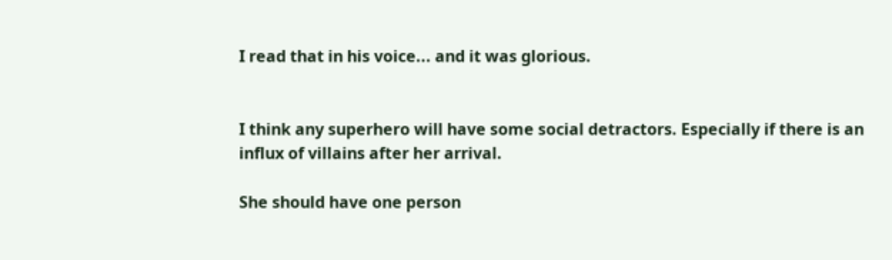I read that in his voice... and it was glorious.


I think any superhero will have some social detractors. Especially if there is an influx of villains after her arrival.

She should have one person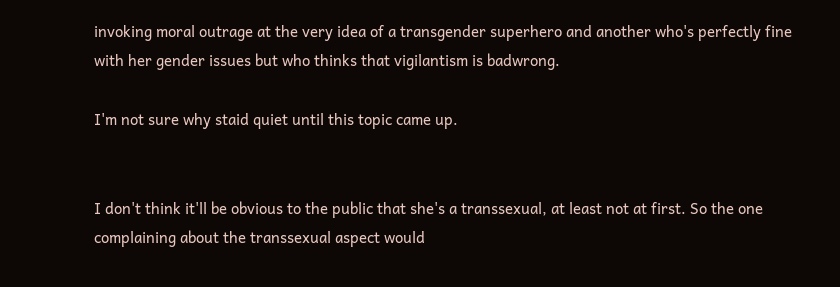invoking moral outrage at the very idea of a transgender superhero and another who's perfectly fine with her gender issues but who thinks that vigilantism is badwrong.

I'm not sure why staid quiet until this topic came up.


I don't think it'll be obvious to the public that she's a transsexual, at least not at first. So the one complaining about the transsexual aspect would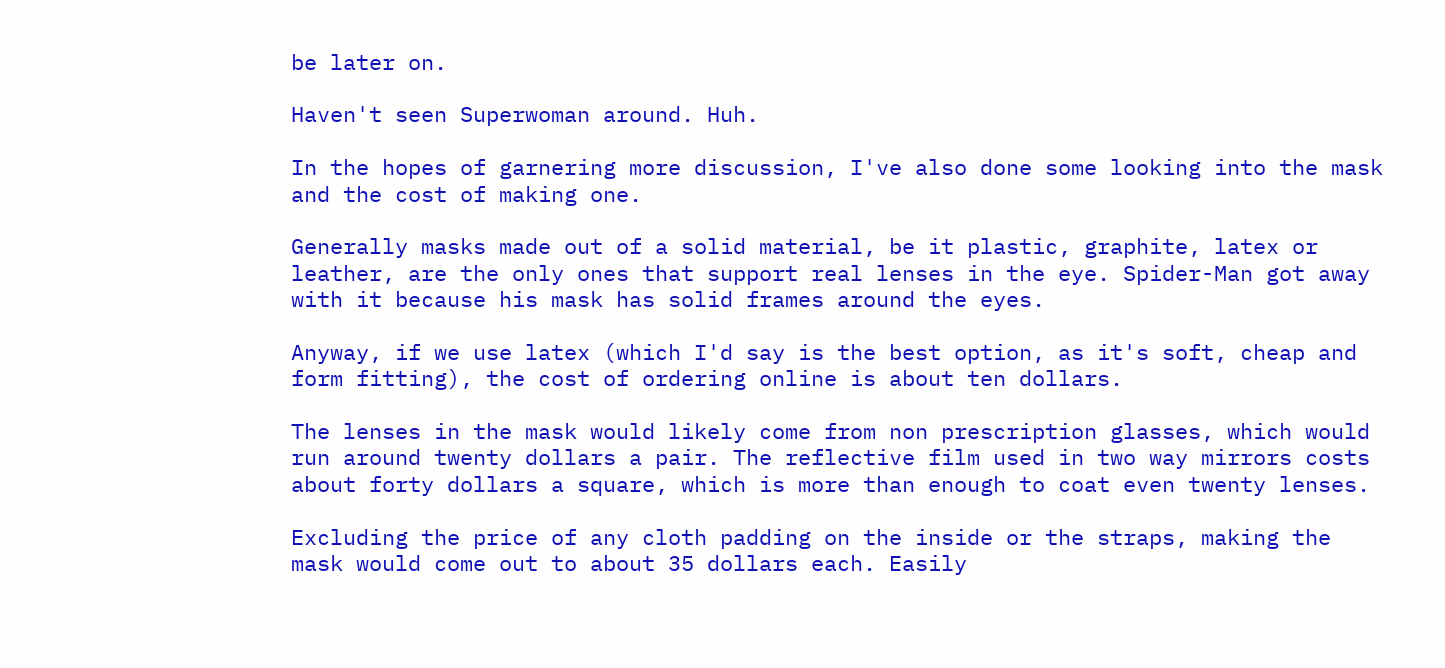be later on.

Haven't seen Superwoman around. Huh.

In the hopes of garnering more discussion, I've also done some looking into the mask and the cost of making one.

Generally masks made out of a solid material, be it plastic, graphite, latex or leather, are the only ones that support real lenses in the eye. Spider-Man got away with it because his mask has solid frames around the eyes.

Anyway, if we use latex (which I'd say is the best option, as it's soft, cheap and form fitting), the cost of ordering online is about ten dollars.

The lenses in the mask would likely come from non prescription glasses, which would run around twenty dollars a pair. The reflective film used in two way mirrors costs about forty dollars a square, which is more than enough to coat even twenty lenses.

Excluding the price of any cloth padding on the inside or the straps, making the mask would come out to about 35 dollars each. Easily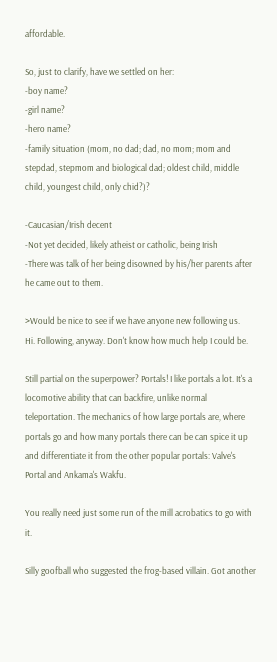affordable.

So, just to clarify, have we settled on her:
-boy name?
-girl name?
-hero name?
-family situation (mom, no dad; dad, no mom; mom and stepdad, stepmom and biological dad; oldest child, middle child, youngest child, only chid?)?

-Caucasian/Irish decent
-Not yet decided, likely atheist or catholic, being Irish
-There was talk of her being disowned by his/her parents after he came out to them.

>Would be nice to see if we have anyone new following us.
Hi. Following, anyway. Don't know how much help I could be.

Still partial on the superpower? Portals! I like portals a lot. It's a locomotive ability that can backfire, unlike normal teleportation. The mechanics of how large portals are, where portals go and how many portals there can be can spice it up and differentiate it from the other popular portals: Valve's Portal and Ankama's Wakfu.

You really need just some run of the mill acrobatics to go with it.

Silly goofball who suggested the frog-based villain. Got another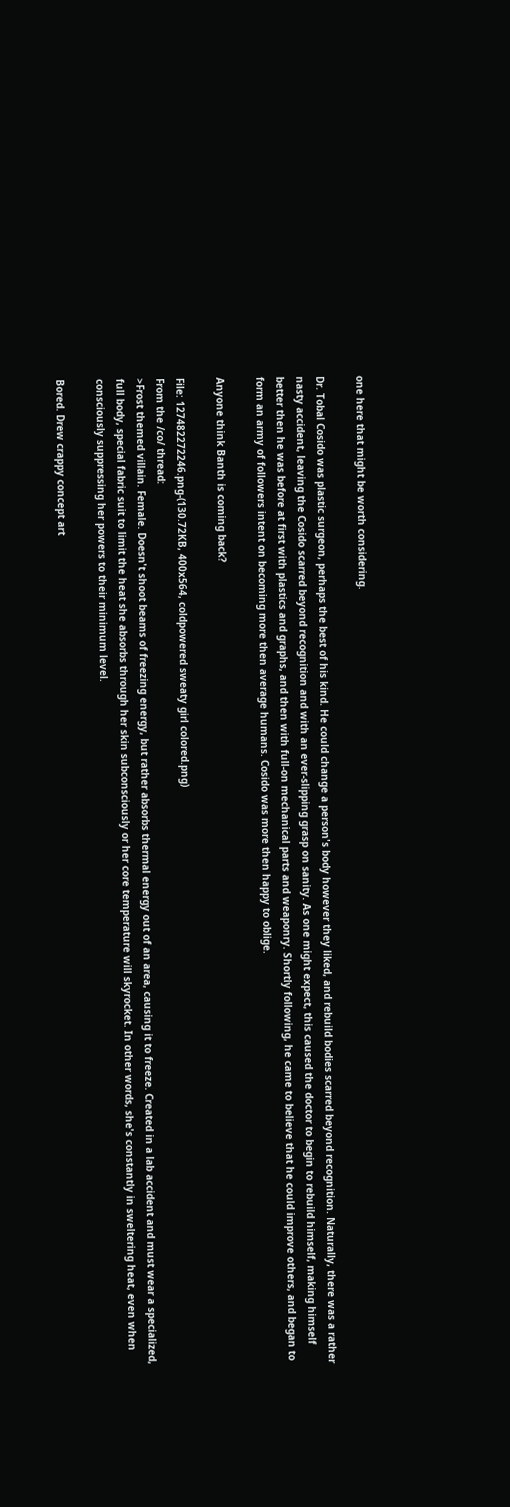one here that might be worth considering.

Dr. Tobal Cosido was plastic surgeon, perhaps the best of his kind. He could change a person's body however they liked, and rebuild bodies scarred beyond recognition. Naturally, there was a rather nasty accident, leaving the Cosido scarred beyond recognition and with an ever-slipping grasp on sanity. As one might expect, this caused the doctor to begin to rebuild himself, making himself better then he was before at first with plastics and graphs, and then with full-on mechanical parts and weaponry. Shortly following, he came to believe that he could improve others, and began to form an army of followers intent on becoming more then average humans. Cosido was more then happy to oblige.

Anyone think Banth is coming back?

File: 127482272246.png-(130.72KB, 400x564, coldpowered sweaty girl colored.png)
From the /co/ thread:
>Frost themed villain. Female. Doesn't shoot beams of freezing energy, but rather absorbs thermal energy out of an area, causing it to freeze. Created in a lab accident and must wear a specialized, full body, special fabric suit to limit the heat she absorbs through her skin subconsciously or her core temperature will skyrocket. In other words, she's constantly in sweltering heat, even when consciously suppressing her powers to their minimum level.

Bored. Drew crappy concept art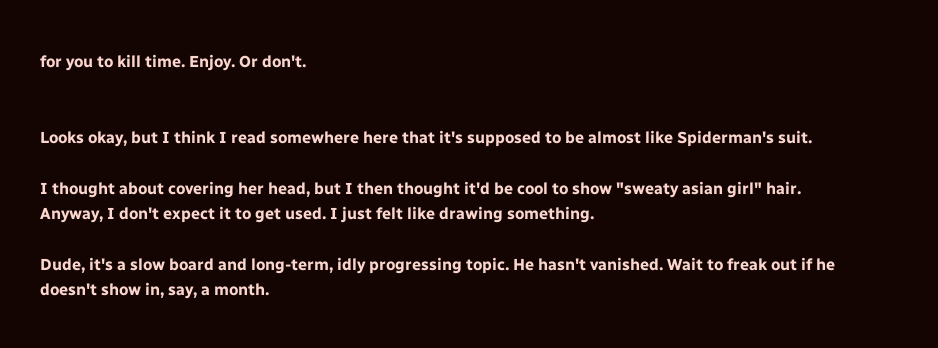for you to kill time. Enjoy. Or don't.


Looks okay, but I think I read somewhere here that it's supposed to be almost like Spiderman's suit.

I thought about covering her head, but I then thought it'd be cool to show "sweaty asian girl" hair. Anyway, I don't expect it to get used. I just felt like drawing something.

Dude, it's a slow board and long-term, idly progressing topic. He hasn't vanished. Wait to freak out if he doesn't show in, say, a month.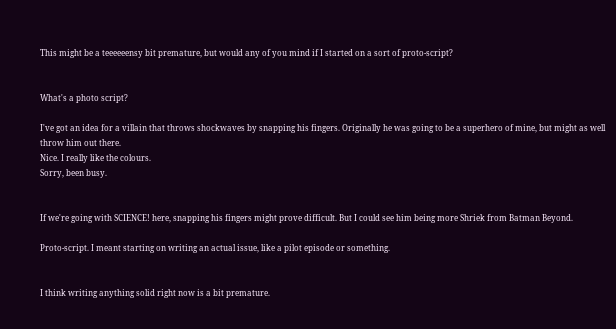This might be a teeeeeensy bit premature, but would any of you mind if I started on a sort of proto-script?


What's a photo script?

I've got an idea for a villain that throws shockwaves by snapping his fingers. Originally he was going to be a superhero of mine, but might as well throw him out there.
Nice. I really like the colours.
Sorry, been busy.


If we're going with SCIENCE! here, snapping his fingers might prove difficult. But I could see him being more Shriek from Batman Beyond.

Proto-script. I meant starting on writing an actual issue, like a pilot episode or something.


I think writing anything solid right now is a bit premature.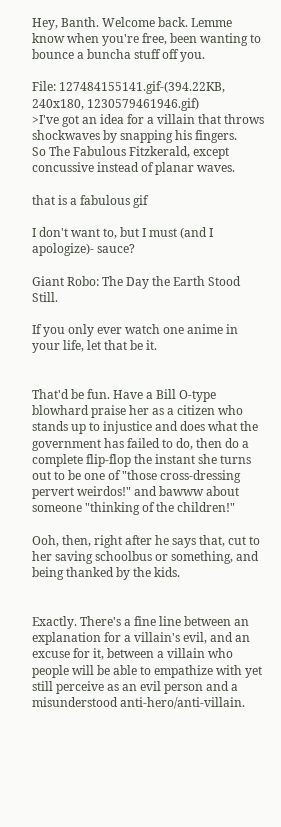Hey, Banth. Welcome back. Lemme know when you're free, been wanting to bounce a buncha stuff off you.

File: 127484155141.gif-(394.22KB, 240x180, 1230579461946.gif)
>I've got an idea for a villain that throws shockwaves by snapping his fingers.
So The Fabulous Fitzkerald, except concussive instead of planar waves.

that is a fabulous gif

I don't want to, but I must (and I apologize)- sauce?

Giant Robo: The Day the Earth Stood Still.

If you only ever watch one anime in your life, let that be it.


That'd be fun. Have a Bill O-type blowhard praise her as a citizen who stands up to injustice and does what the government has failed to do, then do a complete flip-flop the instant she turns out to be one of "those cross-dressing pervert weirdos!" and bawww about someone "thinking of the children!"

Ooh, then, right after he says that, cut to her saving schoolbus or something, and being thanked by the kids.


Exactly. There's a fine line between an explanation for a villain's evil, and an excuse for it, between a villain who people will be able to empathize with yet still perceive as an evil person and a misunderstood anti-hero/anti-villain.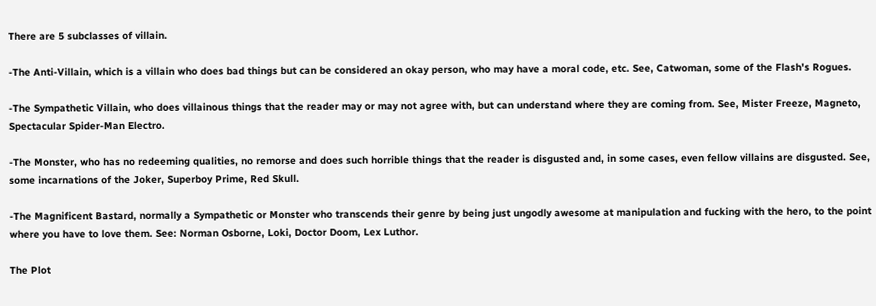There are 5 subclasses of villain.

-The Anti-Villain, which is a villain who does bad things but can be considered an okay person, who may have a moral code, etc. See, Catwoman, some of the Flash's Rogues.

-The Sympathetic Villain, who does villainous things that the reader may or may not agree with, but can understand where they are coming from. See, Mister Freeze, Magneto, Spectacular Spider-Man Electro.

-The Monster, who has no redeeming qualities, no remorse and does such horrible things that the reader is disgusted and, in some cases, even fellow villains are disgusted. See, some incarnations of the Joker, Superboy Prime, Red Skull.

-The Magnificent Bastard, normally a Sympathetic or Monster who transcends their genre by being just ungodly awesome at manipulation and fucking with the hero, to the point where you have to love them. See: Norman Osborne, Loki, Doctor Doom, Lex Luthor.

The Plot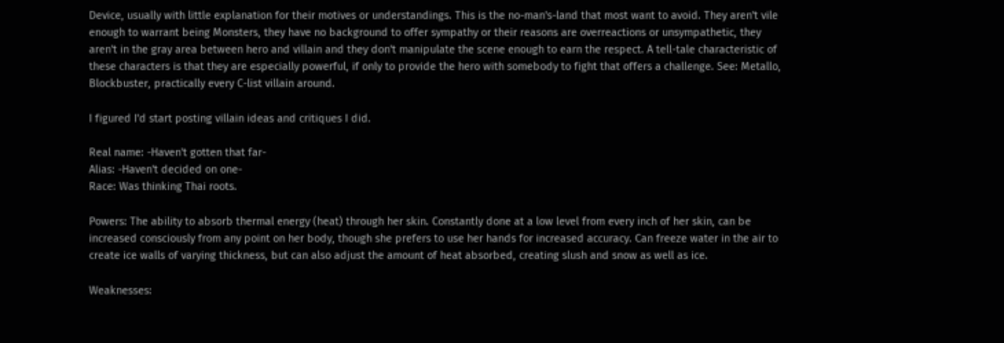Device, usually with little explanation for their motives or understandings. This is the no-man's-land that most want to avoid. They aren't vile enough to warrant being Monsters, they have no background to offer sympathy or their reasons are overreactions or unsympathetic, they aren't in the gray area between hero and villain and they don't manipulate the scene enough to earn the respect. A tell-tale characteristic of these characters is that they are especially powerful, if only to provide the hero with somebody to fight that offers a challenge. See: Metallo, Blockbuster, practically every C-list villain around.

I figured I'd start posting villain ideas and critiques I did.

Real name: -Haven't gotten that far-
Alias: -Haven't decided on one-
Race: Was thinking Thai roots.

Powers: The ability to absorb thermal energy (heat) through her skin. Constantly done at a low level from every inch of her skin, can be increased consciously from any point on her body, though she prefers to use her hands for increased accuracy. Can freeze water in the air to create ice walls of varying thickness, but can also adjust the amount of heat absorbed, creating slush and snow as well as ice.

Weaknesses: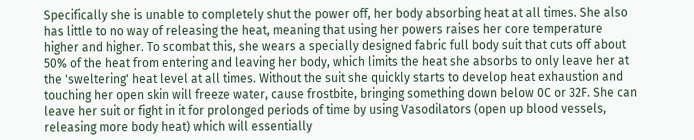Specifically she is unable to completely shut the power off, her body absorbing heat at all times. She also has little to no way of releasing the heat, meaning that using her powers raises her core temperature higher and higher. To scombat this, she wears a specially designed fabric full body suit that cuts off about 50% of the heat from entering and leaving her body, which limits the heat she absorbs to only leave her at the 'sweltering' heat level at all times. Without the suit she quickly starts to develop heat exhaustion and touching her open skin will freeze water, cause frostbite, bringing something down below 0C or 32F. She can leave her suit or fight in it for prolonged periods of time by using Vasodilators (open up blood vessels, releasing more body heat) which will essentially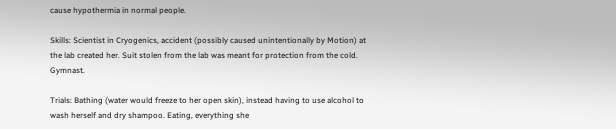cause hypothermia in normal people.

Skills: Scientist in Cryogenics, accident (possibly caused unintentionally by Motion) at the lab created her. Suit stolen from the lab was meant for protection from the cold. Gymnast.

Trials: Bathing (water would freeze to her open skin), instead having to use alcohol to wash herself and dry shampoo. Eating, everything she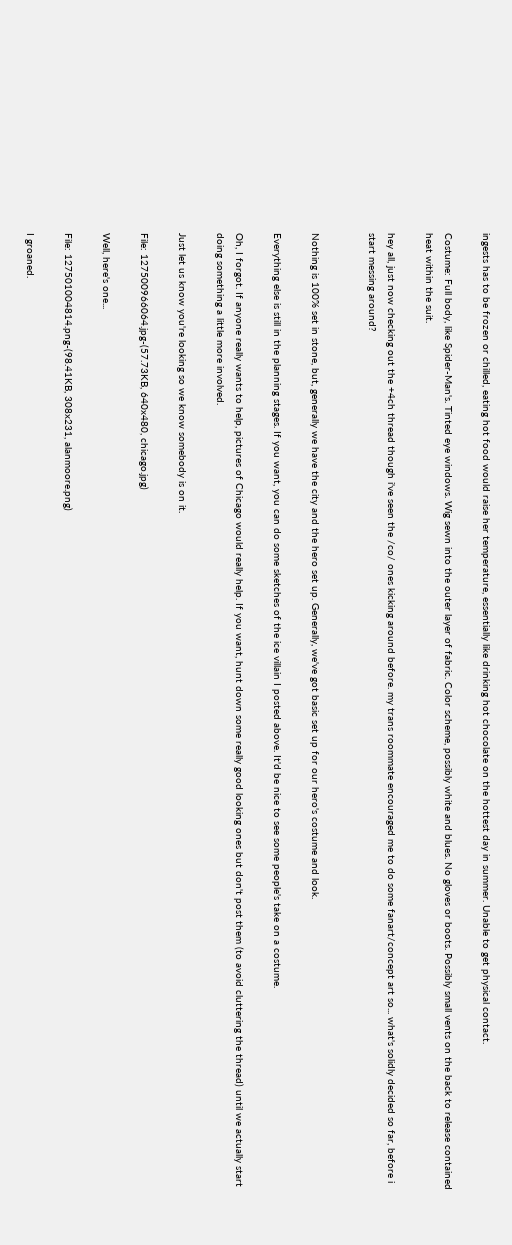ingests has to be frozen or chilled, eating hot food would raise her temperature, essentially like drinking hot chocolate on the hottest day in summer. Unable to get physical contact.

Costume: Full body, like Spider-Man's. Tinted eye windows. Wig sewn into the outer layer of fabric. Color scheme, possibly white and blues. No gloves or boots. Possibly small vents on the back to release contained heat within the suit.

hey all, just now checking out the +4ch thread though i've seen the /co/ ones kicking around before. my trans roommate encouraged me to do some fanart/concept art so... what's solidly decided so far, before i start messing around?


Nothing is 100% set in stone, but, generally we have the city and the hero set up. Generally, we've got basic set up for our hero's costume and look.

Everything else is still in the planning stages. If you want, you can do some sketches of the ice villain I posted above. It'd be nice to see some people's take on a costume.

Oh, I forgot. If anyone really wants to help, pictures of Chicago would really help. If you want, hunt down some really good looking ones but don't post them (to avoid cluttering the thread) until we actually start doing something a little more involved.

Just let us know you're looking so we know somebody is on it.

File: 127500966064.jpg-(57.73KB, 640x480, chicago.jpg)

Well, here's one...

File: 127501004814.png-(98.41KB, 308x231, alanmoore.png)

I groaned.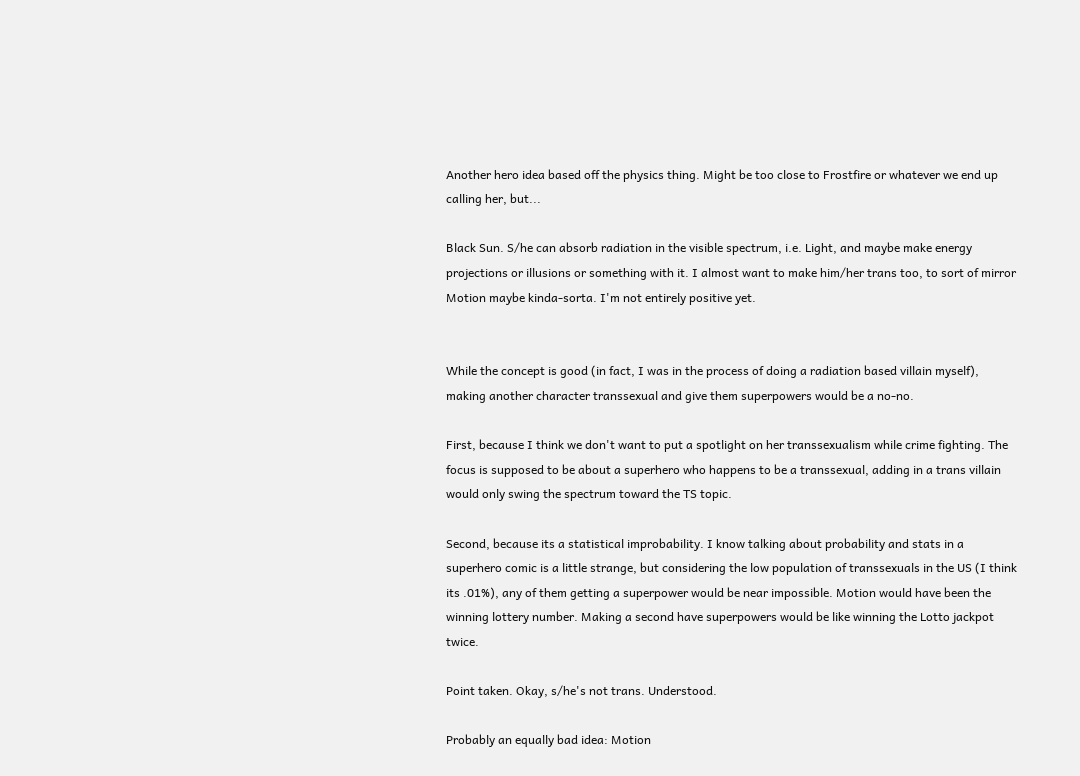Another hero idea based off the physics thing. Might be too close to Frostfire or whatever we end up calling her, but...

Black Sun. S/he can absorb radiation in the visible spectrum, i.e. Light, and maybe make energy projections or illusions or something with it. I almost want to make him/her trans too, to sort of mirror Motion maybe kinda-sorta. I'm not entirely positive yet.


While the concept is good (in fact, I was in the process of doing a radiation based villain myself), making another character transsexual and give them superpowers would be a no-no.

First, because I think we don't want to put a spotlight on her transsexualism while crime fighting. The focus is supposed to be about a superhero who happens to be a transsexual, adding in a trans villain would only swing the spectrum toward the TS topic.

Second, because its a statistical improbability. I know talking about probability and stats in a superhero comic is a little strange, but considering the low population of transsexuals in the US (I think its .01%), any of them getting a superpower would be near impossible. Motion would have been the winning lottery number. Making a second have superpowers would be like winning the Lotto jackpot twice.

Point taken. Okay, s/he's not trans. Understood.

Probably an equally bad idea: Motion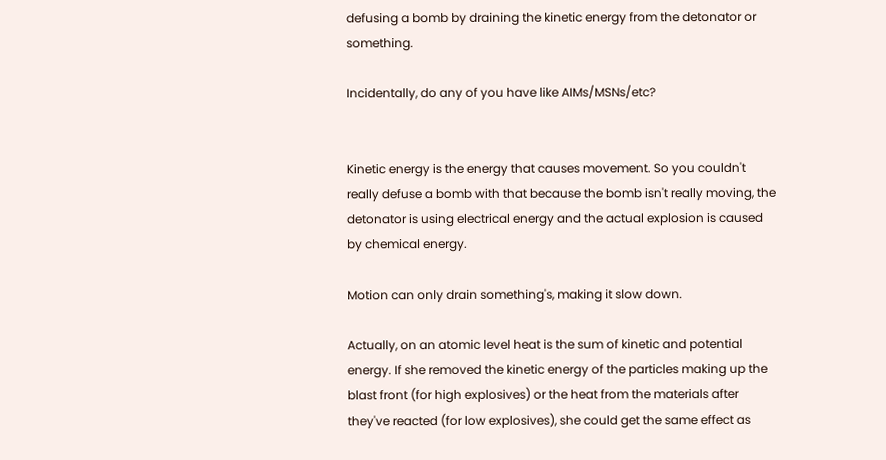defusing a bomb by draining the kinetic energy from the detonator or something.

Incidentally, do any of you have like AIMs/MSNs/etc?


Kinetic energy is the energy that causes movement. So you couldn't really defuse a bomb with that because the bomb isn't really moving, the detonator is using electrical energy and the actual explosion is caused by chemical energy.

Motion can only drain something's, making it slow down.

Actually, on an atomic level heat is the sum of kinetic and potential energy. If she removed the kinetic energy of the particles making up the blast front (for high explosives) or the heat from the materials after they've reacted (for low explosives), she could get the same effect as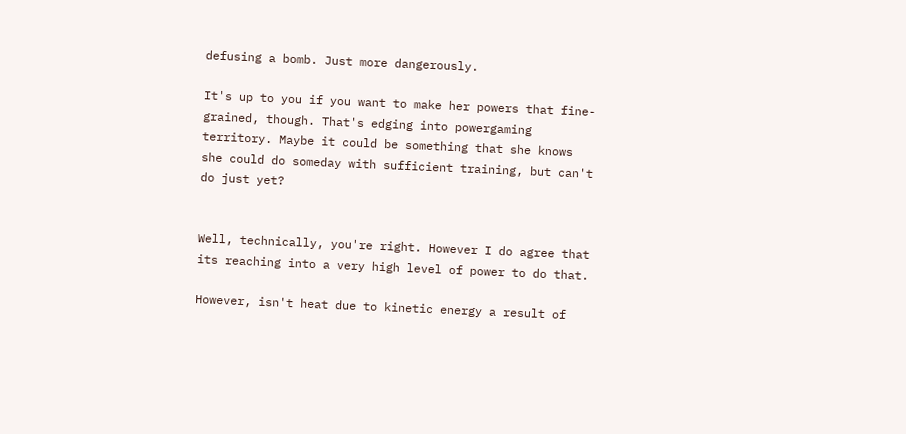defusing a bomb. Just more dangerously.

It's up to you if you want to make her powers that fine-grained, though. That's edging into powergaming territory. Maybe it could be something that she knows she could do someday with sufficient training, but can't do just yet?


Well, technically, you're right. However I do agree that its reaching into a very high level of power to do that.

However, isn't heat due to kinetic energy a result of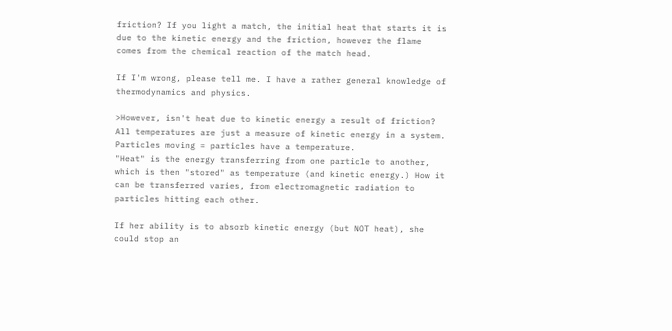friction? If you light a match, the initial heat that starts it is due to the kinetic energy and the friction, however the flame comes from the chemical reaction of the match head.

If I'm wrong, please tell me. I have a rather general knowledge of thermodynamics and physics.

>However, isn't heat due to kinetic energy a result of friction?
All temperatures are just a measure of kinetic energy in a system. Particles moving = particles have a temperature.
"Heat" is the energy transferring from one particle to another, which is then "stored" as temperature (and kinetic energy.) How it can be transferred varies, from electromagnetic radiation to particles hitting each other.

If her ability is to absorb kinetic energy (but NOT heat), she could stop an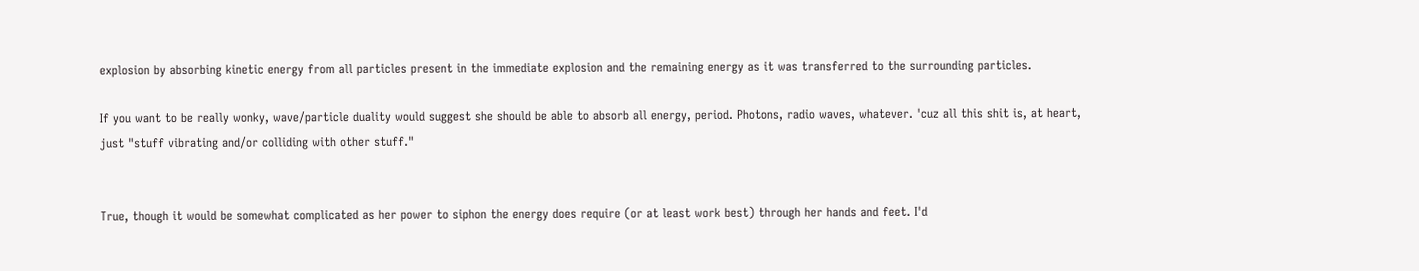explosion by absorbing kinetic energy from all particles present in the immediate explosion and the remaining energy as it was transferred to the surrounding particles.

If you want to be really wonky, wave/particle duality would suggest she should be able to absorb all energy, period. Photons, radio waves, whatever. 'cuz all this shit is, at heart, just "stuff vibrating and/or colliding with other stuff."


True, though it would be somewhat complicated as her power to siphon the energy does require (or at least work best) through her hands and feet. I'd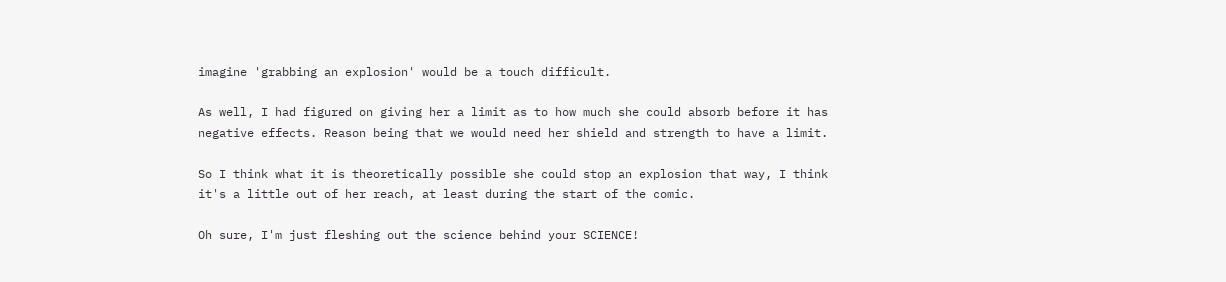imagine 'grabbing an explosion' would be a touch difficult.

As well, I had figured on giving her a limit as to how much she could absorb before it has negative effects. Reason being that we would need her shield and strength to have a limit.

So I think what it is theoretically possible she could stop an explosion that way, I think it's a little out of her reach, at least during the start of the comic.

Oh sure, I'm just fleshing out the science behind your SCIENCE!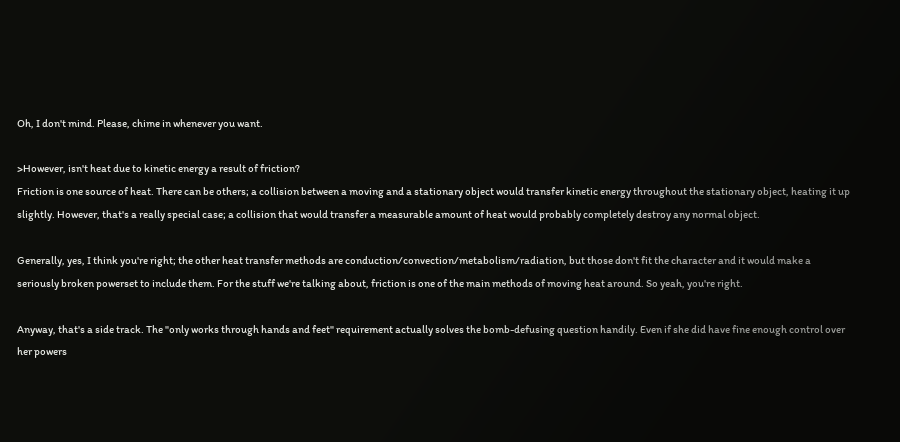Oh, I don't mind. Please, chime in whenever you want.

>However, isn't heat due to kinetic energy a result of friction?
Friction is one source of heat. There can be others; a collision between a moving and a stationary object would transfer kinetic energy throughout the stationary object, heating it up slightly. However, that's a really special case; a collision that would transfer a measurable amount of heat would probably completely destroy any normal object.

Generally, yes, I think you're right; the other heat transfer methods are conduction/convection/metabolism/radiation, but those don't fit the character and it would make a seriously broken powerset to include them. For the stuff we're talking about, friction is one of the main methods of moving heat around. So yeah, you're right.

Anyway, that's a side track. The "only works through hands and feet" requirement actually solves the bomb-defusing question handily. Even if she did have fine enough control over her powers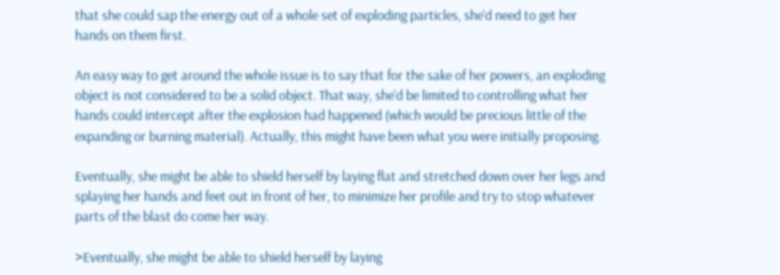that she could sap the energy out of a whole set of exploding particles, she'd need to get her hands on them first.

An easy way to get around the whole issue is to say that for the sake of her powers, an exploding object is not considered to be a solid object. That way, she'd be limited to controlling what her hands could intercept after the explosion had happened (which would be precious little of the expanding or burning material). Actually, this might have been what you were initially proposing.

Eventually, she might be able to shield herself by laying flat and stretched down over her legs and splaying her hands and feet out in front of her, to minimize her profile and try to stop whatever parts of the blast do come her way.

>Eventually, she might be able to shield herself by laying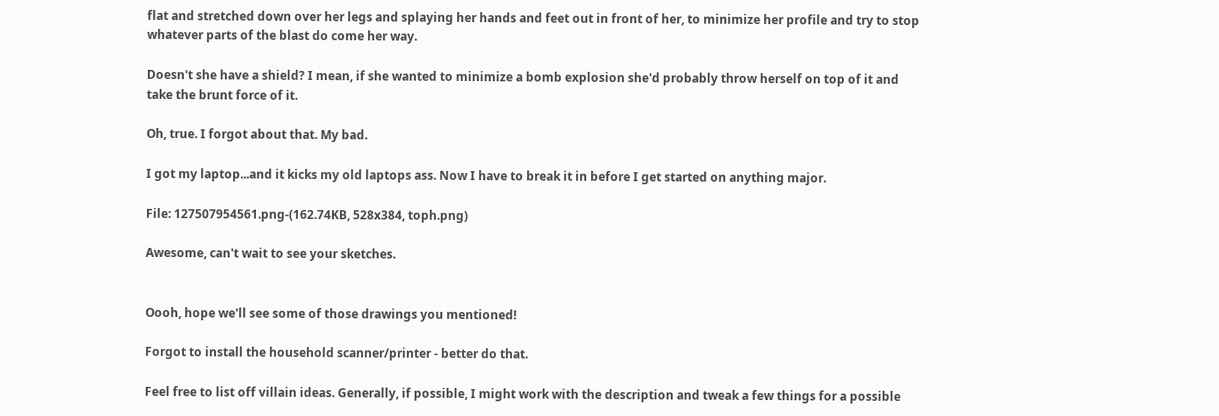flat and stretched down over her legs and splaying her hands and feet out in front of her, to minimize her profile and try to stop whatever parts of the blast do come her way.

Doesn't she have a shield? I mean, if she wanted to minimize a bomb explosion she'd probably throw herself on top of it and take the brunt force of it.

Oh, true. I forgot about that. My bad.

I got my laptop...and it kicks my old laptops ass. Now I have to break it in before I get started on anything major.

File: 127507954561.png-(162.74KB, 528x384, toph.png)

Awesome, can't wait to see your sketches.


Oooh, hope we'll see some of those drawings you mentioned!

Forgot to install the household scanner/printer - better do that.

Feel free to list off villain ideas. Generally, if possible, I might work with the description and tweak a few things for a possible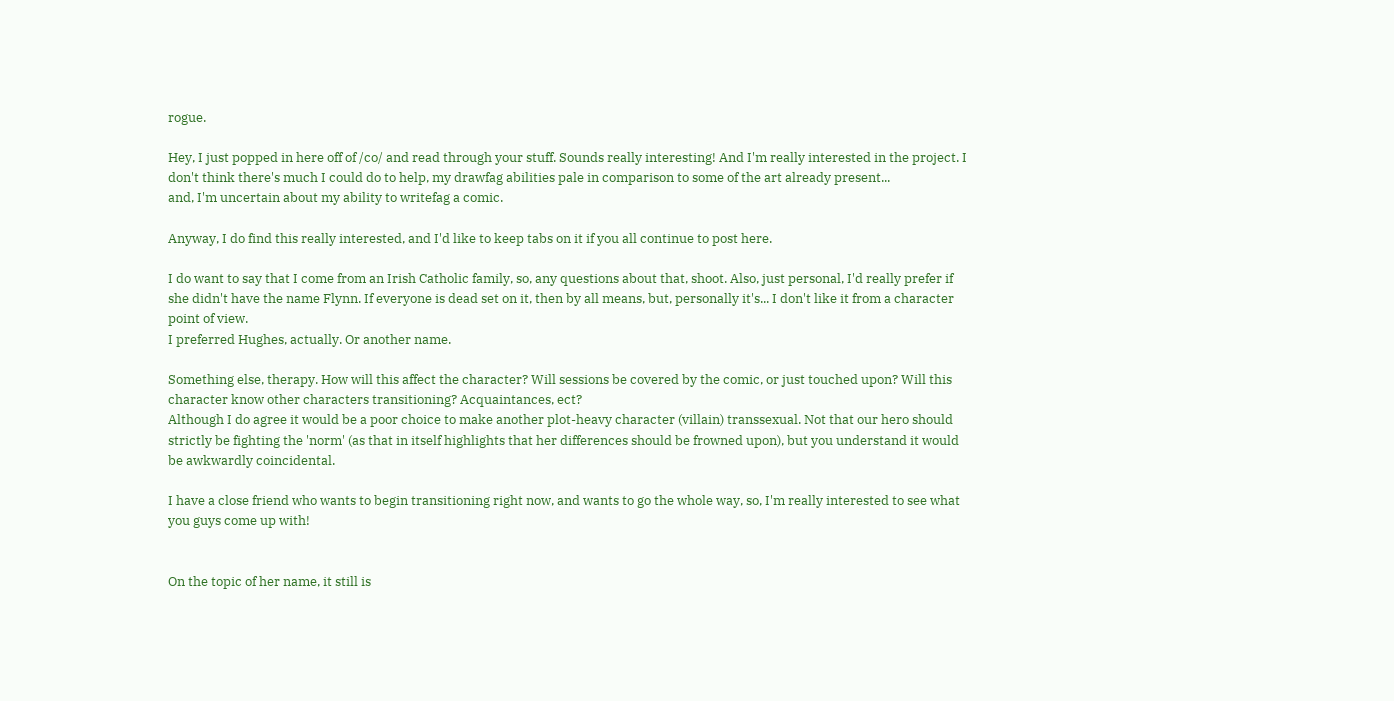rogue.

Hey, I just popped in here off of /co/ and read through your stuff. Sounds really interesting! And I'm really interested in the project. I don't think there's much I could do to help, my drawfag abilities pale in comparison to some of the art already present...
and, I'm uncertain about my ability to writefag a comic.

Anyway, I do find this really interested, and I'd like to keep tabs on it if you all continue to post here.

I do want to say that I come from an Irish Catholic family, so, any questions about that, shoot. Also, just personal, I'd really prefer if she didn't have the name Flynn. If everyone is dead set on it, then by all means, but, personally it's... I don't like it from a character point of view.
I preferred Hughes, actually. Or another name.

Something else, therapy. How will this affect the character? Will sessions be covered by the comic, or just touched upon? Will this character know other characters transitioning? Acquaintances, ect?
Although I do agree it would be a poor choice to make another plot-heavy character (villain) transsexual. Not that our hero should strictly be fighting the 'norm' (as that in itself highlights that her differences should be frowned upon), but you understand it would be awkwardly coincidental.

I have a close friend who wants to begin transitioning right now, and wants to go the whole way, so, I'm really interested to see what you guys come up with!


On the topic of her name, it still is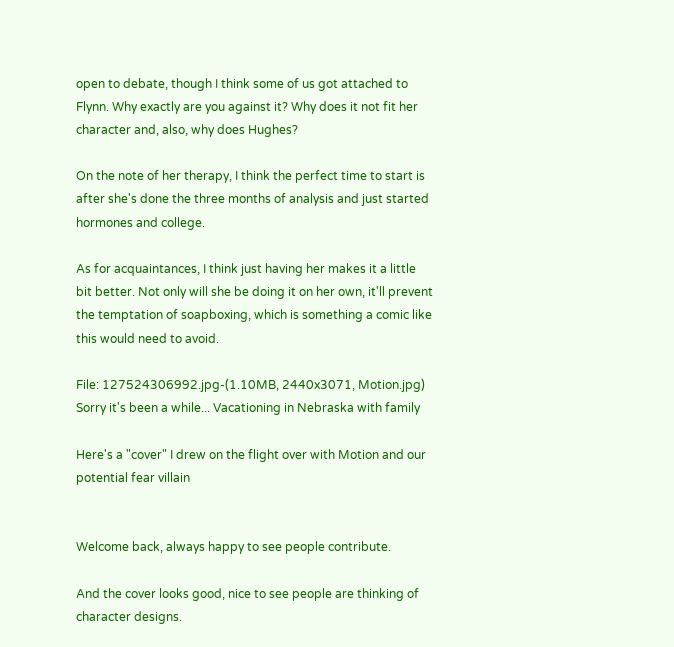open to debate, though I think some of us got attached to Flynn. Why exactly are you against it? Why does it not fit her character and, also, why does Hughes?

On the note of her therapy, I think the perfect time to start is after she's done the three months of analysis and just started hormones and college.

As for acquaintances, I think just having her makes it a little bit better. Not only will she be doing it on her own, it'll prevent the temptation of soapboxing, which is something a comic like this would need to avoid.

File: 127524306992.jpg-(1.10MB, 2440x3071, Motion.jpg)
Sorry it's been a while... Vacationing in Nebraska with family

Here's a "cover" I drew on the flight over with Motion and our potential fear villain


Welcome back, always happy to see people contribute.

And the cover looks good, nice to see people are thinking of character designs.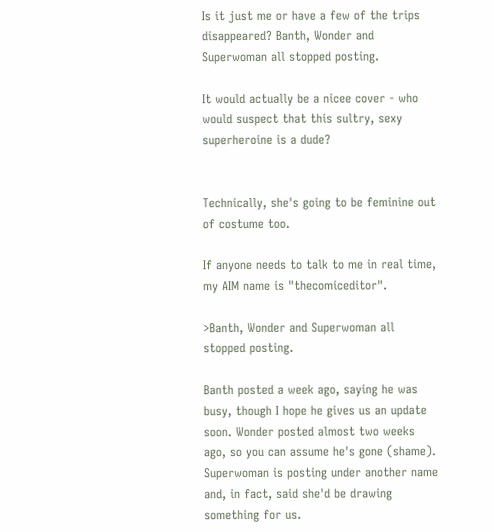Is it just me or have a few of the trips disappeared? Banth, Wonder and Superwoman all stopped posting.

It would actually be a nicee cover - who would suspect that this sultry, sexy superheroine is a dude?


Technically, she's going to be feminine out of costume too.

If anyone needs to talk to me in real time, my AIM name is "thecomiceditor".

>Banth, Wonder and Superwoman all stopped posting.

Banth posted a week ago, saying he was busy, though I hope he gives us an update soon. Wonder posted almost two weeks ago, so you can assume he's gone (shame). Superwoman is posting under another name and, in fact, said she'd be drawing something for us.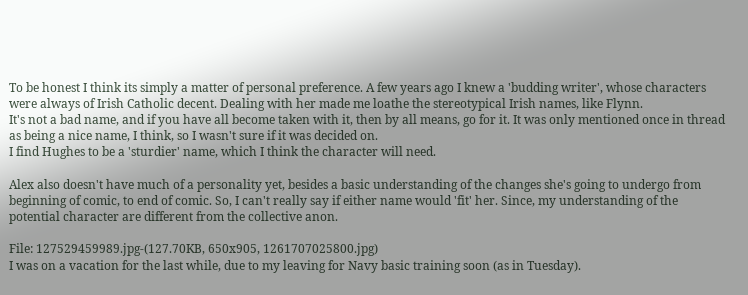To be honest I think its simply a matter of personal preference. A few years ago I knew a 'budding writer', whose characters were always of Irish Catholic decent. Dealing with her made me loathe the stereotypical Irish names, like Flynn.
It's not a bad name, and if you have all become taken with it, then by all means, go for it. It was only mentioned once in thread as being a nice name, I think, so I wasn't sure if it was decided on.
I find Hughes to be a 'sturdier' name, which I think the character will need.

Alex also doesn't have much of a personality yet, besides a basic understanding of the changes she's going to undergo from beginning of comic, to end of comic. So, I can't really say if either name would 'fit' her. Since, my understanding of the potential character are different from the collective anon.

File: 127529459989.jpg-(127.70KB, 650x905, 1261707025800.jpg)
I was on a vacation for the last while, due to my leaving for Navy basic training soon (as in Tuesday).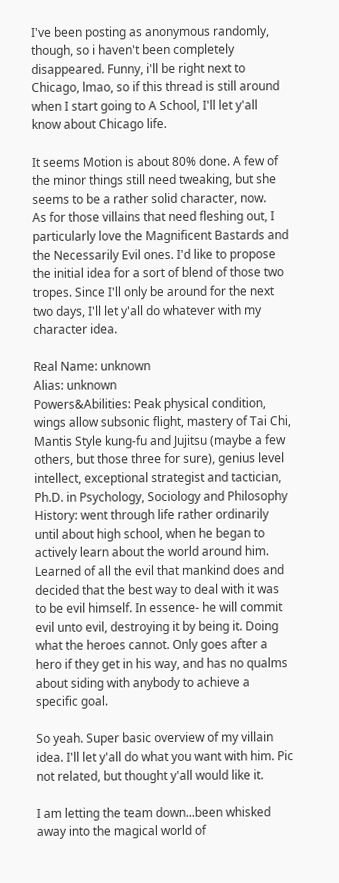I've been posting as anonymous randomly, though, so i haven't been completely disappeared. Funny, i'll be right next to Chicago, lmao, so if this thread is still around when I start going to A School, I'll let y'all know about Chicago life.

It seems Motion is about 80% done. A few of the minor things still need tweaking, but she seems to be a rather solid character, now.
As for those villains that need fleshing out, I particularly love the Magnificent Bastards and the Necessarily Evil ones. I'd like to propose the initial idea for a sort of blend of those two tropes. Since I'll only be around for the next two days, I'll let y'all do whatever with my character idea.

Real Name: unknown
Alias: unknown
Powers&Abilities: Peak physical condition, wings allow subsonic flight, mastery of Tai Chi, Mantis Style kung-fu and Jujitsu (maybe a few others, but those three for sure), genius level intellect, exceptional strategist and tactician, Ph.D. in Psychology, Sociology and Philosophy
History: went through life rather ordinarily until about high school, when he began to actively learn about the world around him. Learned of all the evil that mankind does and decided that the best way to deal with it was to be evil himself. In essence- he will commit evil unto evil, destroying it by being it. Doing what the heroes cannot. Only goes after a hero if they get in his way, and has no qualms about siding with anybody to achieve a specific goal.

So yeah. Super basic overview of my villain idea. I'll let y'all do what you want with him. Pic not related, but thought y'all would like it.

I am letting the team down...been whisked away into the magical world of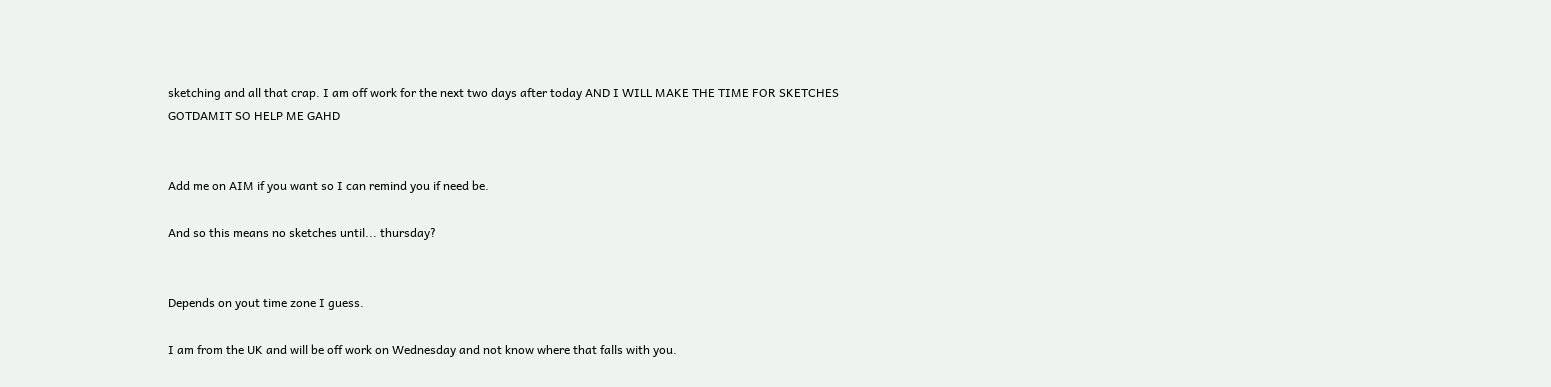sketching and all that crap. I am off work for the next two days after today AND I WILL MAKE THE TIME FOR SKETCHES GOTDAMIT SO HELP ME GAHD


Add me on AIM if you want so I can remind you if need be.

And so this means no sketches until... thursday?


Depends on yout time zone I guess.

I am from the UK and will be off work on Wednesday and not know where that falls with you.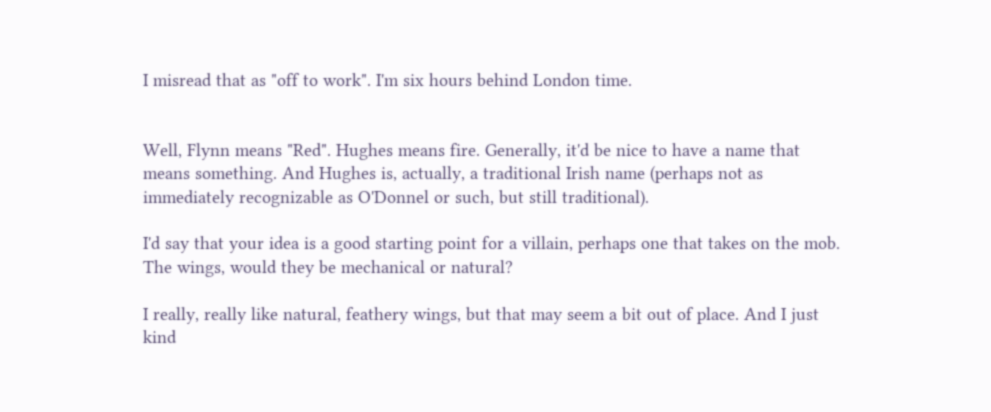I misread that as "off to work". I'm six hours behind London time.


Well, Flynn means "Red". Hughes means fire. Generally, it'd be nice to have a name that means something. And Hughes is, actually, a traditional Irish name (perhaps not as immediately recognizable as O'Donnel or such, but still traditional).

I'd say that your idea is a good starting point for a villain, perhaps one that takes on the mob. The wings, would they be mechanical or natural?

I really, really like natural, feathery wings, but that may seem a bit out of place. And I just kind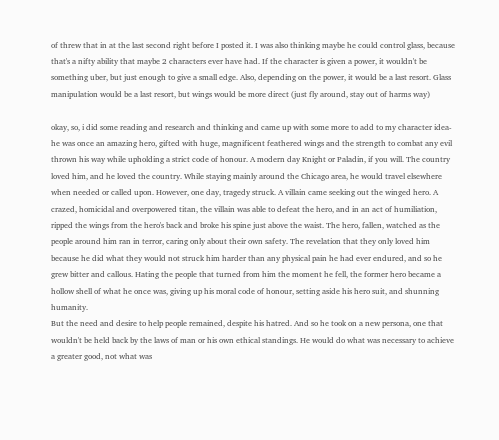of threw that in at the last second right before I posted it. I was also thinking maybe he could control glass, because that's a nifty ability that maybe 2 characters ever have had. If the character is given a power, it wouldn't be something uber, but just enough to give a small edge. Also, depending on the power, it would be a last resort. Glass manipulation would be a last resort, but wings would be more direct (just fly around, stay out of harms way)

okay, so, i did some reading and research and thinking and came up with some more to add to my character idea- he was once an amazing hero, gifted with huge, magnificent feathered wings and the strength to combat any evil thrown his way while upholding a strict code of honour. A modern day Knight or Paladin, if you will. The country loved him, and he loved the country. While staying mainly around the Chicago area, he would travel elsewhere when needed or called upon. However, one day, tragedy struck. A villain came seeking out the winged hero. A crazed, homicidal and overpowered titan, the villain was able to defeat the hero, and in an act of humiliation, ripped the wings from the hero's back and broke his spine just above the waist. The hero, fallen, watched as the people around him ran in terror, caring only about their own safety. The revelation that they only loved him because he did what they would not struck him harder than any physical pain he had ever endured, and so he grew bitter and callous. Hating the people that turned from him the moment he fell, the former hero became a hollow shell of what he once was, giving up his moral code of honour, setting aside his hero suit, and shunning humanity.
But the need and desire to help people remained, despite his hatred. And so he took on a new persona, one that wouldn't be held back by the laws of man or his own ethical standings. He would do what was necessary to achieve a greater good, not what was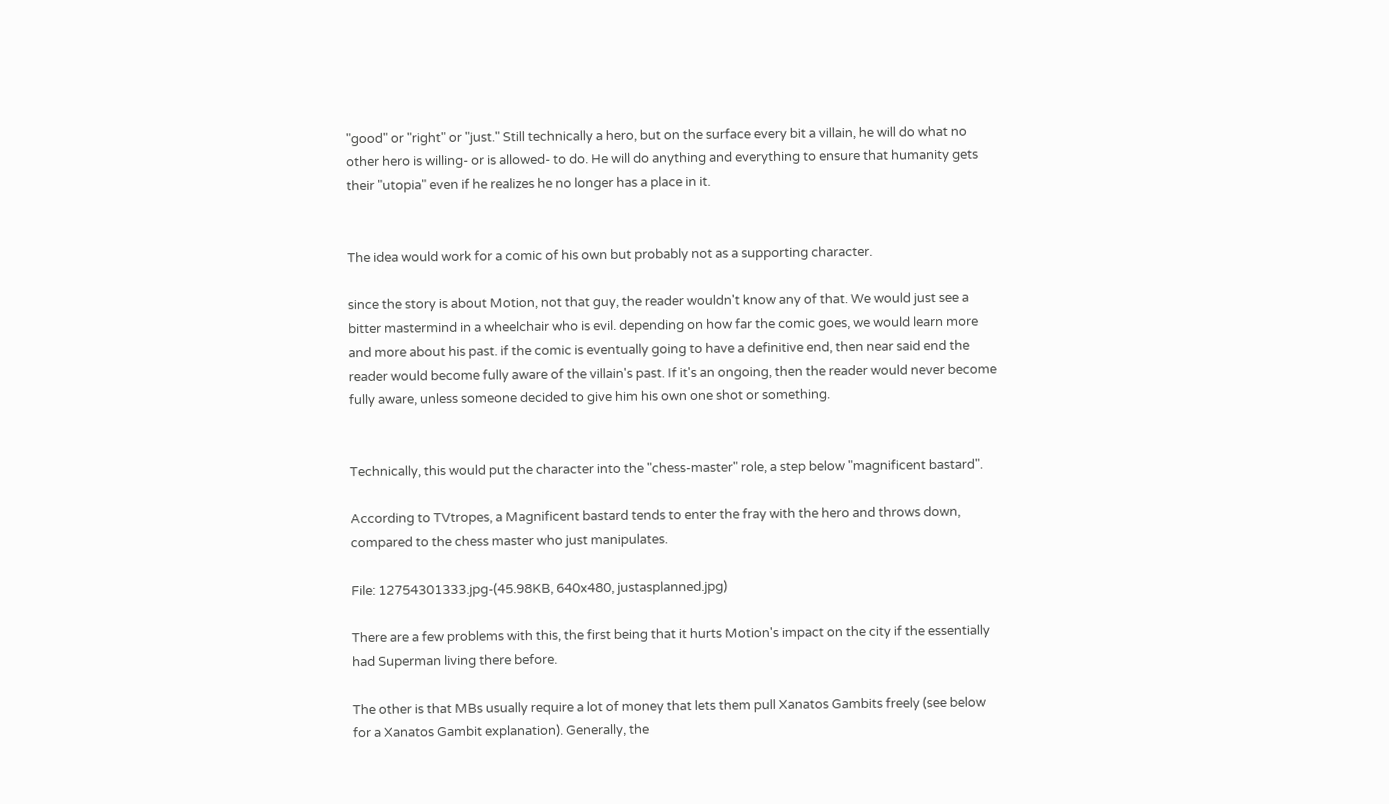"good" or "right" or "just." Still technically a hero, but on the surface every bit a villain, he will do what no other hero is willing- or is allowed- to do. He will do anything and everything to ensure that humanity gets their "utopia" even if he realizes he no longer has a place in it.


The idea would work for a comic of his own but probably not as a supporting character.

since the story is about Motion, not that guy, the reader wouldn't know any of that. We would just see a bitter mastermind in a wheelchair who is evil. depending on how far the comic goes, we would learn more and more about his past. if the comic is eventually going to have a definitive end, then near said end the reader would become fully aware of the villain's past. If it's an ongoing, then the reader would never become fully aware, unless someone decided to give him his own one shot or something.


Technically, this would put the character into the "chess-master" role, a step below "magnificent bastard".

According to TVtropes, a Magnificent bastard tends to enter the fray with the hero and throws down, compared to the chess master who just manipulates.

File: 12754301333.jpg-(45.98KB, 640x480, justasplanned.jpg)

There are a few problems with this, the first being that it hurts Motion's impact on the city if the essentially had Superman living there before.

The other is that MBs usually require a lot of money that lets them pull Xanatos Gambits freely (see below for a Xanatos Gambit explanation). Generally, the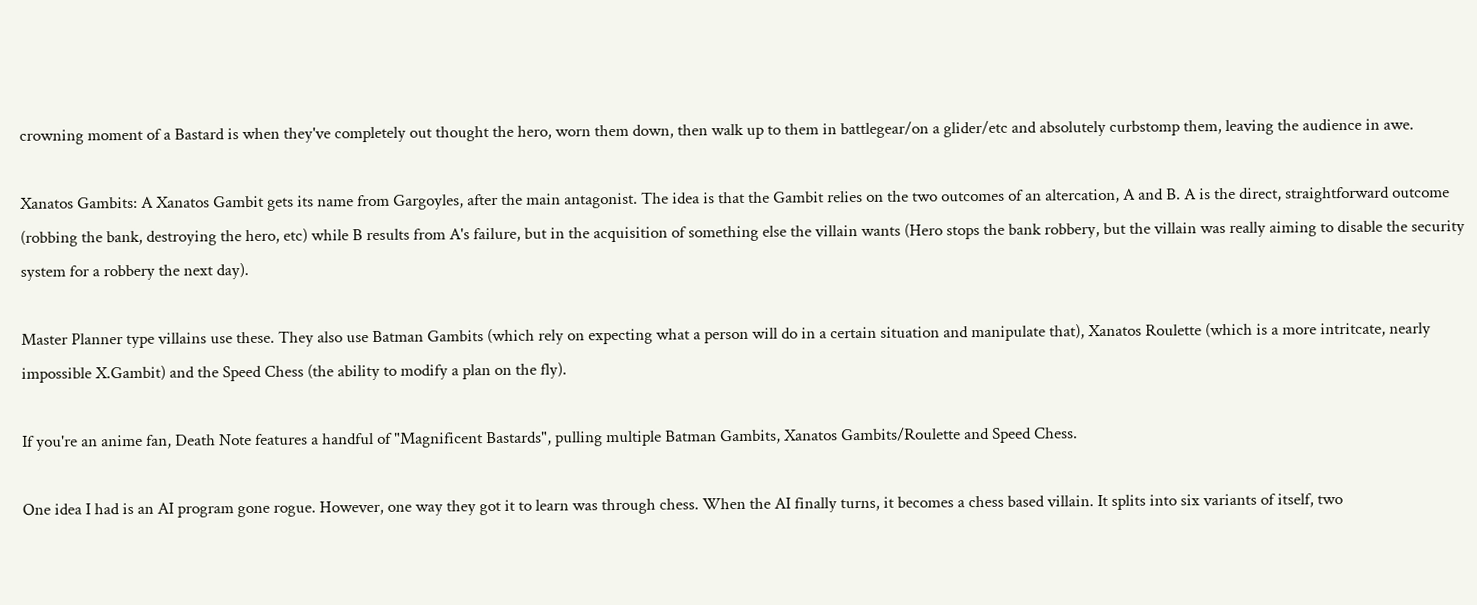crowning moment of a Bastard is when they've completely out thought the hero, worn them down, then walk up to them in battlegear/on a glider/etc and absolutely curbstomp them, leaving the audience in awe.

Xanatos Gambits: A Xanatos Gambit gets its name from Gargoyles, after the main antagonist. The idea is that the Gambit relies on the two outcomes of an altercation, A and B. A is the direct, straightforward outcome (robbing the bank, destroying the hero, etc) while B results from A's failure, but in the acquisition of something else the villain wants (Hero stops the bank robbery, but the villain was really aiming to disable the security system for a robbery the next day).

Master Planner type villains use these. They also use Batman Gambits (which rely on expecting what a person will do in a certain situation and manipulate that), Xanatos Roulette (which is a more intritcate, nearly impossible X.Gambit) and the Speed Chess (the ability to modify a plan on the fly).

If you're an anime fan, Death Note features a handful of "Magnificent Bastards", pulling multiple Batman Gambits, Xanatos Gambits/Roulette and Speed Chess.

One idea I had is an AI program gone rogue. However, one way they got it to learn was through chess. When the AI finally turns, it becomes a chess based villain. It splits into six variants of itself, two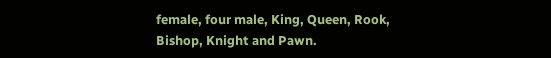female, four male, King, Queen, Rook, Bishop, Knight and Pawn.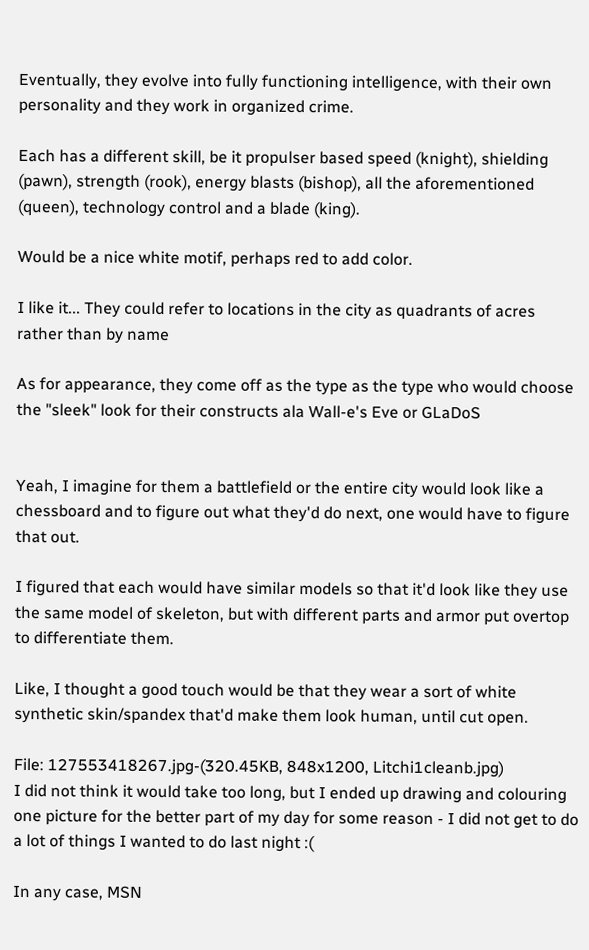Eventually, they evolve into fully functioning intelligence, with their own personality and they work in organized crime.

Each has a different skill, be it propulser based speed (knight), shielding (pawn), strength (rook), energy blasts (bishop), all the aforementioned (queen), technology control and a blade (king).

Would be a nice white motif, perhaps red to add color.

I like it... They could refer to locations in the city as quadrants of acres rather than by name

As for appearance, they come off as the type as the type who would choose the "sleek" look for their constructs ala Wall-e's Eve or GLaDoS


Yeah, I imagine for them a battlefield or the entire city would look like a chessboard and to figure out what they'd do next, one would have to figure that out.

I figured that each would have similar models so that it'd look like they use the same model of skeleton, but with different parts and armor put overtop to differentiate them.

Like, I thought a good touch would be that they wear a sort of white synthetic skin/spandex that'd make them look human, until cut open.

File: 127553418267.jpg-(320.45KB, 848x1200, Litchi1cleanb.jpg)
I did not think it would take too long, but I ended up drawing and colouring one picture for the better part of my day for some reason - I did not get to do a lot of things I wanted to do last night :(

In any case, MSN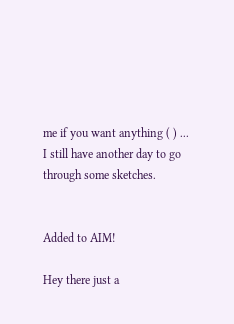me if you want anything ( ) ... I still have another day to go through some sketches.


Added to AIM!

Hey there just a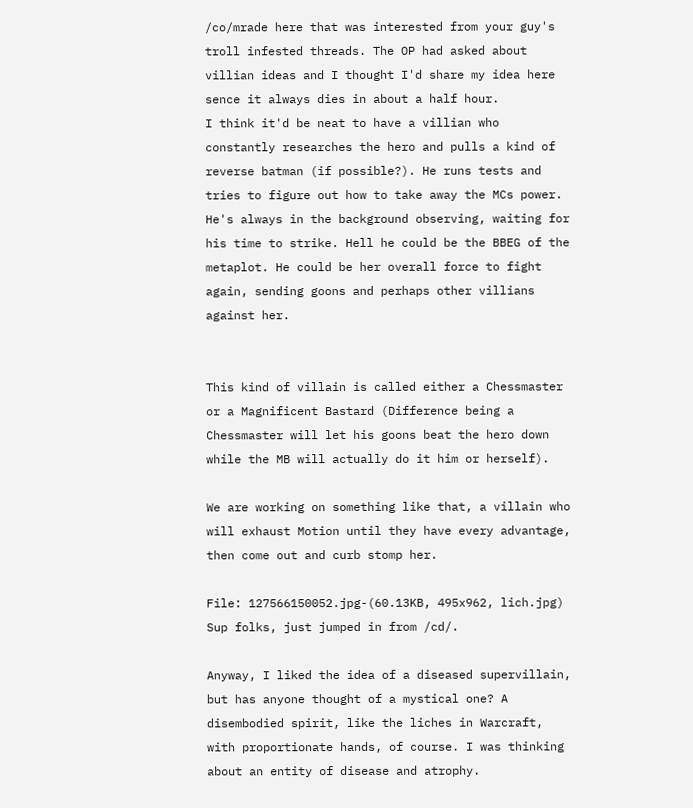/co/mrade here that was interested from your guy's troll infested threads. The OP had asked about villian ideas and I thought I'd share my idea here sence it always dies in about a half hour.
I think it'd be neat to have a villian who constantly researches the hero and pulls a kind of reverse batman (if possible?). He runs tests and tries to figure out how to take away the MCs power. He's always in the background observing, waiting for his time to strike. Hell he could be the BBEG of the metaplot. He could be her overall force to fight again, sending goons and perhaps other villians against her.


This kind of villain is called either a Chessmaster or a Magnificent Bastard (Difference being a Chessmaster will let his goons beat the hero down while the MB will actually do it him or herself).

We are working on something like that, a villain who will exhaust Motion until they have every advantage, then come out and curb stomp her.

File: 127566150052.jpg-(60.13KB, 495x962, lich.jpg)
Sup folks, just jumped in from /cd/.

Anyway, I liked the idea of a diseased supervillain, but has anyone thought of a mystical one? A disembodied spirit, like the liches in Warcraft, with proportionate hands, of course. I was thinking about an entity of disease and atrophy.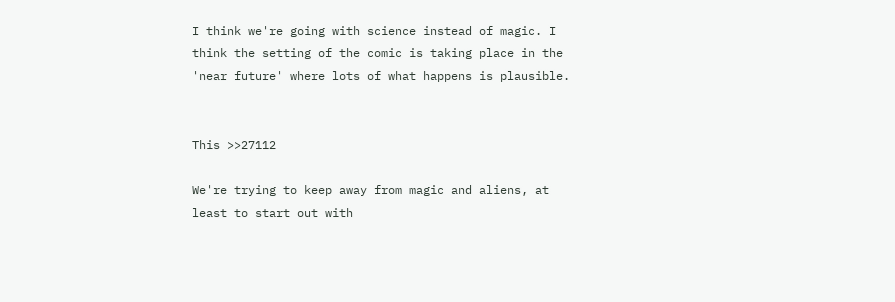I think we're going with science instead of magic. I think the setting of the comic is taking place in the 'near future' where lots of what happens is plausible.


This >>27112

We're trying to keep away from magic and aliens, at least to start out with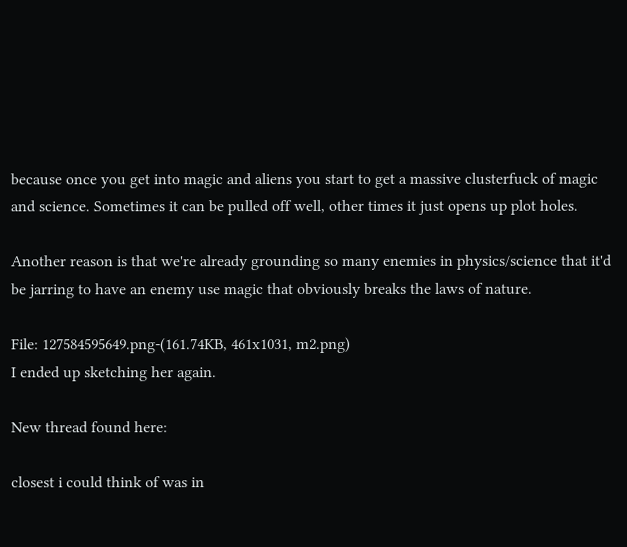because once you get into magic and aliens you start to get a massive clusterfuck of magic and science. Sometimes it can be pulled off well, other times it just opens up plot holes.

Another reason is that we're already grounding so many enemies in physics/science that it'd be jarring to have an enemy use magic that obviously breaks the laws of nature.

File: 127584595649.png-(161.74KB, 461x1031, m2.png)
I ended up sketching her again.

New thread found here:

closest i could think of was in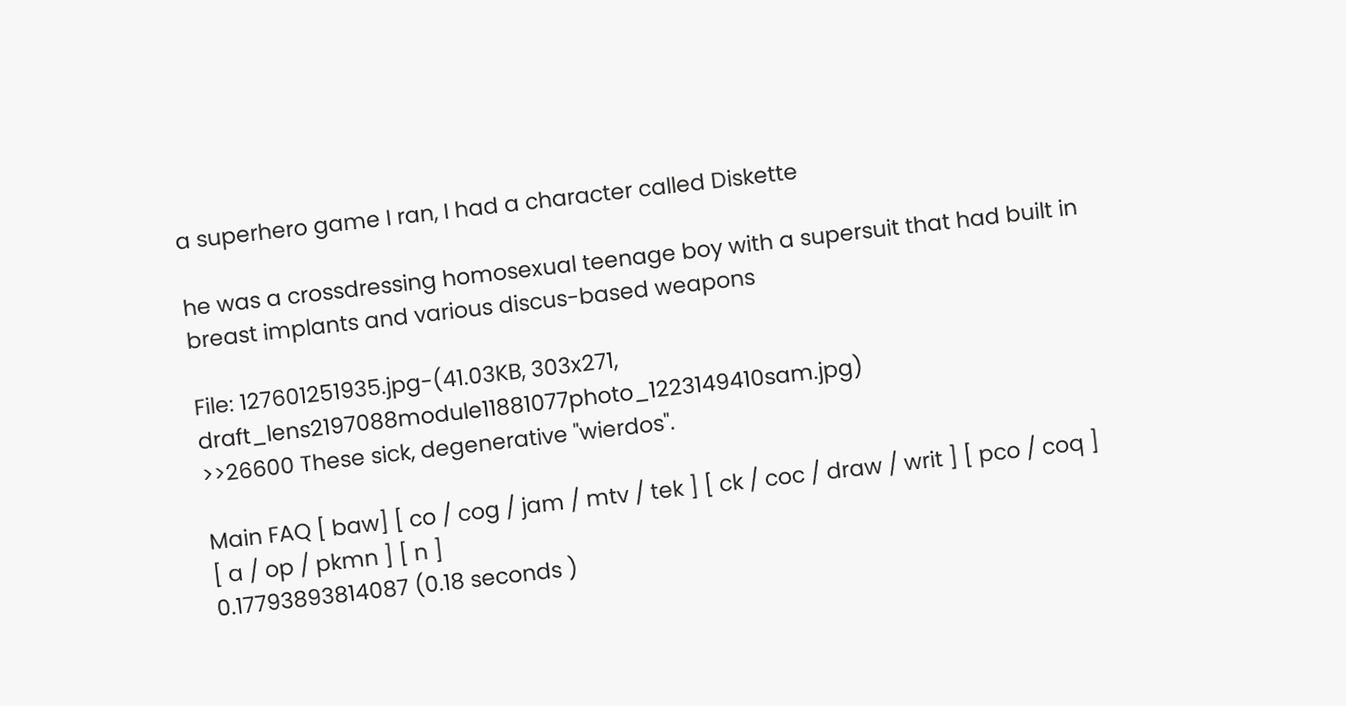a superhero game I ran, I had a character called Diskette

he was a crossdressing homosexual teenage boy with a supersuit that had built in breast implants and various discus-based weapons

File: 127601251935.jpg-(41.03KB, 303x271, draft_lens2197088module11881077photo_1223149410sam.jpg)
>>26600 These sick, degenerative "wierdos".

Main FAQ [ baw] [ co / cog / jam / mtv / tek ] [ ck / coc / draw / writ ] [ pco / coq ] [ a / op / pkmn ] [ n ]
0.17793893814087 (0.18 seconds )